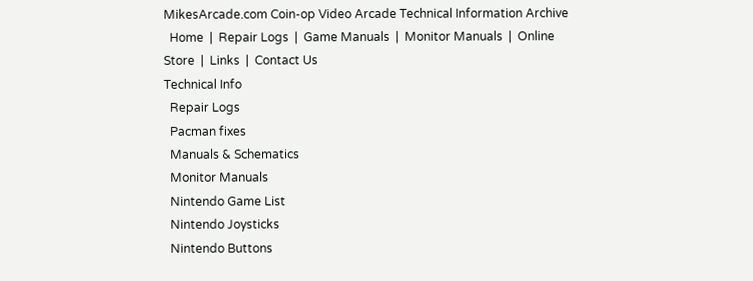MikesArcade.com Coin-op Video Arcade Technical Information Archive
  Home  |  Repair Logs  |  Game Manuals  |  Monitor Manuals  |  Online Store  |  Links  |  Contact Us
Technical Info
  Repair Logs
  Pacman fixes
  Manuals & Schematics
  Monitor Manuals
  Nintendo Game List
  Nintendo Joysticks
  Nintendo Buttons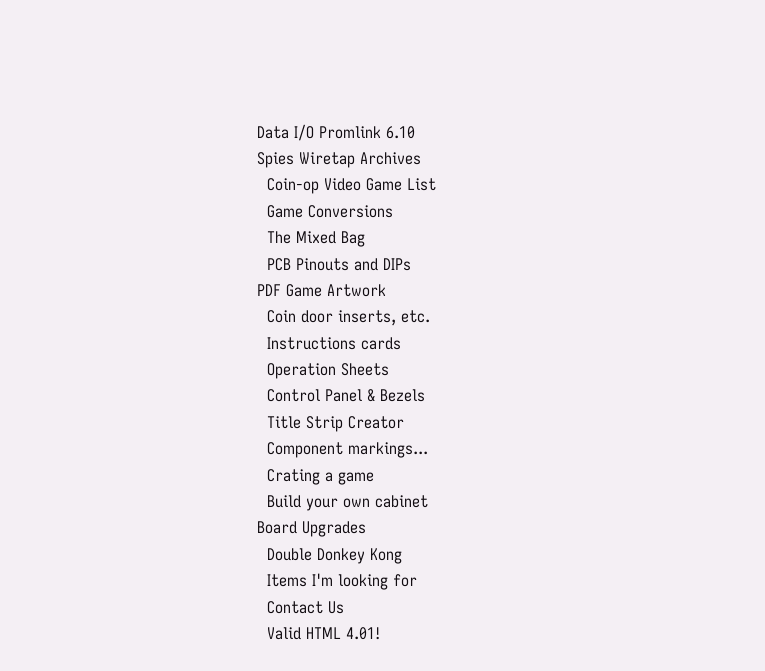Data I/O Promlink 6.10
Spies Wiretap Archives
  Coin-op Video Game List
  Game Conversions
  The Mixed Bag
  PCB Pinouts and DIPs
PDF Game Artwork
  Coin door inserts, etc.
  Instructions cards
  Operation Sheets
  Control Panel & Bezels
  Title Strip Creator
  Component markings...
  Crating a game
  Build your own cabinet
Board Upgrades
  Double Donkey Kong
  Items I'm looking for
  Contact Us
  Valid HTML 4.01!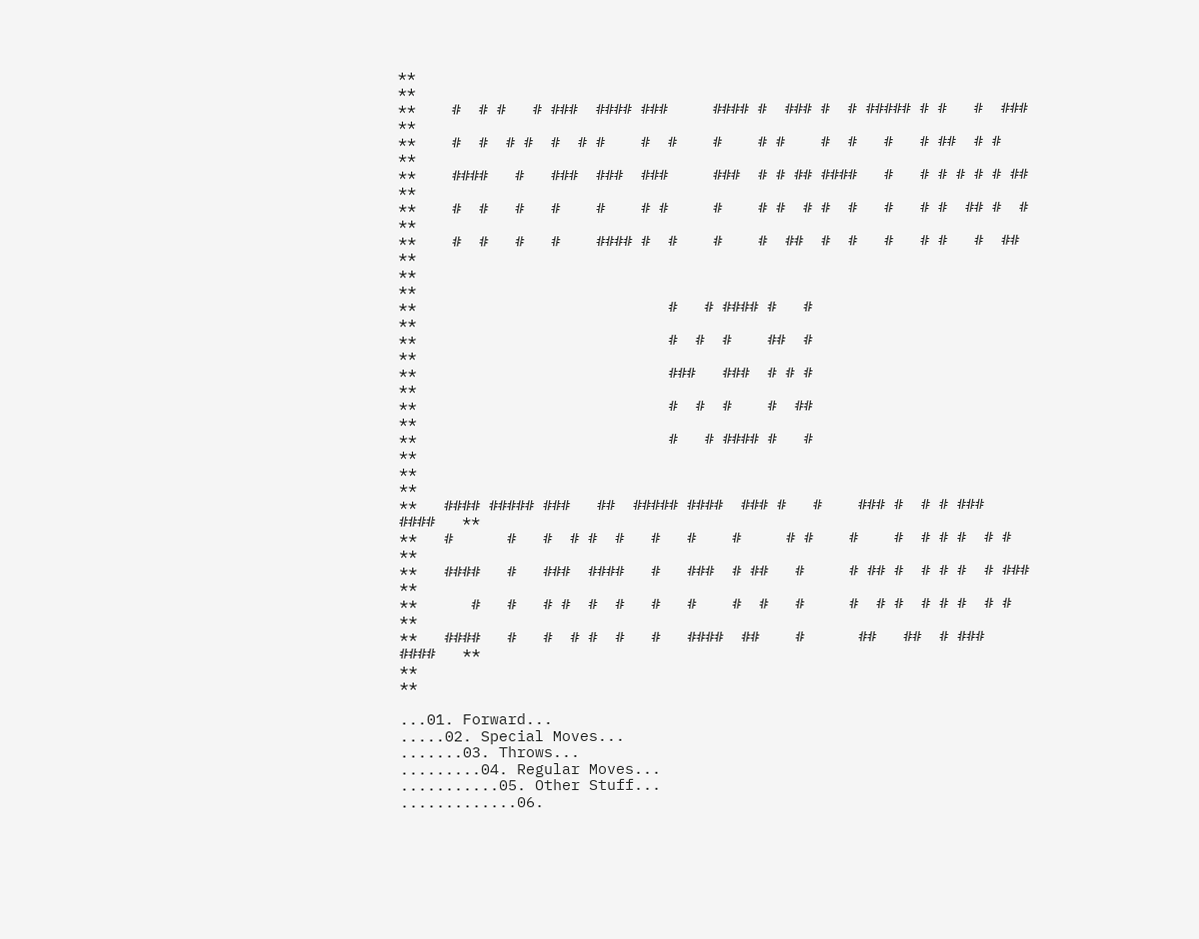**                                                                        **
**    #  # #   # ###  #### ###     #### #  ### #  # ##### # #   #  ###    **
**    #  #  # #  #  # #    #  #    #    # #    #  #   #   # ##  # #       **
**    ####   #   ###  ###  ###     ###  # # ## ####   #   # # # # # ##    **
**    #  #   #   #    #    # #     #    # #  # #  #   #   # #  ## #  #    **
**    #  #   #   #    #### #  #    #    #  ##  #  #   #   # #   #  ##     **
**                                                                        **
**                            #   # #### #   #                            **
**                            #  #  #    ##  #                            **
**                            ###   ###  # # #                            **
**                            #  #  #    #  ##                            **
**                            #   # #### #   #                            **
**                                                                        **
**   #### ##### ###   ##  ##### ####  ### #   #    ### #  # # ###  ####   **
**   #      #   #  # #  #   #   #    #     # #    #    #  # # #  # #      **
**   ####   #   ###  ####   #   ###  # ##   #     # ## #  # # #  # ###    **
**      #   #   # #  #  #   #   #    #  #   #     #  # #  # # #  # #      **
**   ####   #   #  # #  #   #   ####  ##    #      ##   ##  # ###  ####   **
**                                                                        **

...01. Forward...
.....02. Special Moves...
.......03. Throws...
.........04. Regular Moves...
...........05. Other Stuff...
.............06.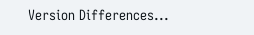Version Differences...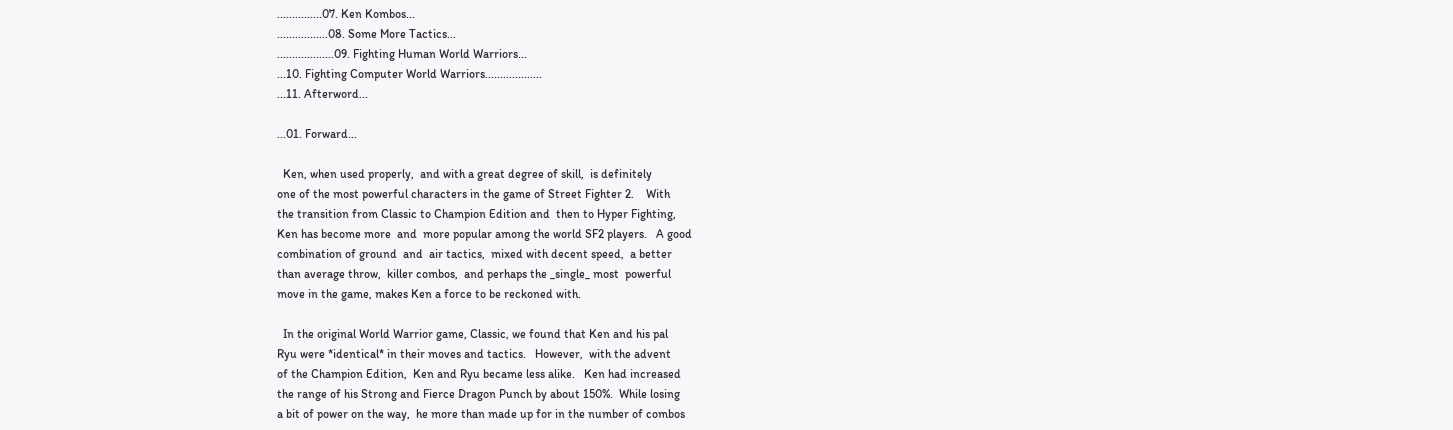...............07. Ken Kombos...
.................08. Some More Tactics...
...................09. Fighting Human World Warriors...
...10. Fighting Computer World Warriors...................
...11. Afterword...

...01. Forward...

  Ken, when used properly,  and with a great degree of skill,  is definitely
one of the most powerful characters in the game of Street Fighter 2.    With
the transition from Classic to Champion Edition and  then to Hyper Fighting,
Ken has become more  and  more popular among the world SF2 players.   A good
combination of ground  and  air tactics,  mixed with decent speed,  a better
than average throw,  killer combos,  and perhaps the _single_ most  powerful
move in the game, makes Ken a force to be reckoned with.

  In the original World Warrior game, Classic, we found that Ken and his pal
Ryu were *identical* in their moves and tactics.   However,  with the advent
of the Champion Edition,  Ken and Ryu became less alike.   Ken had increased
the range of his Strong and Fierce Dragon Punch by about 150%.  While losing
a bit of power on the way,  he more than made up for in the number of combos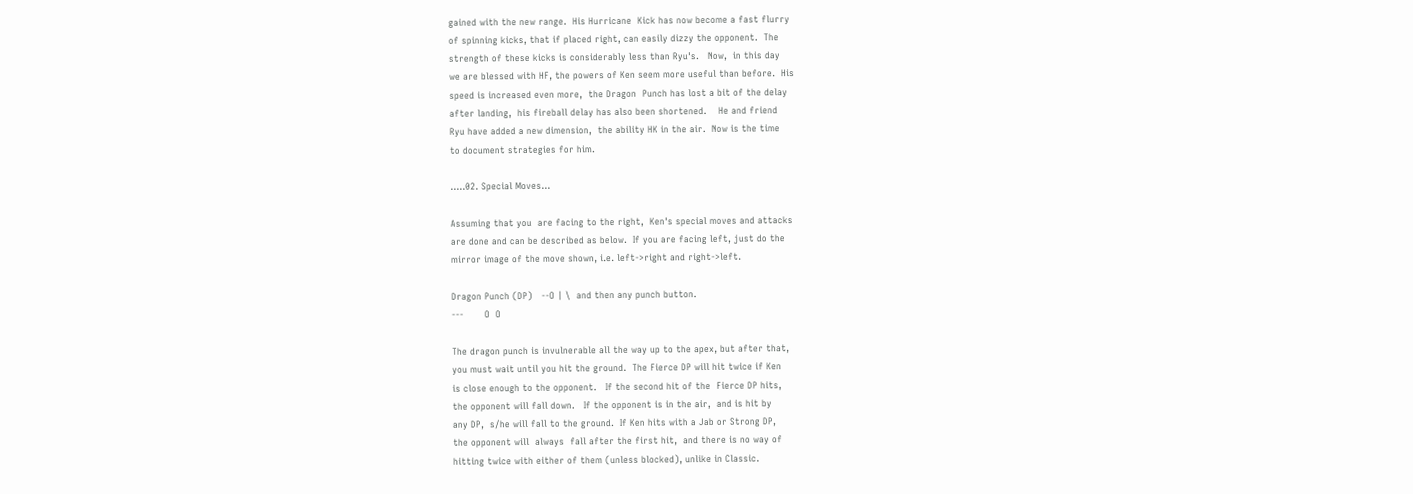gained with the new range.  His Hurricane  Kick has now become a fast flurry
of spinning kicks, that if placed right, can easily dizzy the opponent.  The
strength of these kicks is considerably less than Ryu's.   Now,  in this day
we are blessed with HF, the powers of Ken seem more useful than before.  His
speed is increased even more,  the Dragon  Punch has lost a bit of the delay
after landing,  his fireball delay has also been shortened.    He and friend
Ryu have added a new dimension,  the ability HK in the air.  Now is the time
to document strategies for him.

.....02. Special Moves...

Assuming that you  are facing to the right,  Ken's special moves and attacks
are done and can be described as below.  If you are facing left, just do the
mirror image of the move shown, i.e. left->right and right->left.

Dragon Punch (DP)   --O | \  and then any punch button.
---       O  O

The dragon punch is invulnerable all the way up to the apex, but after that,
you must wait until you hit the ground.  The Fierce DP will hit twice if Ken
is close enough to the opponent.   If the second hit of the  Fierce DP hits,
the opponent will fall down.   If the opponent is in the air,  and is hit by
any DP,  s/he will fall to the ground.  If Ken hits with a Jab or Strong DP,
the opponent will  always  fall after the first hit,  and there is no way of
hitting twice with either of them (unless blocked), unlike in Classic.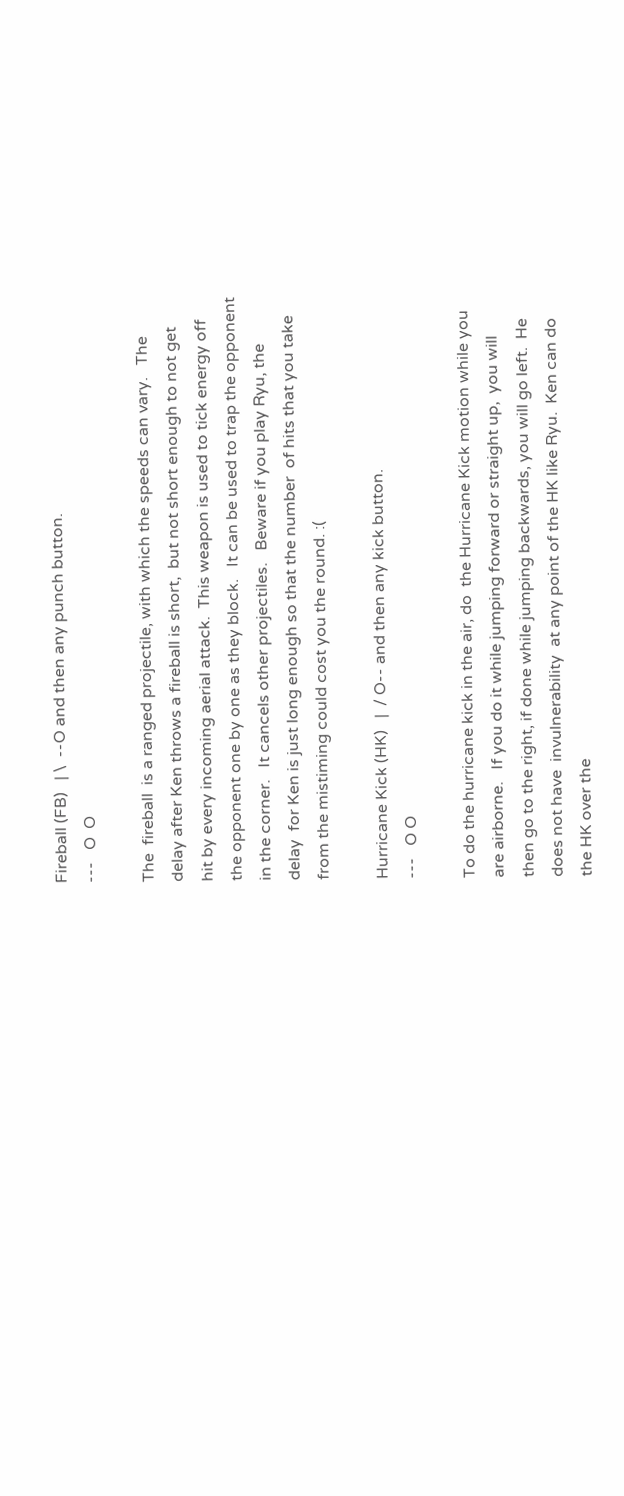Fireball (FB)   | \  --O and then any punch button.
---   O  O

The  fireball  is a ranged projectile, with which the speeds can vary.   The
delay after Ken throws a fireball is short,  but not short enough to not get
hit by every incoming aerial attack.  This weapon is used to tick energy off
the opponent one by one as they block.   It can be used to trap the opponent
in the corner.   It cancels other projectiles.   Beware if you play Ryu, the
delay  for Ken is just long enough so that the number  of hits that you take
from the mistiming could cost you the round. :(

Hurricane Kick (HK)   |  / O-- and then any kick button.
---   O O

To do the hurricane kick in the air, do  the Hurricane Kick motion while you
are airborne.   If you do it while jumping forward or straight up,  you will
then go to the right, if done while jumping backwards, you will go left.  He
does not have  invulnerability  at any point of the HK like Ryu.  Ken can do
the HK over the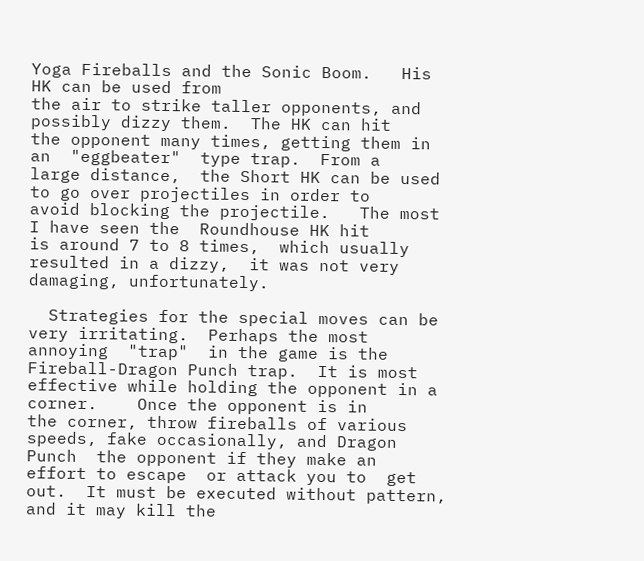Yoga Fireballs and the Sonic Boom.   His HK can be used from
the air to strike taller opponents, and possibly dizzy them.  The HK can hit
the opponent many times, getting them in an  "eggbeater"  type trap.  From a
large distance,  the Short HK can be used to go over projectiles in order to
avoid blocking the projectile.   The most I have seen the  Roundhouse HK hit
is around 7 to 8 times,  which usually resulted in a dizzy,  it was not very
damaging, unfortunately.

  Strategies for the special moves can be very irritating.  Perhaps the most
annoying  "trap"  in the game is the Fireball-Dragon Punch trap.  It is most
effective while holding the opponent in a corner.    Once the opponent is in
the corner, throw fireballs of various speeds, fake occasionally, and Dragon
Punch  the opponent if they make an  effort to escape  or attack you to  get
out.  It must be executed without pattern, and it may kill the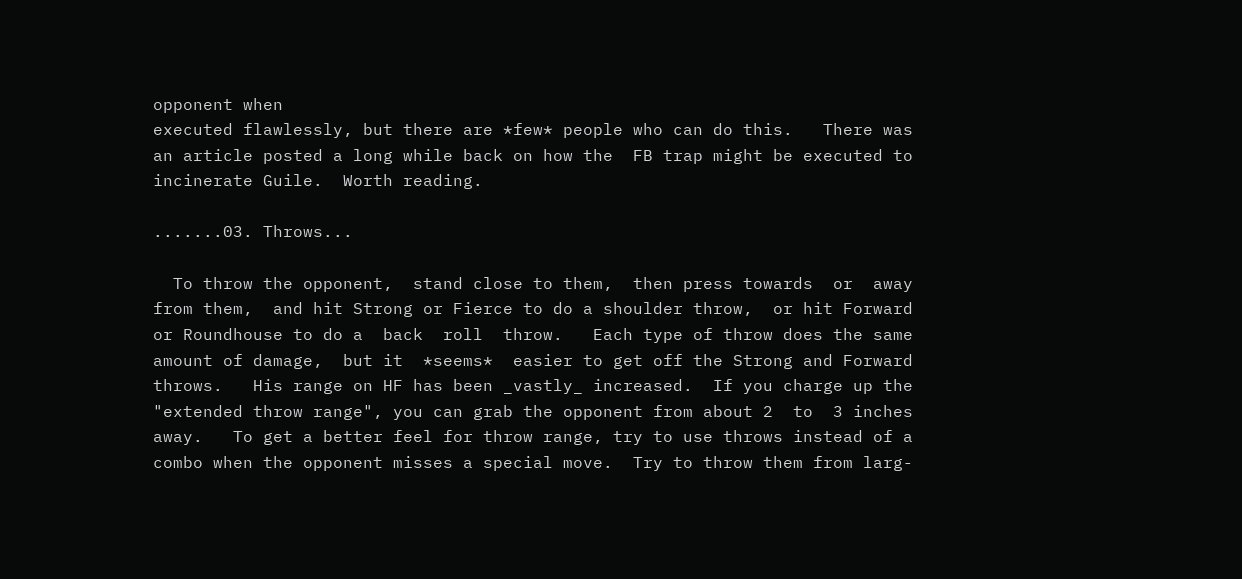opponent when
executed flawlessly, but there are *few* people who can do this.   There was
an article posted a long while back on how the  FB trap might be executed to
incinerate Guile.  Worth reading.

.......03. Throws...

  To throw the opponent,  stand close to them,  then press towards  or  away
from them,  and hit Strong or Fierce to do a shoulder throw,  or hit Forward
or Roundhouse to do a  back  roll  throw.   Each type of throw does the same
amount of damage,  but it  *seems*  easier to get off the Strong and Forward
throws.   His range on HF has been _vastly_ increased.  If you charge up the
"extended throw range", you can grab the opponent from about 2  to  3 inches
away.   To get a better feel for throw range, try to use throws instead of a
combo when the opponent misses a special move.  Try to throw them from larg-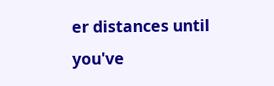er distances until you've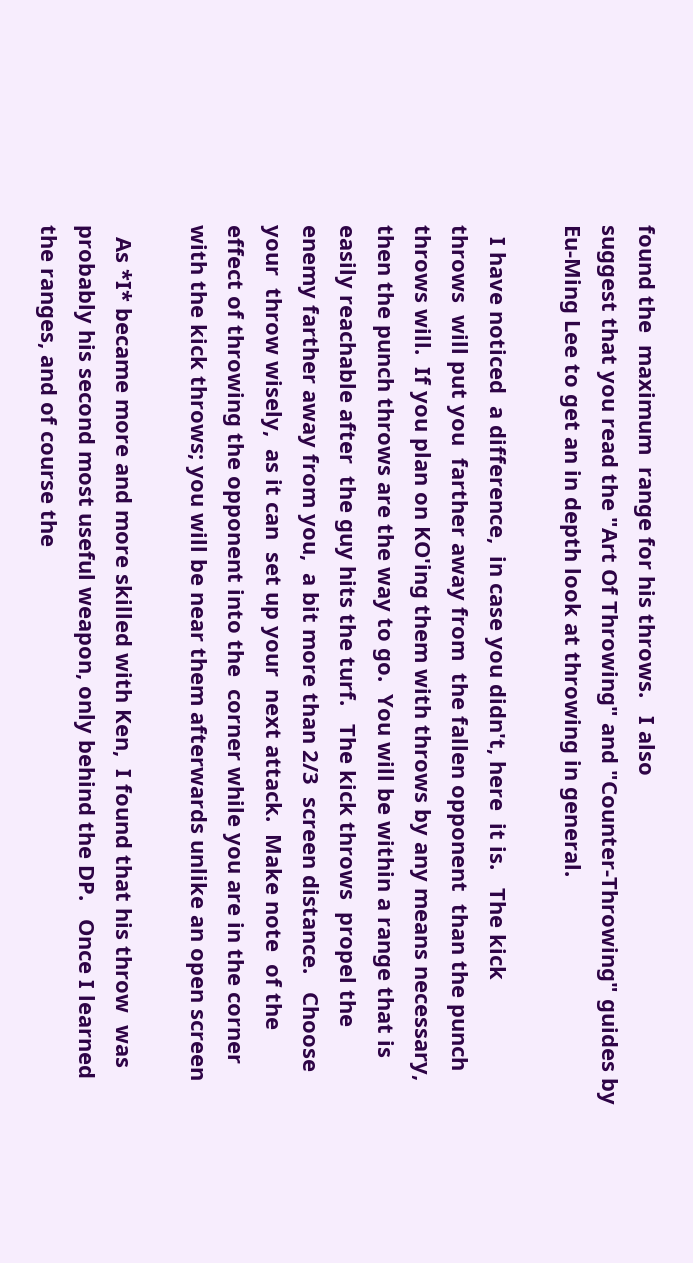found the  maximum  range for his throws.   I also
suggest that you read the "Art Of Throwing" and "Counter-Throwing" guides by
Eu-Ming Lee to get an in depth look at throwing in general.

  I have noticed  a difference,  in case you didn't, here  it is.   The kick
throws  will put you  farther away from  the fallen opponent  than the punch
throws will.  If you plan on KO'ing them with throws by any means necessary,
then the punch throws are the way to go.  You will be within a range that is
easily reachable after  the guy hits the turf.   The kick throws  propel the
enemy farther away from you,  a bit more than 2/3  screen distance.   Choose
your  throw wisely,  as it can  set up your  next attack.  Make note  of the
effect of throwing the opponent into the  corner while you are in the corner
with the kick throws; you will be near them afterwards unlike an open screen

  As *I* became more and more skilled with Ken,  I found that his throw  was
probably his second most useful weapon, only behind the DP.   Once I learned
the ranges, and of course the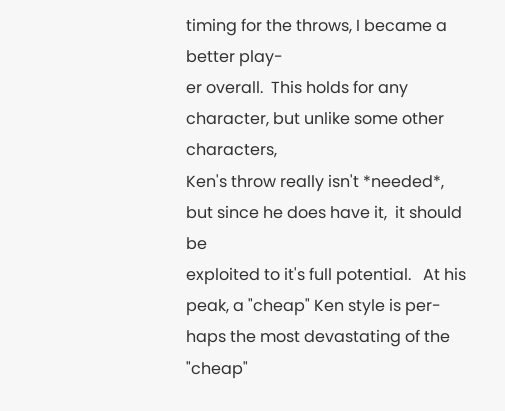timing for the throws, I became a better play-
er overall.  This holds for any character, but unlike some other characters,
Ken's throw really isn't *needed*,  but since he does have it,  it should be
exploited to it's full potential.   At his peak, a "cheap" Ken style is per-
haps the most devastating of the "cheap"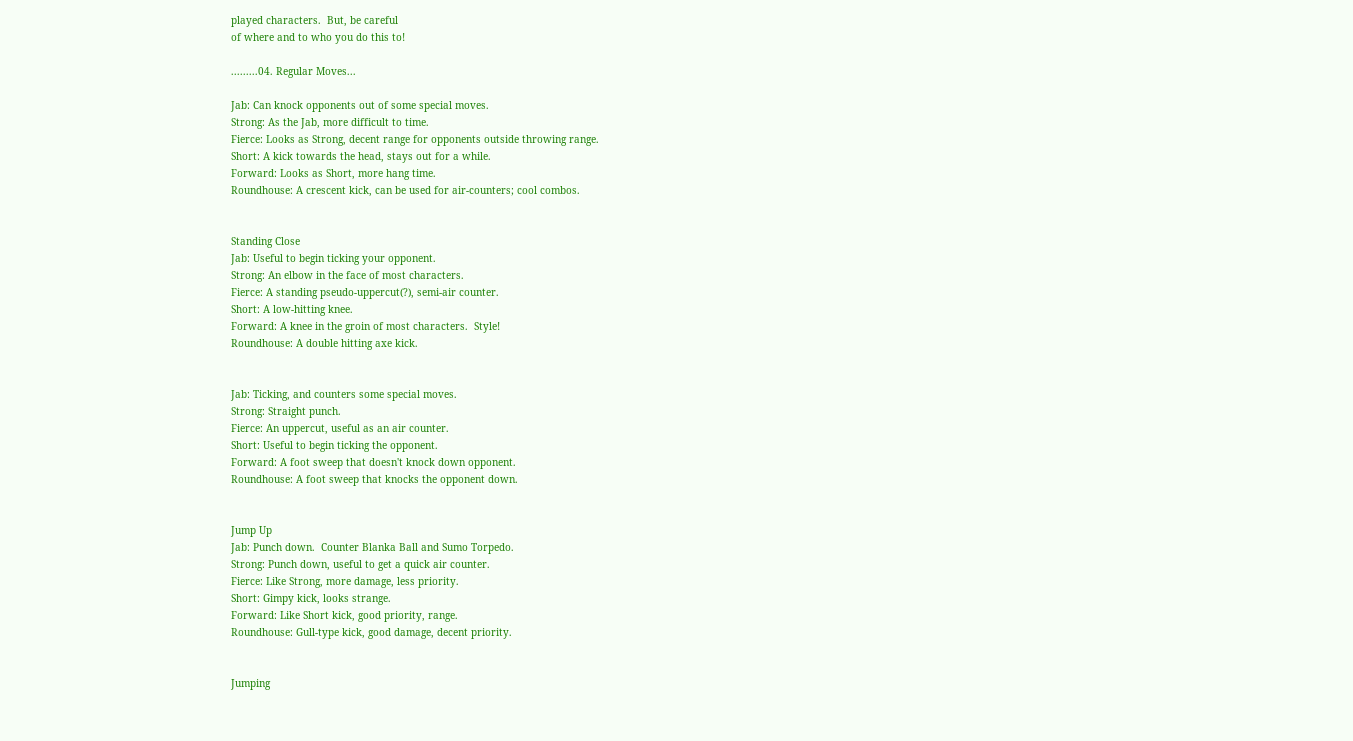played characters.  But, be careful
of where and to who you do this to!

.........04. Regular Moves...

Jab: Can knock opponents out of some special moves.
Strong: As the Jab, more difficult to time.
Fierce: Looks as Strong, decent range for opponents outside throwing range.
Short: A kick towards the head, stays out for a while.
Forward: Looks as Short, more hang time.
Roundhouse: A crescent kick, can be used for air-counters; cool combos.


Standing Close
Jab: Useful to begin ticking your opponent.
Strong: An elbow in the face of most characters.
Fierce: A standing pseudo-uppercut(?), semi-air counter.
Short: A low-hitting knee.
Forward: A knee in the groin of most characters.  Style!
Roundhouse: A double hitting axe kick.


Jab: Ticking, and counters some special moves.
Strong: Straight punch.
Fierce: An uppercut, useful as an air counter.
Short: Useful to begin ticking the opponent.
Forward: A foot sweep that doesn't knock down opponent.
Roundhouse: A foot sweep that knocks the opponent down.


Jump Up
Jab: Punch down.  Counter Blanka Ball and Sumo Torpedo.
Strong: Punch down, useful to get a quick air counter.
Fierce: Like Strong, more damage, less priority.
Short: Gimpy kick, looks strange.
Forward: Like Short kick, good priority, range.
Roundhouse: Gull-type kick, good damage, decent priority.


Jumping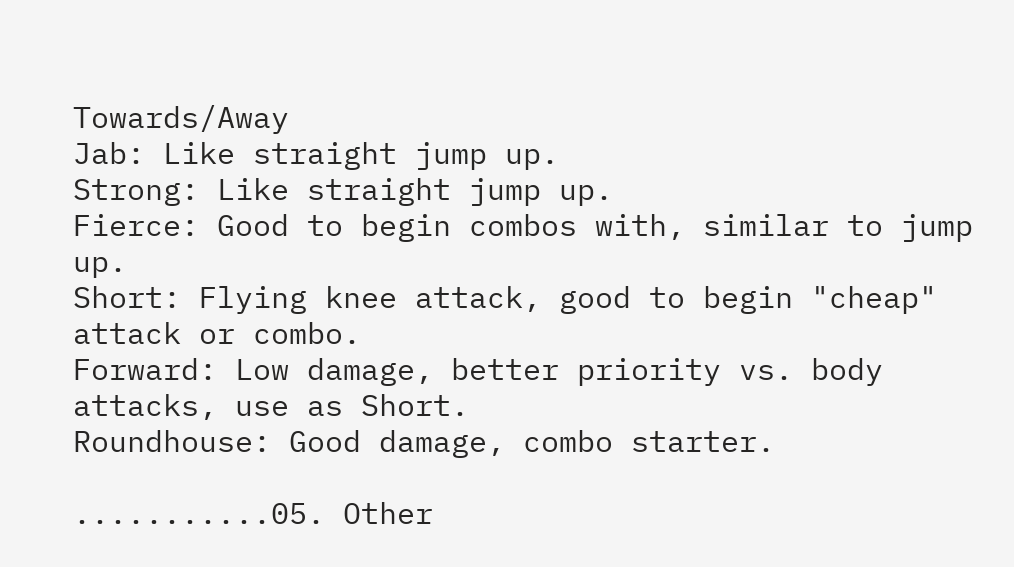Towards/Away
Jab: Like straight jump up.
Strong: Like straight jump up.
Fierce: Good to begin combos with, similar to jump up.
Short: Flying knee attack, good to begin "cheap" attack or combo.
Forward: Low damage, better priority vs. body attacks, use as Short.
Roundhouse: Good damage, combo starter.

...........05. Other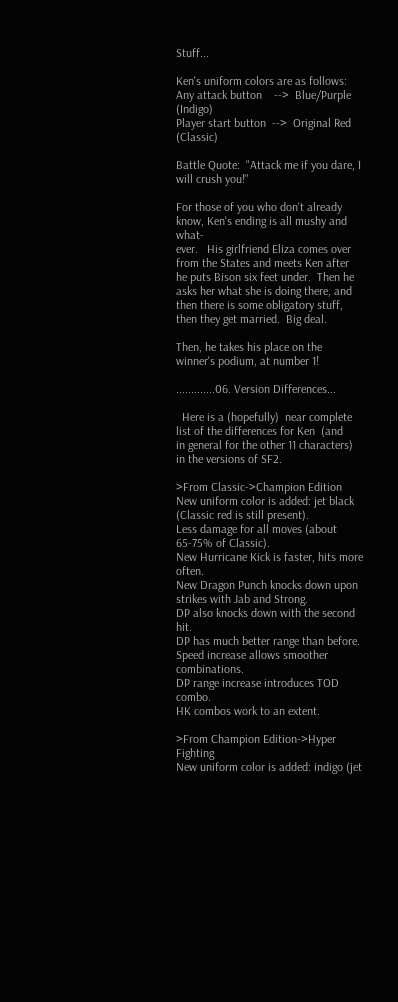Stuff...

Ken's uniform colors are as follows:
Any attack button    -->  Blue/Purple (Indigo)
Player start button  -->  Original Red (Classic)

Battle Quote:  "Attack me if you dare, I will crush you!"

For those of you who don't already know, Ken's ending is all mushy and what-
ever.   His girlfriend Eliza comes over  from the States and meets Ken after
he puts Bison six feet under.  Then he asks her what she is doing there, and
then there is some obligatory stuff, then they get married.  Big deal.

Then, he takes his place on the winner's podium, at number 1!

.............06. Version Differences...

  Here is a (hopefully)  near complete list of the differences for Ken  (and
in general for the other 11 characters) in the versions of SF2.

>From Classic->Champion Edition
New uniform color is added: jet black (Classic red is still present).
Less damage for all moves (about 65-75% of Classic).
New Hurricane Kick is faster, hits more often.
New Dragon Punch knocks down upon strikes with Jab and Strong.
DP also knocks down with the second hit.
DP has much better range than before.
Speed increase allows smoother combinations.
DP range increase introduces TOD combo.
HK combos work to an extent.

>From Champion Edition->Hyper Fighting
New uniform color is added: indigo (jet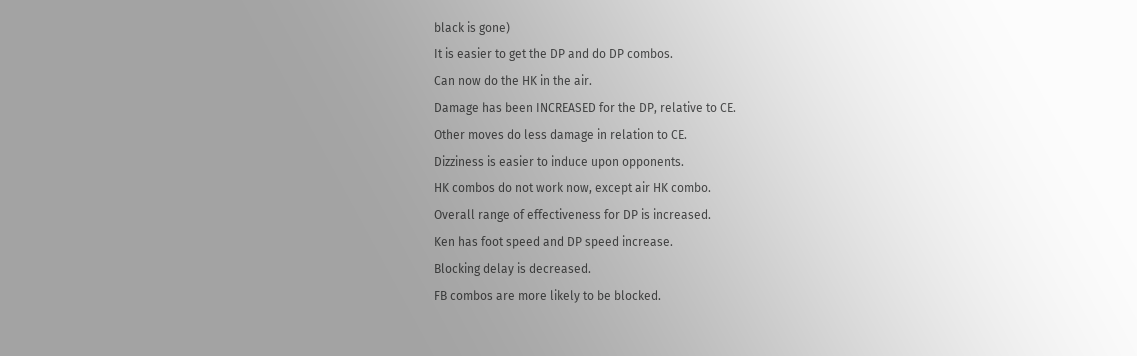black is gone)
It is easier to get the DP and do DP combos.
Can now do the HK in the air.
Damage has been INCREASED for the DP, relative to CE.
Other moves do less damage in relation to CE.
Dizziness is easier to induce upon opponents.
HK combos do not work now, except air HK combo.
Overall range of effectiveness for DP is increased.
Ken has foot speed and DP speed increase.
Blocking delay is decreased.
FB combos are more likely to be blocked.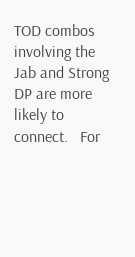TOD combos involving the Jab and Strong DP are more likely to connect.   For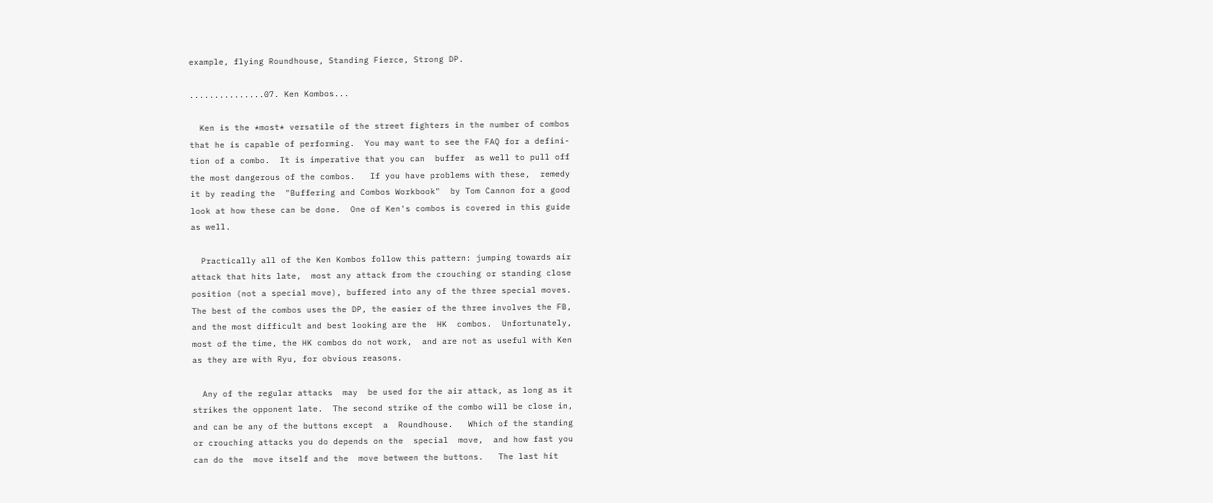example, flying Roundhouse, Standing Fierce, Strong DP.

...............07. Ken Kombos...

  Ken is the *most* versatile of the street fighters in the number of combos
that he is capable of performing.  You may want to see the FAQ for a defini-
tion of a combo.  It is imperative that you can  buffer  as well to pull off
the most dangerous of the combos.   If you have problems with these,  remedy
it by reading the  "Buffering and Combos Workbook"  by Tom Cannon for a good
look at how these can be done.  One of Ken's combos is covered in this guide
as well.

  Practically all of the Ken Kombos follow this pattern: jumping towards air
attack that hits late,  most any attack from the crouching or standing close
position (not a special move), buffered into any of the three special moves.
The best of the combos uses the DP, the easier of the three involves the FB,
and the most difficult and best looking are the  HK  combos.  Unfortunately,
most of the time, the HK combos do not work,  and are not as useful with Ken
as they are with Ryu, for obvious reasons.

  Any of the regular attacks  may  be used for the air attack, as long as it
strikes the opponent late.  The second strike of the combo will be close in,
and can be any of the buttons except  a  Roundhouse.   Which of the standing
or crouching attacks you do depends on the  special  move,  and how fast you
can do the  move itself and the  move between the buttons.   The last hit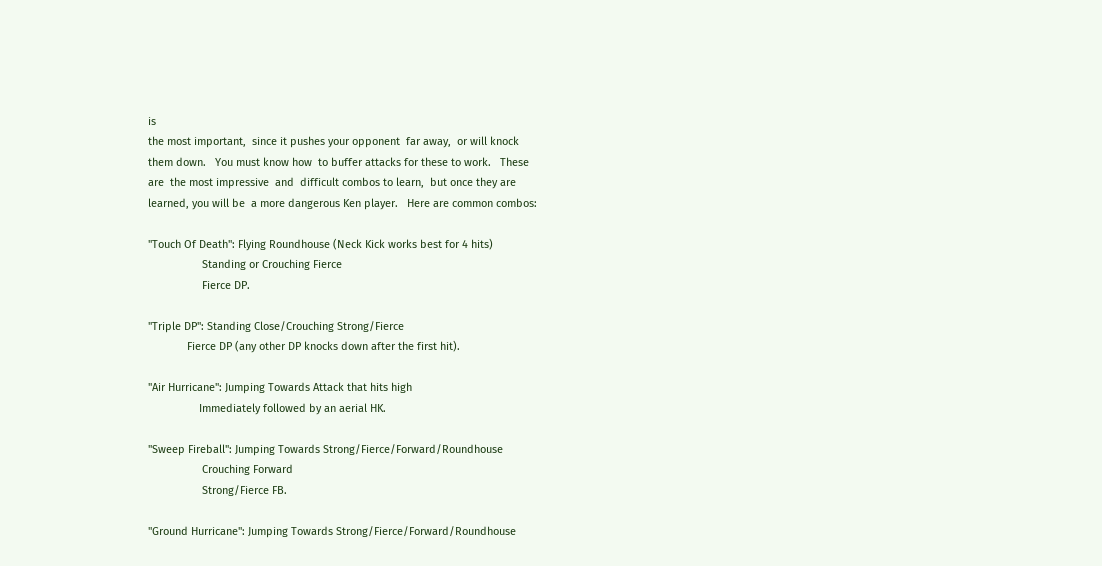is
the most important,  since it pushes your opponent  far away,  or will knock
them down.   You must know how  to buffer attacks for these to work.   These
are  the most impressive  and  difficult combos to learn,  but once they are
learned, you will be  a more dangerous Ken player.   Here are common combos:

"Touch Of Death": Flying Roundhouse (Neck Kick works best for 4 hits)
                  Standing or Crouching Fierce
                  Fierce DP.

"Triple DP": Standing Close/Crouching Strong/Fierce
             Fierce DP (any other DP knocks down after the first hit).

"Air Hurricane": Jumping Towards Attack that hits high
                 Immediately followed by an aerial HK.

"Sweep Fireball": Jumping Towards Strong/Fierce/Forward/Roundhouse
                  Crouching Forward
                  Strong/Fierce FB.

"Ground Hurricane": Jumping Towards Strong/Fierce/Forward/Roundhouse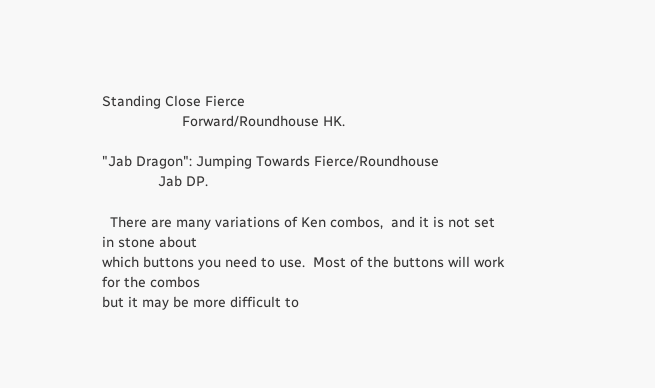Standing Close Fierce
                    Forward/Roundhouse HK.

"Jab Dragon": Jumping Towards Fierce/Roundhouse
              Jab DP.

  There are many variations of Ken combos,  and it is not set in stone about
which buttons you need to use.  Most of the buttons will work for the combos
but it may be more difficult to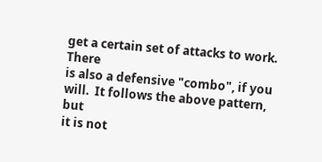get a certain set of attacks to work.  There
is also a defensive "combo", if you will.  It follows the above pattern, but
it is not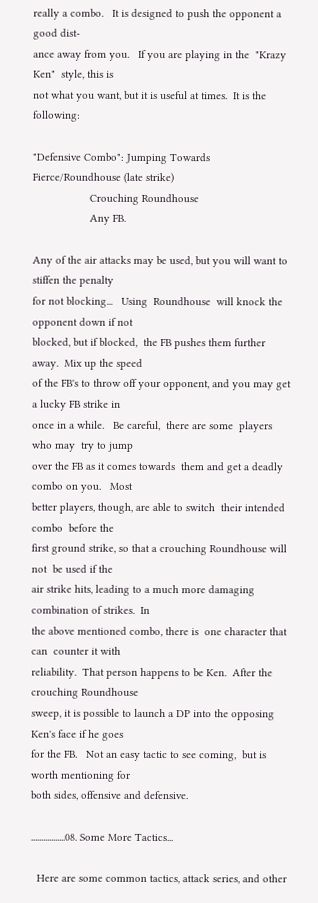really a combo.   It is designed to push the opponent a good dist-
ance away from you.   If you are playing in the  "Krazy Ken"  style, this is
not what you want, but it is useful at times.  It is the following:

"Defensive Combo": Jumping Towards Fierce/Roundhouse (late strike)
                   Crouching Roundhouse
                   Any FB.

Any of the air attacks may be used, but you will want to stiffen the penalty
for not blocking...   Using  Roundhouse  will knock the opponent down if not
blocked, but if blocked,  the FB pushes them further away.  Mix up the speed
of the FB's to throw off your opponent, and you may get a lucky FB strike in
once in a while.   Be careful,  there are some  players who may  try to jump
over the FB as it comes towards  them and get a deadly  combo on you.   Most
better players, though, are able to switch  their intended combo  before the
first ground strike, so that a crouching Roundhouse will not  be used if the
air strike hits, leading to a much more damaging combination of strikes.  In
the above mentioned combo, there is  one character that can  counter it with
reliability.  That person happens to be Ken.  After the crouching Roundhouse
sweep, it is possible to launch a DP into the opposing Ken's face if he goes
for the FB.   Not an easy tactic to see coming,  but is worth mentioning for
both sides, offensive and defensive.

.................08. Some More Tactics...

  Here are some common tactics, attack series, and other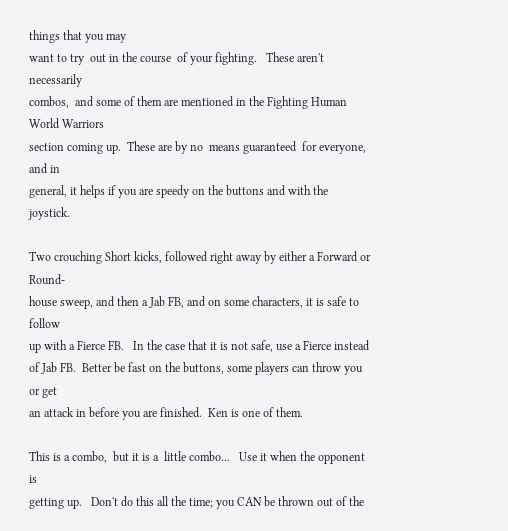things that you may
want to try  out in the course  of your fighting.   These aren't necessarily
combos,  and some of them are mentioned in the Fighting Human World Warriors
section coming up.  These are by no  means guaranteed  for everyone,  and in
general, it helps if you are speedy on the buttons and with the joystick.

Two crouching Short kicks, followed right away by either a Forward or Round-
house sweep, and then a Jab FB, and on some characters, it is safe to follow
up with a Fierce FB.   In the case that it is not safe, use a Fierce instead
of Jab FB.  Better be fast on the buttons, some players can throw you or get
an attack in before you are finished.  Ken is one of them.

This is a combo,  but it is a  little combo...   Use it when the opponent is
getting up.   Don't do this all the time; you CAN be thrown out of the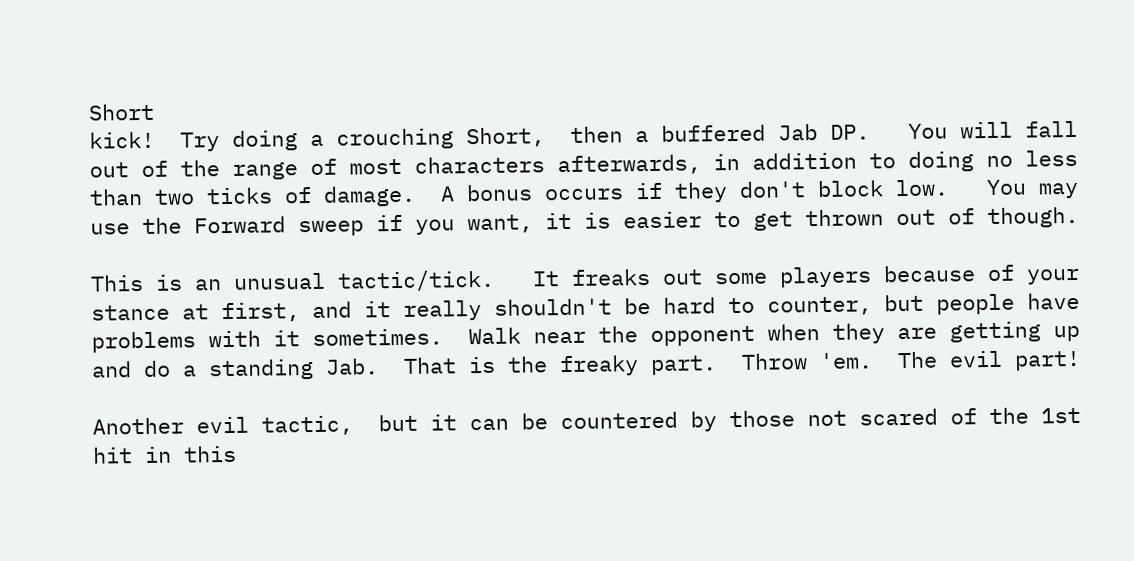Short
kick!  Try doing a crouching Short,  then a buffered Jab DP.   You will fall
out of the range of most characters afterwards, in addition to doing no less
than two ticks of damage.  A bonus occurs if they don't block low.   You may
use the Forward sweep if you want, it is easier to get thrown out of though.

This is an unusual tactic/tick.   It freaks out some players because of your
stance at first, and it really shouldn't be hard to counter, but people have
problems with it sometimes.  Walk near the opponent when they are getting up
and do a standing Jab.  That is the freaky part.  Throw 'em.  The evil part!

Another evil tactic,  but it can be countered by those not scared of the 1st
hit in this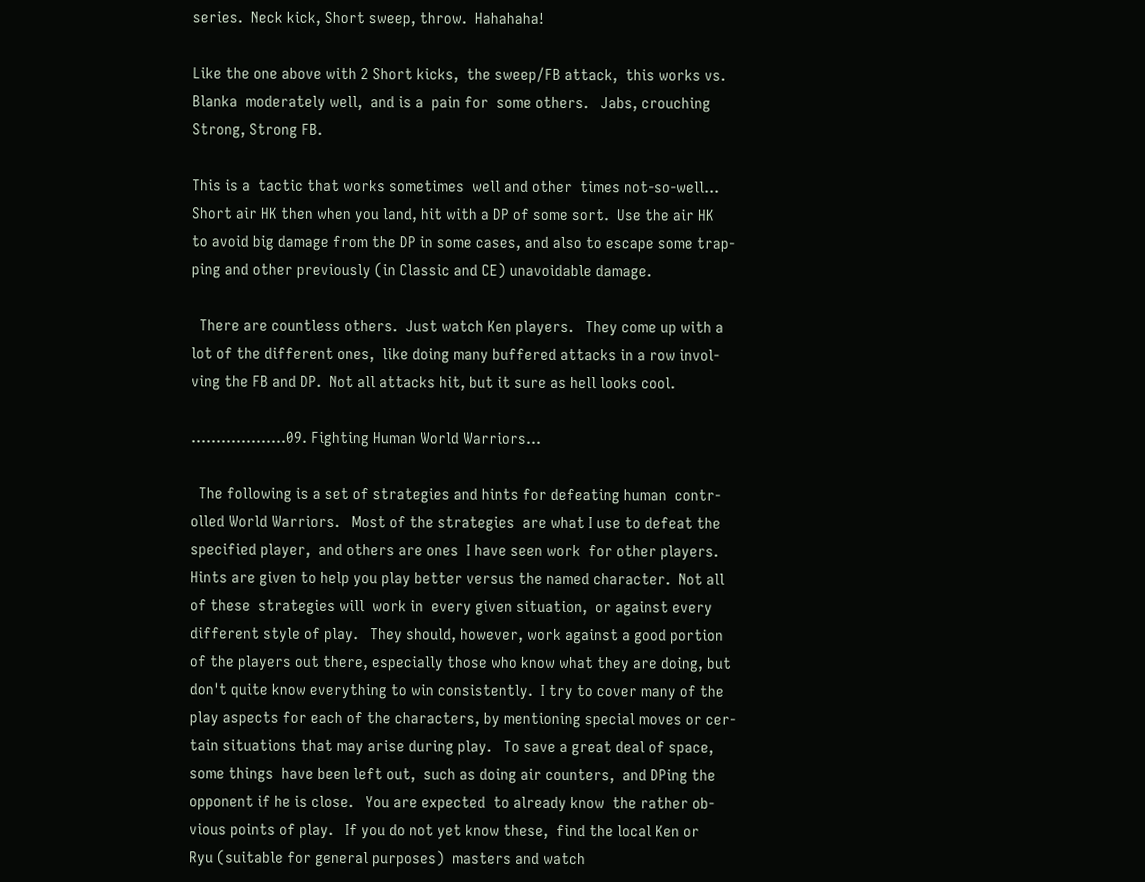series.  Neck kick, Short sweep, throw.  Hahahaha!

Like the one above with 2 Short kicks,  the sweep/FB attack,  this works vs.
Blanka  moderately well,  and is a  pain for  some others.   Jabs, crouching
Strong, Strong FB.

This is a  tactic that works sometimes  well and other  times not-so-well...
Short air HK then when you land, hit with a DP of some sort.  Use the air HK
to avoid big damage from the DP in some cases, and also to escape some trap-
ping and other previously (in Classic and CE) unavoidable damage.

  There are countless others.  Just watch Ken players.   They come up with a
lot of the different ones,  like doing many buffered attacks in a row invol-
ving the FB and DP.  Not all attacks hit, but it sure as hell looks cool.

...................09. Fighting Human World Warriors...

  The following is a set of strategies and hints for defeating human  contr-
olled World Warriors.   Most of the strategies  are what I use to defeat the
specified player,  and others are ones  I have seen work  for other players.
Hints are given to help you play better versus the named character.  Not all
of these  strategies will  work in  every given situation,  or against every
different style of play.   They should, however, work against a good portion
of the players out there, especially those who know what they are doing, but
don't quite know everything to win consistently.  I try to cover many of the
play aspects for each of the characters, by mentioning special moves or cer-
tain situations that may arise during play.   To save a great deal of space,
some things  have been left out,  such as doing air counters,  and DPing the
opponent if he is close.   You are expected  to already know  the rather ob-
vious points of play.   If you do not yet know these,  find the local Ken or
Ryu (suitable for general purposes)  masters and watch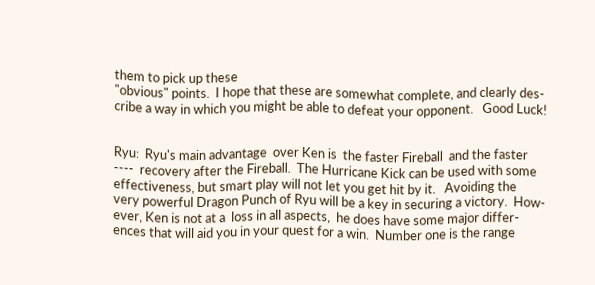them to pick up these
"obvious" points.  I hope that these are somewhat complete, and clearly des-
cribe a way in which you might be able to defeat your opponent.   Good Luck!


Ryu:  Ryu's main advantage  over Ken is  the faster Fireball  and the faster
----  recovery after the Fireball.  The Hurricane Kick can be used with some
effectiveness, but smart play will not let you get hit by it.   Avoiding the
very powerful Dragon Punch of Ryu will be a key in securing a victory.  How-
ever, Ken is not at a  loss in all aspects,  he does have some major differ-
ences that will aid you in your quest for a win.  Number one is the range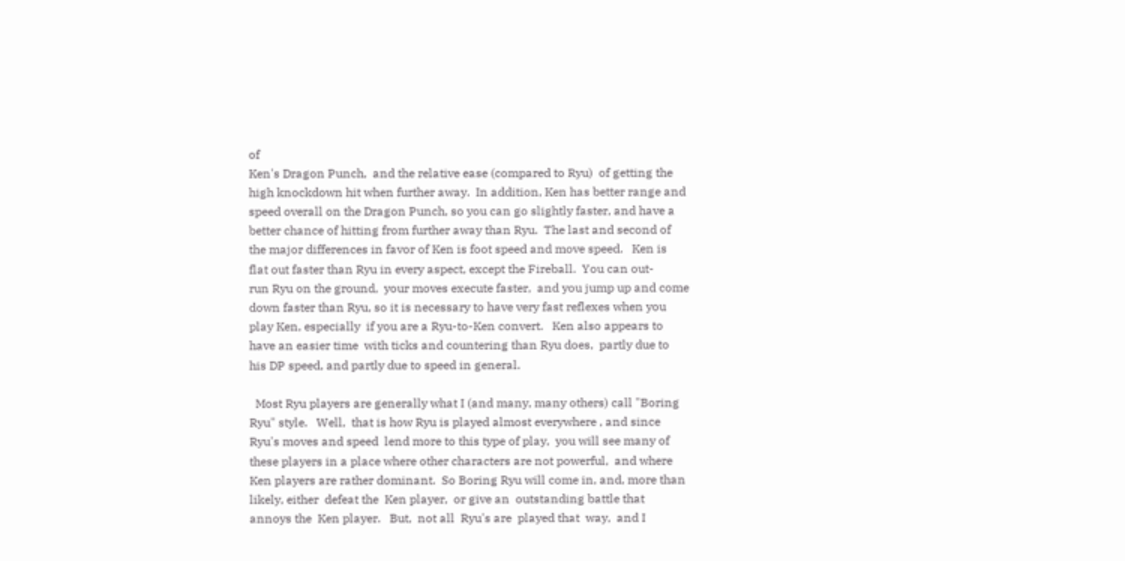of
Ken's Dragon Punch,  and the relative ease (compared to Ryu)  of getting the
high knockdown hit when further away.  In addition, Ken has better range and
speed overall on the Dragon Punch, so you can go slightly faster, and have a
better chance of hitting from further away than Ryu.  The last and second of
the major differences in favor of Ken is foot speed and move speed.   Ken is
flat out faster than Ryu in every aspect, except the Fireball.  You can out-
run Ryu on the ground,  your moves execute faster,  and you jump up and come
down faster than Ryu, so it is necessary to have very fast reflexes when you
play Ken, especially  if you are a Ryu-to-Ken convert.   Ken also appears to
have an easier time  with ticks and countering than Ryu does,  partly due to
his DP speed, and partly due to speed in general.

  Most Ryu players are generally what I (and many, many others) call "Boring
Ryu" style.   Well,  that is how Ryu is played almost everywhere , and since
Ryu's moves and speed  lend more to this type of play,  you will see many of
these players in a place where other characters are not powerful,  and where
Ken players are rather dominant.  So Boring Ryu will come in, and, more than
likely, either  defeat the  Ken player,  or give an  outstanding battle that
annoys the  Ken player.   But,  not all  Ryu's are  played that  way,  and I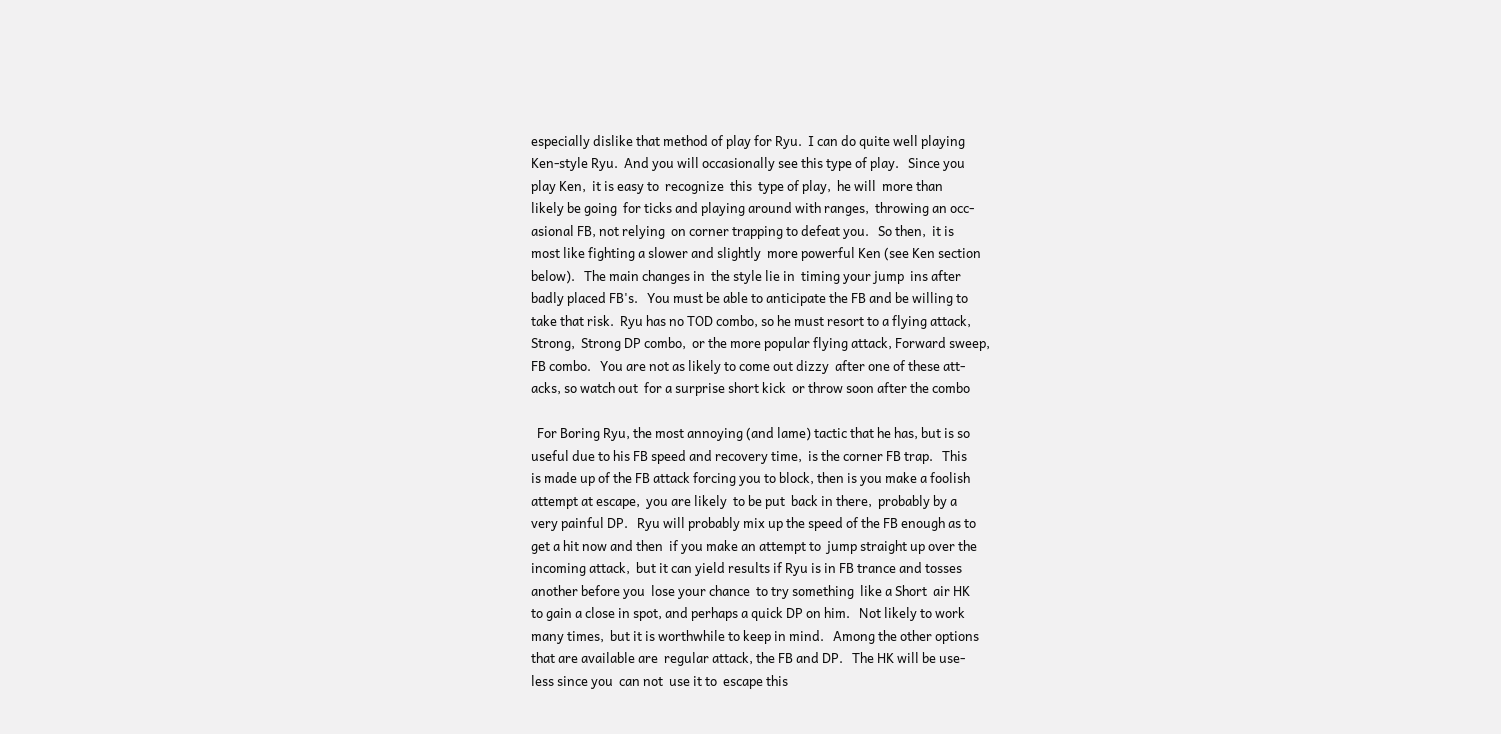especially dislike that method of play for Ryu.  I can do quite well playing
Ken-style Ryu.  And you will occasionally see this type of play.   Since you
play Ken,  it is easy to  recognize  this  type of play,  he will  more than
likely be going  for ticks and playing around with ranges,  throwing an occ-
asional FB, not relying  on corner trapping to defeat you.   So then,  it is
most like fighting a slower and slightly  more powerful Ken (see Ken section
below).   The main changes in  the style lie in  timing your jump  ins after
badly placed FB's.   You must be able to anticipate the FB and be willing to
take that risk.  Ryu has no TOD combo, so he must resort to a flying attack,
Strong,  Strong DP combo,  or the more popular flying attack, Forward sweep,
FB combo.   You are not as likely to come out dizzy  after one of these att-
acks, so watch out  for a surprise short kick  or throw soon after the combo

  For Boring Ryu, the most annoying (and lame) tactic that he has, but is so
useful due to his FB speed and recovery time,  is the corner FB trap.   This
is made up of the FB attack forcing you to block, then is you make a foolish
attempt at escape,  you are likely  to be put  back in there,  probably by a
very painful DP.   Ryu will probably mix up the speed of the FB enough as to
get a hit now and then  if you make an attempt to  jump straight up over the
incoming attack,  but it can yield results if Ryu is in FB trance and tosses
another before you  lose your chance  to try something  like a Short  air HK
to gain a close in spot, and perhaps a quick DP on him.   Not likely to work
many times,  but it is worthwhile to keep in mind.   Among the other options
that are available are  regular attack, the FB and DP.   The HK will be use-
less since you  can not  use it to  escape this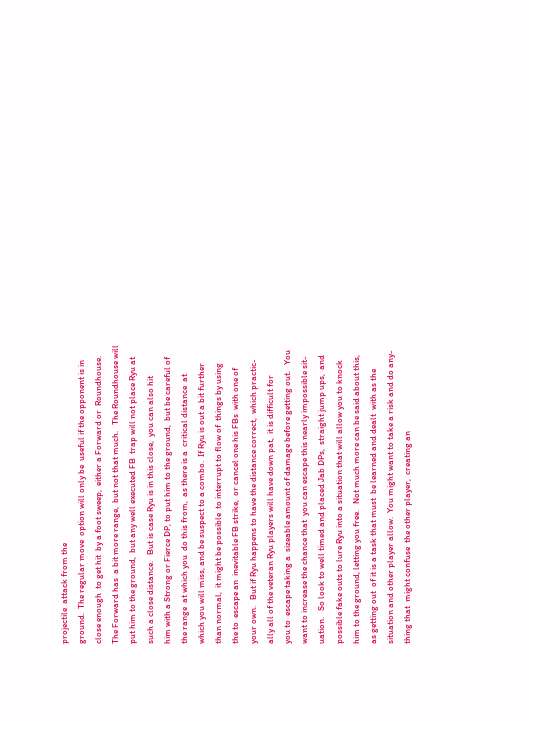projectile  attack from the
ground.  The regular move  option will only be  useful if the opponent is in
close enough  to get hit  by a foot sweep,  either a Forward or  Roundhouse.
The Forward has  a bit more range,  but not that much.   The Roundhouse will
put him to the ground,  but any well executed FB  trap will not place Ryu at
such a close distance.   But is case Ryu is in this close,  you can also hit
him with a Strong or Fierce DP, to put him to the ground,  but be careful of
the range  at which you  do this from,  as there is a  critical distance  at
which you will miss, and be suspect to a combo.  If Ryu is out a bit further
than normal,  it might be possible  to interrupt to flow of  things by using
the to  escape an  inevitable FB strike,  or cancel one his FBs  with one of
your own.   But if Ryu happens to have the distance correct,  which practic-
ally all of the veteran Ryu players will have down pat,  it is difficult for
you to  escape taking a  sizeable amount of damage before getting out.   You
want to increase the chance that  you can escape this nearly impossible sit-
uation.   So look to well timed and placed Jab DPs,  straight jump ups,  and
possible fake outs to lure Ryu into a situation that will allow you to knock
him to the ground, letting you free.   Not much more can be said about this,
as getting out  of it is a task that must  be learned and dealt  with as the
situation and other player allow.  You might want to take a risk and do any-
thing that  might confuse  the other player,  creating an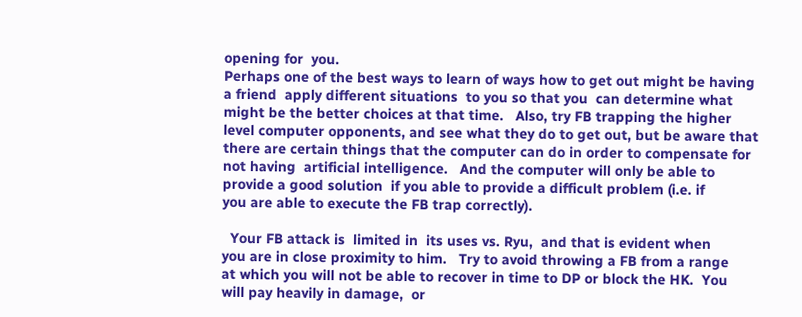opening for  you.
Perhaps one of the best ways to learn of ways how to get out might be having
a friend  apply different situations  to you so that you  can determine what
might be the better choices at that time.   Also, try FB trapping the higher
level computer opponents, and see what they do to get out, but be aware that
there are certain things that the computer can do in order to compensate for
not having  artificial intelligence.   And the computer will only be able to
provide a good solution  if you able to provide a difficult problem (i.e. if
you are able to execute the FB trap correctly).

  Your FB attack is  limited in  its uses vs. Ryu,  and that is evident when
you are in close proximity to him.   Try to avoid throwing a FB from a range
at which you will not be able to recover in time to DP or block the HK.  You
will pay heavily in damage,  or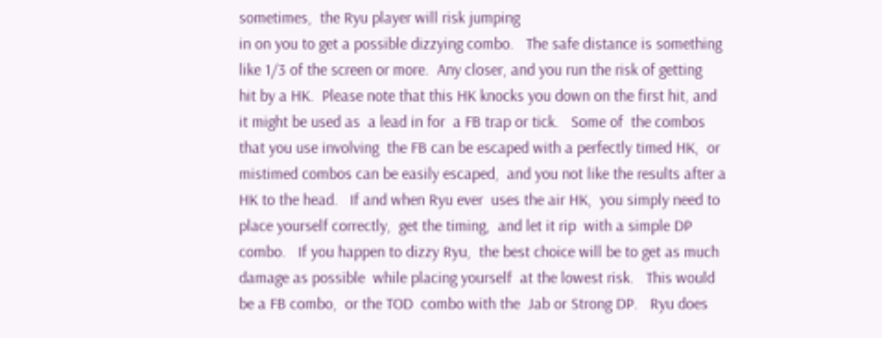sometimes,  the Ryu player will risk jumping
in on you to get a possible dizzying combo.   The safe distance is something
like 1/3 of the screen or more.  Any closer, and you run the risk of getting
hit by a HK.  Please note that this HK knocks you down on the first hit, and
it might be used as  a lead in for  a FB trap or tick.   Some of  the combos
that you use involving  the FB can be escaped with a perfectly timed HK,  or
mistimed combos can be easily escaped,  and you not like the results after a
HK to the head.   If and when Ryu ever  uses the air HK,  you simply need to
place yourself correctly,  get the timing,  and let it rip  with a simple DP
combo.   If you happen to dizzy Ryu,  the best choice will be to get as much
damage as possible  while placing yourself  at the lowest risk.   This would
be a FB combo,  or the TOD  combo with the  Jab or Strong DP.   Ryu does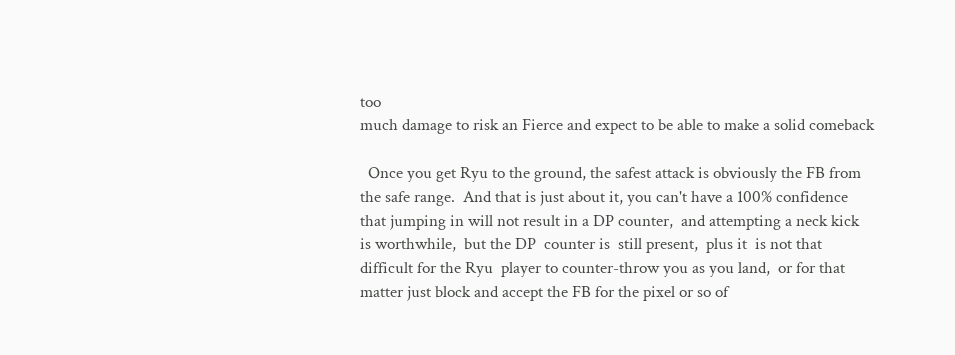too
much damage to risk an Fierce and expect to be able to make a solid comeback

  Once you get Ryu to the ground, the safest attack is obviously the FB from
the safe range.  And that is just about it, you can't have a 100% confidence
that jumping in will not result in a DP counter,  and attempting a neck kick
is worthwhile,  but the DP  counter is  still present,  plus it  is not that
difficult for the Ryu  player to counter-throw you as you land,  or for that
matter just block and accept the FB for the pixel or so of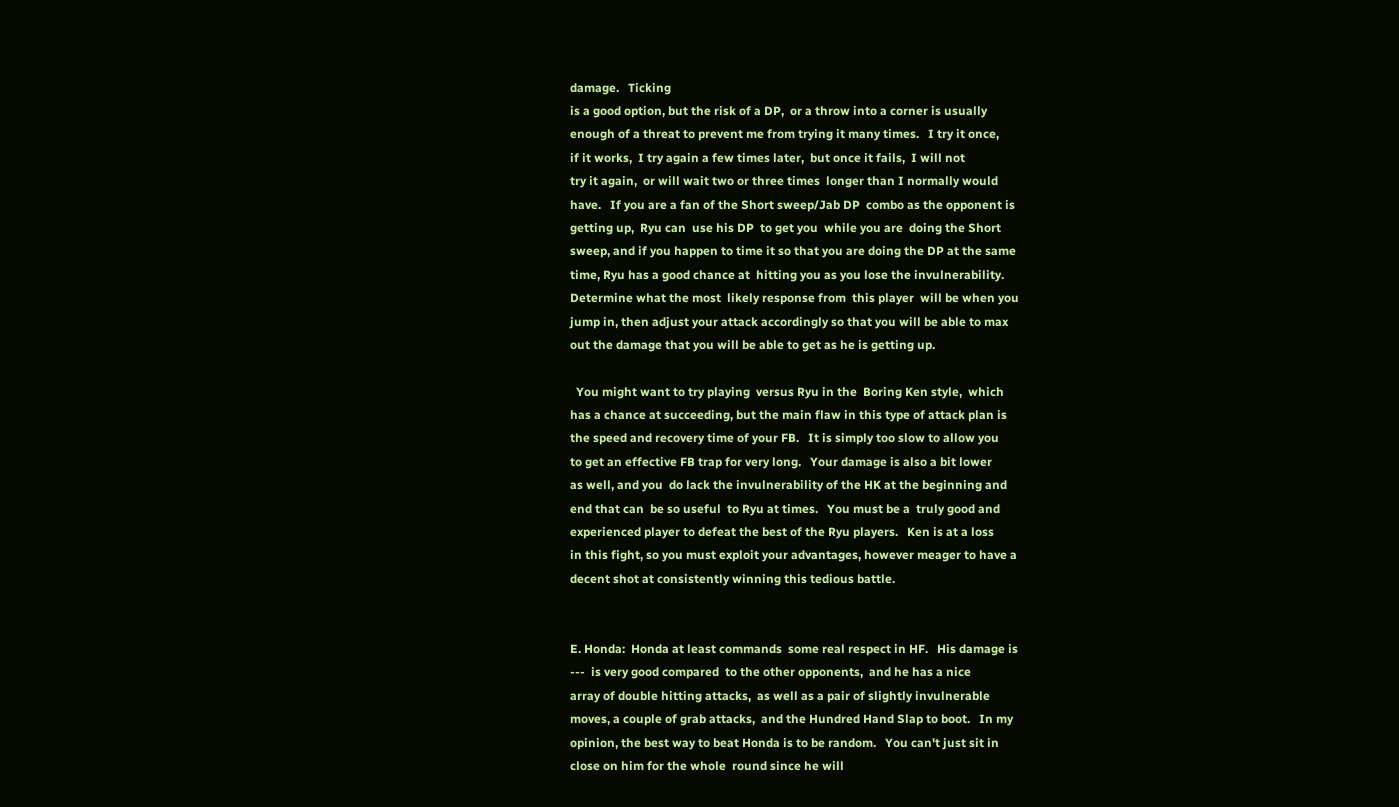damage.   Ticking
is a good option, but the risk of a DP,  or a throw into a corner is usually
enough of a threat to prevent me from trying it many times.   I try it once,
if it works,  I try again a few times later,  but once it fails,  I will not
try it again,  or will wait two or three times  longer than I normally would
have.   If you are a fan of the Short sweep/Jab DP  combo as the opponent is
getting up,  Ryu can  use his DP  to get you  while you are  doing the Short
sweep, and if you happen to time it so that you are doing the DP at the same
time, Ryu has a good chance at  hitting you as you lose the invulnerability.
Determine what the most  likely response from  this player  will be when you
jump in, then adjust your attack accordingly so that you will be able to max
out the damage that you will be able to get as he is getting up.

  You might want to try playing  versus Ryu in the  Boring Ken style,  which
has a chance at succeeding, but the main flaw in this type of attack plan is
the speed and recovery time of your FB.   It is simply too slow to allow you
to get an effective FB trap for very long.   Your damage is also a bit lower
as well, and you  do lack the invulnerability of the HK at the beginning and
end that can  be so useful  to Ryu at times.   You must be a  truly good and
experienced player to defeat the best of the Ryu players.   Ken is at a loss
in this fight, so you must exploit your advantages, however meager to have a
decent shot at consistently winning this tedious battle.


E. Honda:  Honda at least commands  some real respect in HF.   His damage is
---  is very good compared  to the other opponents,  and he has a nice
array of double hitting attacks,  as well as a pair of slightly invulnerable
moves, a couple of grab attacks,  and the Hundred Hand Slap to boot.   In my
opinion, the best way to beat Honda is to be random.   You can't just sit in
close on him for the whole  round since he will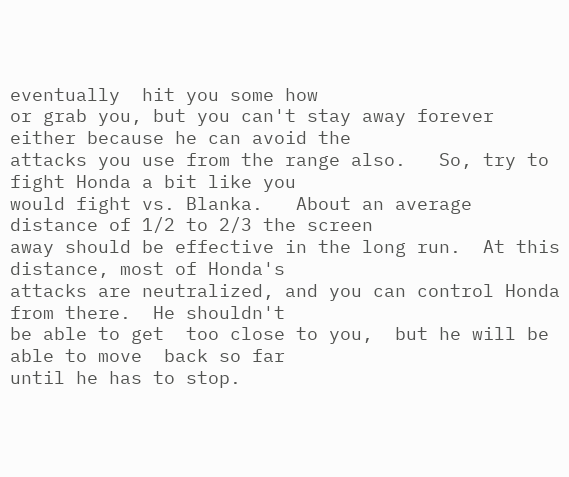eventually  hit you some how
or grab you, but you can't stay away forever either because he can avoid the
attacks you use from the range also.   So, try to fight Honda a bit like you
would fight vs. Blanka.   About an average distance of 1/2 to 2/3 the screen
away should be effective in the long run.  At this distance, most of Honda's
attacks are neutralized, and you can control Honda from there.  He shouldn't
be able to get  too close to you,  but he will be  able to move  back so far
until he has to stop.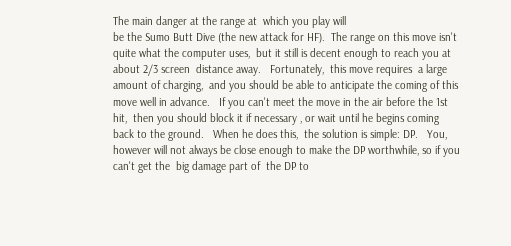The main danger at the range at  which you play will
be the Sumo Butt Dive (the new attack for HF).  The range on this move isn't
quite what the computer uses,  but it still is decent enough to reach you at
about 2/3 screen  distance away.   Fortunately,  this move requires  a large
amount of charging,  and you should be able to anticipate the coming of this
move well in advance.   If you can't meet the move in the air before the 1st
hit,  then you should block it if necessary , or wait until he begins coming
back to the ground.   When he does this,  the solution is simple: DP.   You,
however will not always be close enough to make the DP worthwhile, so if you
can't get the  big damage part of  the DP to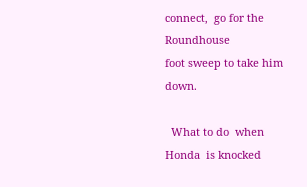connect,  go for the Roundhouse
foot sweep to take him down.

  What to do  when Honda  is knocked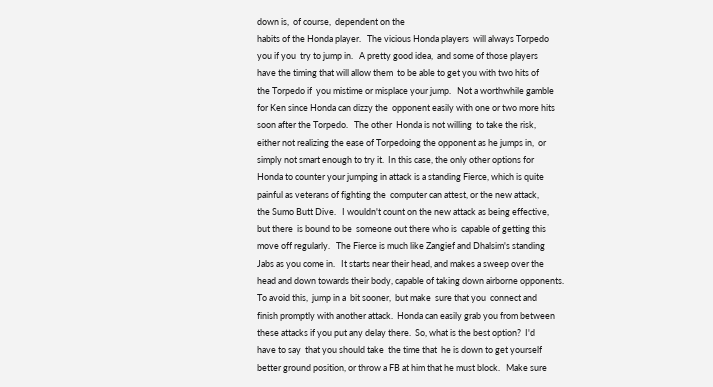down is,  of course,  dependent on the
habits of the Honda player.   The vicious Honda players  will always Torpedo
you if you  try to jump in.   A pretty good idea,  and some of those players
have the timing that will allow them  to be able to get you with two hits of
the Torpedo if  you mistime or misplace your jump.   Not a worthwhile gamble
for Ken since Honda can dizzy the  opponent easily with one or two more hits
soon after the Torpedo.   The other  Honda is not willing  to take the risk,
either not realizing the ease of Torpedoing the opponent as he jumps in,  or
simply not smart enough to try it.  In this case, the only other options for
Honda to counter your jumping in attack is a standing Fierce, which is quite
painful as veterans of fighting the  computer can attest, or the new attack,
the Sumo Butt Dive.   I wouldn't count on the new attack as being effective,
but there  is bound to be  someone out there who is  capable of getting this
move off regularly.   The Fierce is much like Zangief and Dhalsim's standing
Jabs as you come in.   It starts near their head, and makes a sweep over the
head and down towards their body, capable of taking down airborne opponents.
To avoid this,  jump in a  bit sooner,  but make  sure that you  connect and
finish promptly with another attack.  Honda can easily grab you from between
these attacks if you put any delay there.  So, what is the best option?  I'd
have to say  that you should take  the time that  he is down to get yourself
better ground position, or throw a FB at him that he must block.   Make sure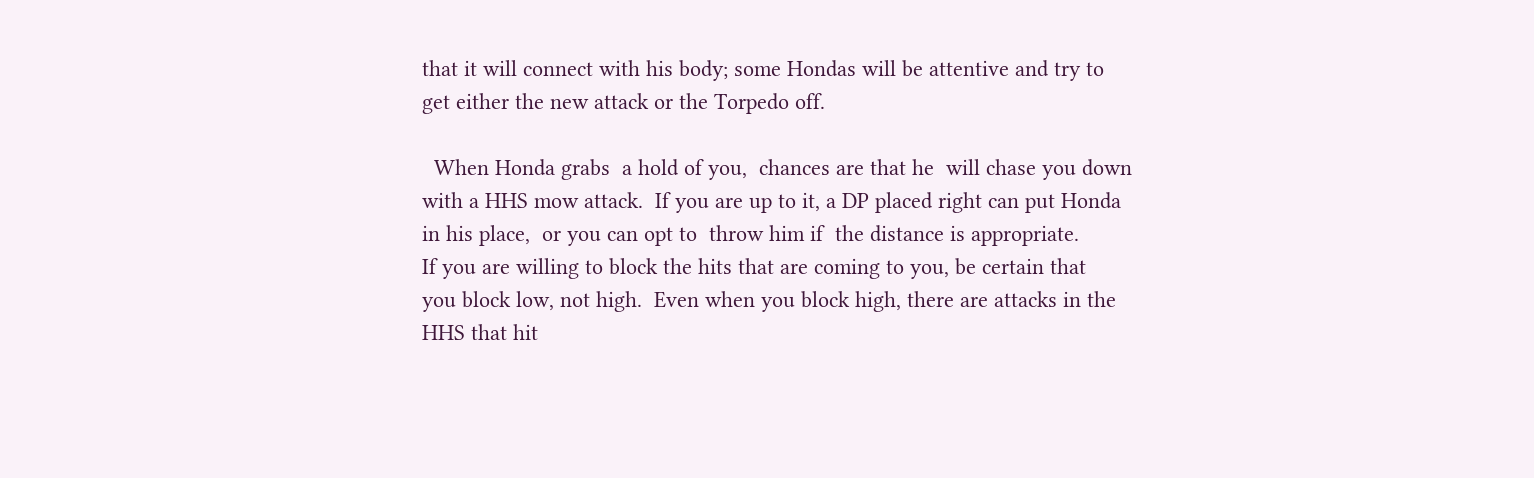that it will connect with his body; some Hondas will be attentive and try to
get either the new attack or the Torpedo off.

  When Honda grabs  a hold of you,  chances are that he  will chase you down
with a HHS mow attack.  If you are up to it, a DP placed right can put Honda
in his place,  or you can opt to  throw him if  the distance is appropriate.
If you are willing to block the hits that are coming to you, be certain that
you block low, not high.  Even when you block high, there are attacks in the
HHS that hit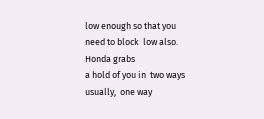low enough so that you  need to block  low also.   Honda grabs
a hold of you in  two ways usually,  one way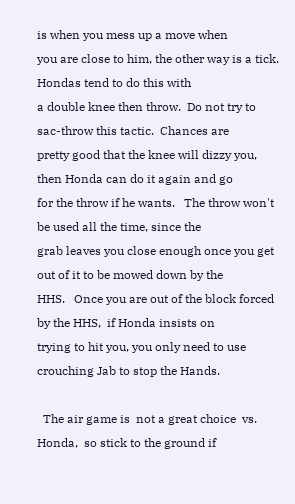is when you mess up a move when
you are close to him, the other way is a tick.   Hondas tend to do this with
a double knee then throw.  Do not try to sac-throw this tactic.  Chances are
pretty good that the knee will dizzy you,  then Honda can do it again and go
for the throw if he wants.   The throw won't be used all the time, since the
grab leaves you close enough once you get  out of it to be mowed down by the
HHS.   Once you are out of the block forced by the HHS,  if Honda insists on
trying to hit you, you only need to use crouching Jab to stop the Hands.

  The air game is  not a great choice  vs. Honda,  so stick to the ground if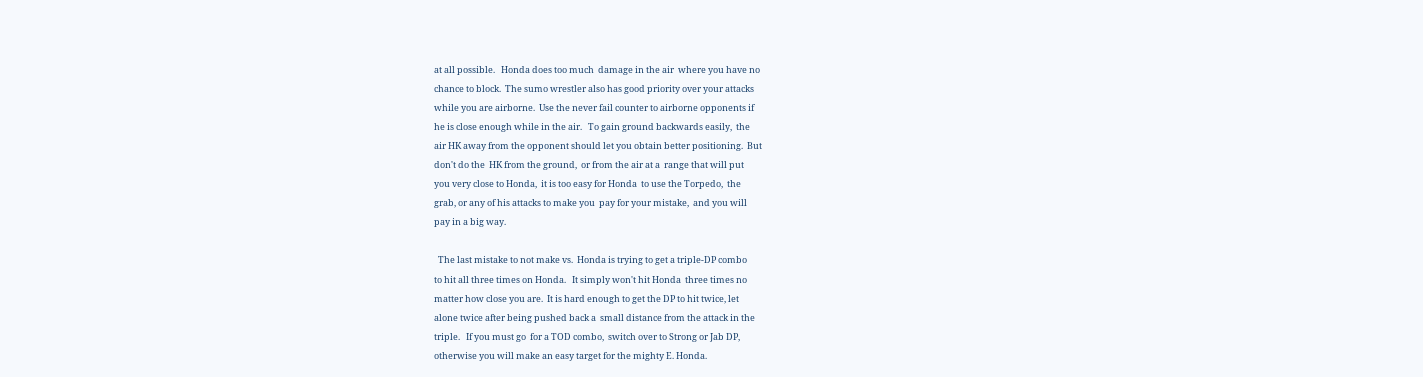at all possible.   Honda does too much  damage in the air  where you have no
chance to block.  The sumo wrestler also has good priority over your attacks
while you are airborne.  Use the never fail counter to airborne opponents if
he is close enough while in the air.   To gain ground backwards easily,  the
air HK away from the opponent should let you obtain better positioning.  But
don't do the  HK from the ground,  or from the air at a  range that will put
you very close to Honda,  it is too easy for Honda  to use the Torpedo,  the
grab, or any of his attacks to make you  pay for your mistake,  and you will
pay in a big way.

  The last mistake to not make vs.  Honda is trying to get a triple-DP combo
to hit all three times on Honda.   It simply won't hit Honda  three times no
matter how close you are.  It is hard enough to get the DP to hit twice, let
alone twice after being pushed back a  small distance from the attack in the
triple.   If you must go  for a TOD combo,  switch over to Strong or Jab DP,
otherwise you will make an easy target for the mighty E. Honda.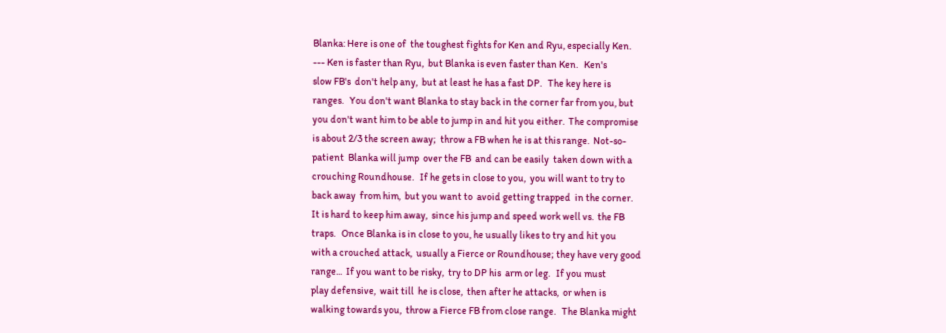Blanka: Here is one of  the toughest fights for Ken and Ryu, especially Ken.
--- Ken is faster than Ryu,  but Blanka is even faster than Ken.   Ken's
slow FB's  don't help any,  but at least he has a fast DP.   The key here is
ranges.   You don't want Blanka to stay back in the corner far from you, but
you don't want him to be able to jump in and hit you either.  The compromise
is about 2/3 the screen away;  throw a FB when he is at this range.  Not-so-
patient  Blanka will jump  over the FB  and can be easily  taken down with a
crouching Roundhouse.   If he gets in close to you,  you will want to try to
back away  from him,  but you want to  avoid getting trapped  in the corner.
It is hard to keep him away,  since his jump and speed work well vs.  the FB
traps.   Once Blanka is in close to you, he usually likes to try and hit you
with a crouched attack,  usually a Fierce or Roundhouse; they have very good
range...  If you want to be risky,  try to DP his  arm or leg.   If you must
play defensive,  wait till  he is close,  then after he attacks,  or when is
walking towards you,  throw a Fierce FB from close range.   The Blanka might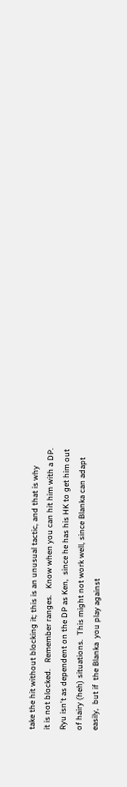take the hit without blocking it; this is an unusual tactic, and that is why
it is not blocked.   Remember ranges.   Know when you can hit him with a DP.
Ryu isn't as dependent on the DP as Ken,  since he has his HK to get him out
of hairy (heh) situations.  This might not work well, since Blanka can adapt
easily,  but if  the Blanka  you play against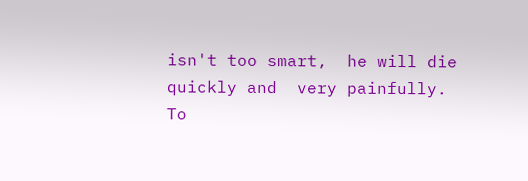isn't too smart,  he will die
quickly and  very painfully.   To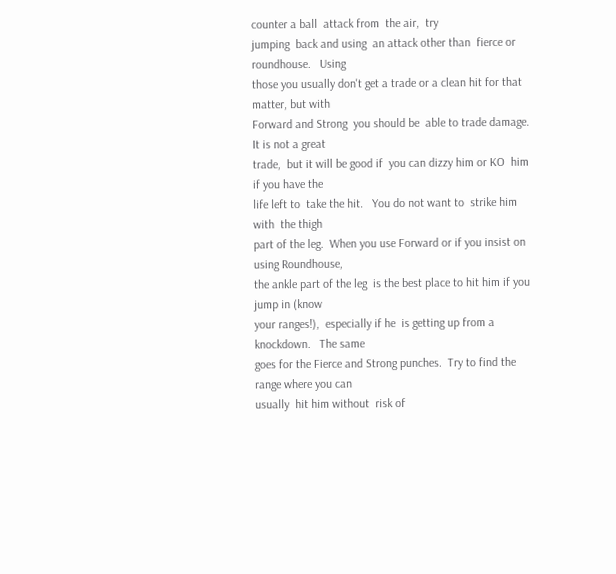counter a ball  attack from  the air,  try
jumping  back and using  an attack other than  fierce or roundhouse.   Using
those you usually don't get a trade or a clean hit for that matter, but with
Forward and Strong  you should be  able to trade damage.   It is not a great
trade,  but it will be good if  you can dizzy him or KO  him if you have the
life left to  take the hit.   You do not want to  strike him with  the thigh
part of the leg.  When you use Forward or if you insist on using Roundhouse,
the ankle part of the leg  is the best place to hit him if you jump in (know
your ranges!),  especially if he  is getting up from a knockdown.   The same
goes for the Fierce and Strong punches.  Try to find the range where you can
usually  hit him without  risk of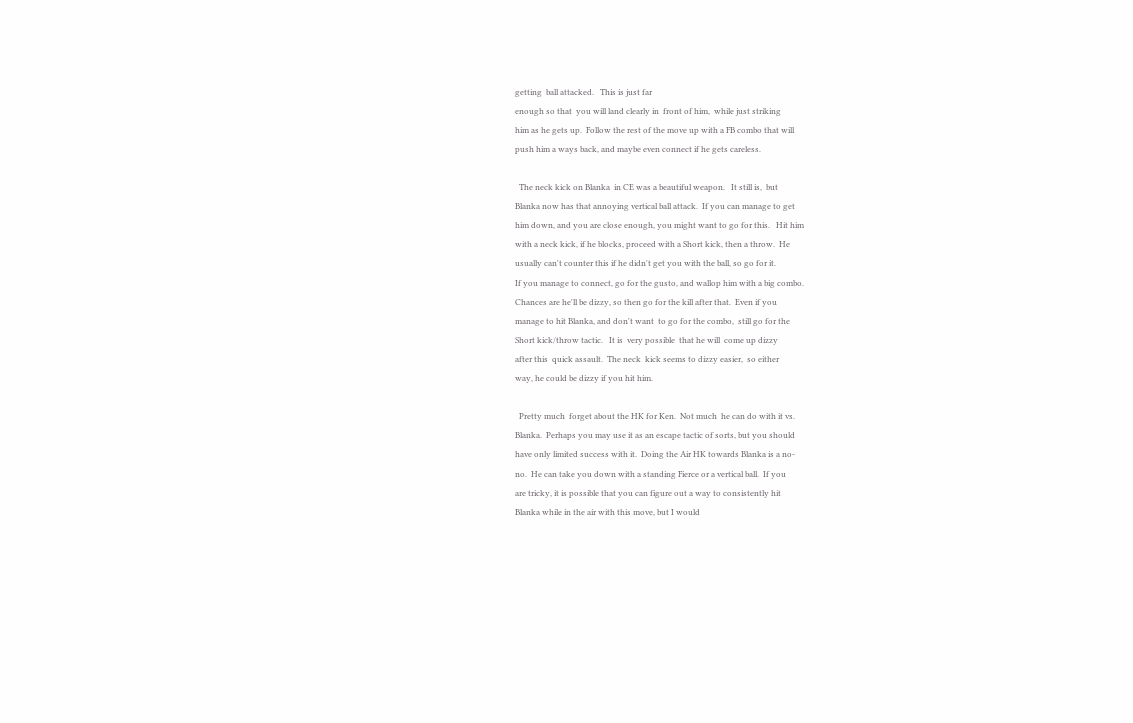getting  ball attacked.   This is just far
enough so that  you will land clearly in  front of him,  while just striking
him as he gets up.  Follow the rest of the move up with a FB combo that will
push him a ways back, and maybe even connect if he gets careless.

  The neck kick on Blanka  in CE was a beautiful weapon.   It still is,  but
Blanka now has that annoying vertical ball attack.  If you can manage to get
him down, and you are close enough, you might want to go for this.   Hit him
with a neck kick, if he blocks, proceed with a Short kick, then a throw.  He
usually can't counter this if he didn't get you with the ball, so go for it.
If you manage to connect, go for the gusto, and wallop him with a big combo.
Chances are he'll be dizzy, so then go for the kill after that.  Even if you
manage to hit Blanka, and don't want  to go for the combo,  still go for the
Short kick/throw tactic.   It is  very possible  that he will  come up dizzy
after this  quick assault.  The neck  kick seems to dizzy easier,  so either
way, he could be dizzy if you hit him.

  Pretty much  forget about the HK for Ken.  Not much  he can do with it vs.
Blanka.  Perhaps you may use it as an escape tactic of sorts, but you should
have only limited success with it.  Doing the Air HK towards Blanka is a no-
no.  He can take you down with a standing Fierce or a vertical ball.  If you
are tricky, it is possible that you can figure out a way to consistently hit
Blanka while in the air with this move, but I would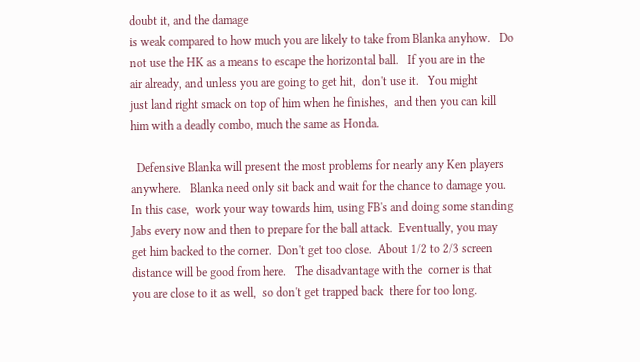doubt it, and the damage
is weak compared to how much you are likely to take from Blanka anyhow.   Do
not use the HK as a means to escape the horizontal ball.   If you are in the
air already, and unless you are going to get hit,  don't use it.   You might
just land right smack on top of him when he finishes,  and then you can kill
him with a deadly combo, much the same as Honda.

  Defensive Blanka will present the most problems for nearly any Ken players
anywhere.   Blanka need only sit back and wait for the chance to damage you.
In this case,  work your way towards him, using FB's and doing some standing
Jabs every now and then to prepare for the ball attack.  Eventually, you may
get him backed to the corner.  Don't get too close.  About 1/2 to 2/3 screen
distance will be good from here.   The disadvantage with the  corner is that
you are close to it as well,  so don't get trapped back  there for too long.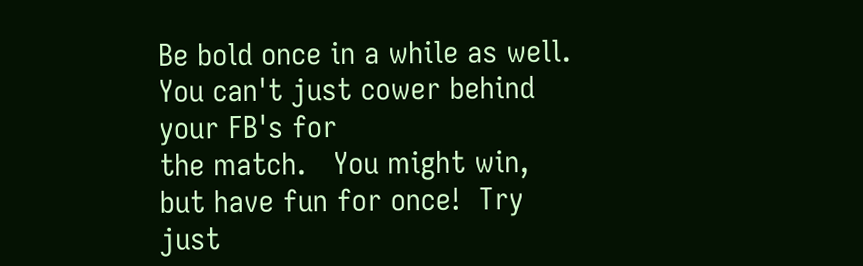Be bold once in a while as well.   You can't just cower behind your FB's for
the match.   You might win, but have fun for once!  Try just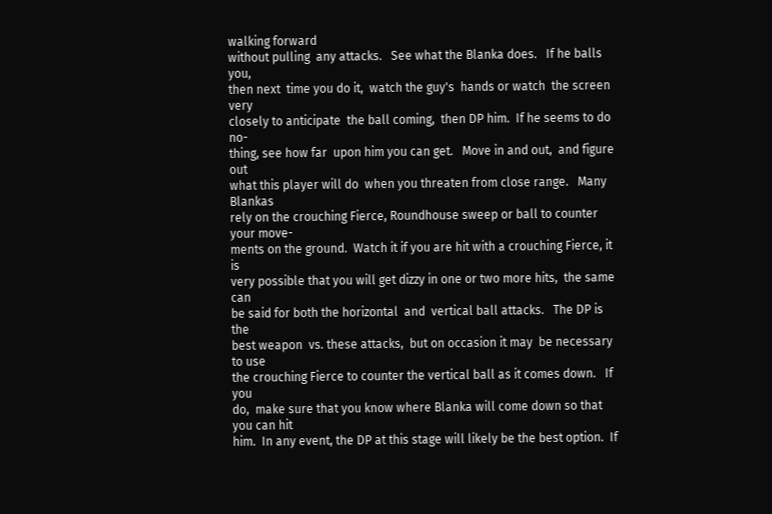walking forward
without pulling  any attacks.   See what the Blanka does.   If he balls you,
then next  time you do it,  watch the guy's  hands or watch  the screen very
closely to anticipate  the ball coming,  then DP him.  If he seems to do no-
thing, see how far  upon him you can get.   Move in and out,  and figure out
what this player will do  when you threaten from close range.   Many Blankas
rely on the crouching Fierce, Roundhouse sweep or ball to counter your move-
ments on the ground.  Watch it if you are hit with a crouching Fierce, it is
very possible that you will get dizzy in one or two more hits,  the same can
be said for both the horizontal  and  vertical ball attacks.   The DP is the
best weapon  vs. these attacks,  but on occasion it may  be necessary to use
the crouching Fierce to counter the vertical ball as it comes down.   If you
do,  make sure that you know where Blanka will come down so that you can hit
him.  In any event, the DP at this stage will likely be the best option.  If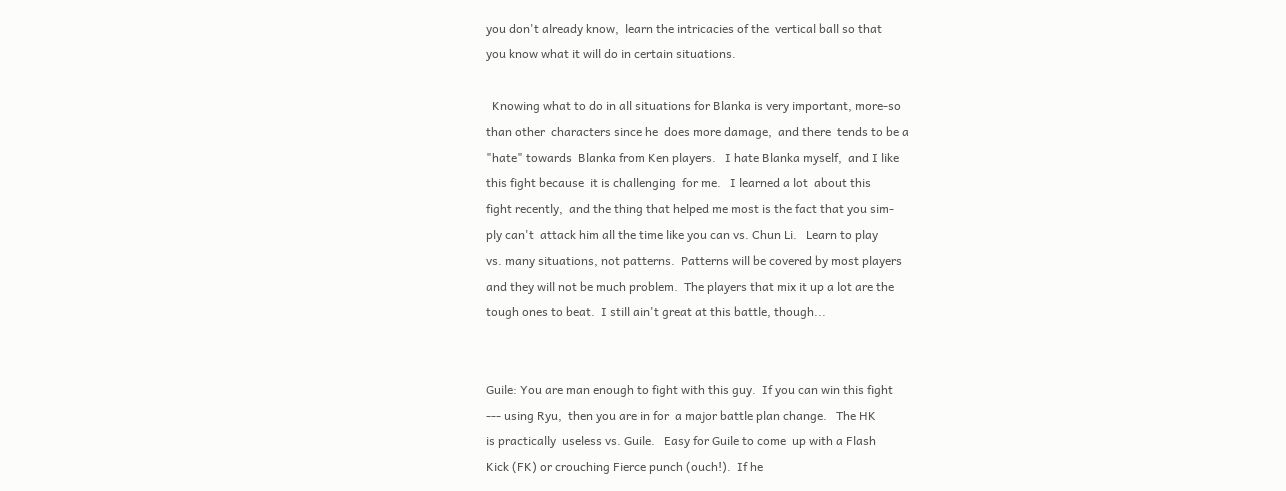you don't already know,  learn the intricacies of the  vertical ball so that
you know what it will do in certain situations.

  Knowing what to do in all situations for Blanka is very important, more-so
than other  characters since he  does more damage,  and there  tends to be a
"hate" towards  Blanka from Ken players.   I hate Blanka myself,  and I like
this fight because  it is challenging  for me.   I learned a lot  about this
fight recently,  and the thing that helped me most is the fact that you sim-
ply can't  attack him all the time like you can vs. Chun Li.   Learn to play
vs. many situations, not patterns.  Patterns will be covered by most players
and they will not be much problem.  The players that mix it up a lot are the
tough ones to beat.  I still ain't great at this battle, though...


Guile: You are man enough to fight with this guy.  If you can win this fight
--- using Ryu,  then you are in for  a major battle plan change.   The HK
is practically  useless vs. Guile.   Easy for Guile to come  up with a Flash
Kick (FK) or crouching Fierce punch (ouch!).  If he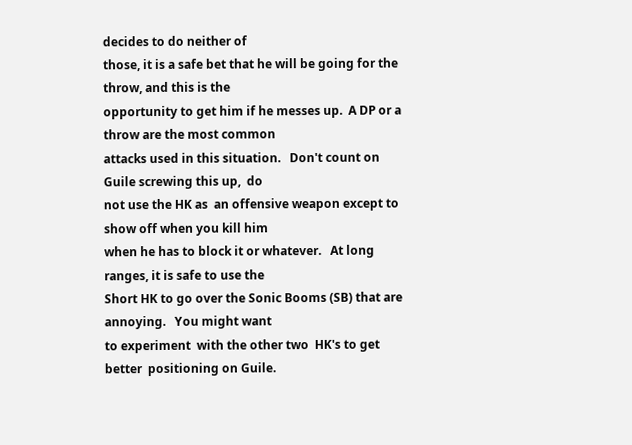decides to do neither of
those, it is a safe bet that he will be going for the throw, and this is the
opportunity to get him if he messes up.  A DP or a throw are the most common
attacks used in this situation.   Don't count on Guile screwing this up,  do
not use the HK as  an offensive weapon except to  show off when you kill him
when he has to block it or whatever.   At long ranges, it is safe to use the
Short HK to go over the Sonic Booms (SB) that are annoying.   You might want
to experiment  with the other two  HK's to get better  positioning on Guile.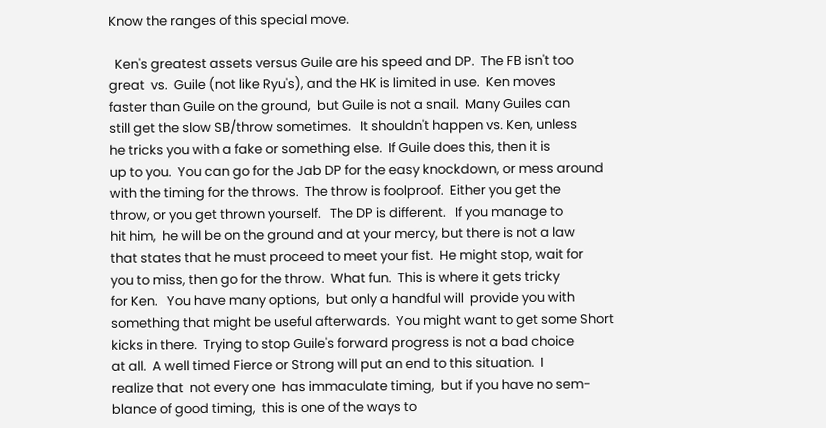Know the ranges of this special move.

  Ken's greatest assets versus Guile are his speed and DP.  The FB isn't too
great  vs.  Guile (not like Ryu's), and the HK is limited in use.  Ken moves
faster than Guile on the ground,  but Guile is not a snail.  Many Guiles can
still get the slow SB/throw sometimes.   It shouldn't happen vs. Ken, unless
he tricks you with a fake or something else.  If Guile does this, then it is
up to you.  You can go for the Jab DP for the easy knockdown, or mess around
with the timing for the throws.  The throw is foolproof.  Either you get the
throw, or you get thrown yourself.   The DP is different.   If you manage to
hit him,  he will be on the ground and at your mercy, but there is not a law
that states that he must proceed to meet your fist.  He might stop, wait for
you to miss, then go for the throw.  What fun.  This is where it gets tricky
for Ken.   You have many options,  but only a handful will  provide you with
something that might be useful afterwards.  You might want to get some Short
kicks in there.  Trying to stop Guile's forward progress is not a bad choice
at all.  A well timed Fierce or Strong will put an end to this situation.  I
realize that  not every one  has immaculate timing,  but if you have no sem-
blance of good timing,  this is one of the ways to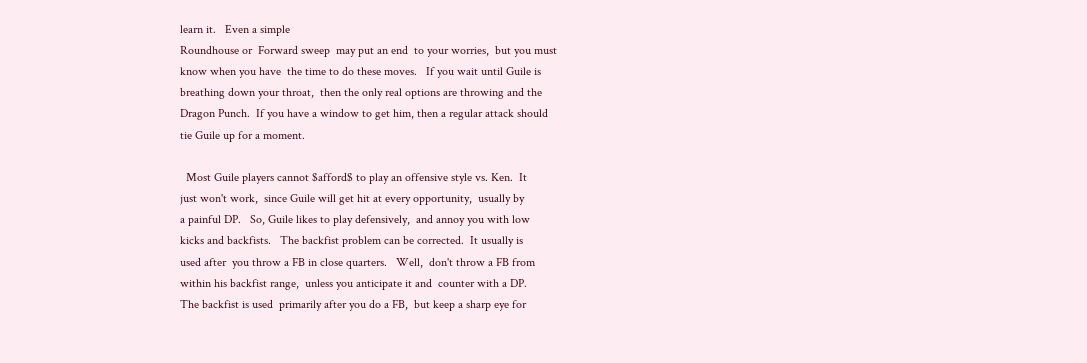learn it.   Even a simple
Roundhouse or  Forward sweep  may put an end  to your worries,  but you must
know when you have  the time to do these moves.   If you wait until Guile is
breathing down your throat,  then the only real options are throwing and the
Dragon Punch.  If you have a window to get him, then a regular attack should
tie Guile up for a moment.

  Most Guile players cannot $afford$ to play an offensive style vs. Ken.  It
just won't work,  since Guile will get hit at every opportunity,  usually by
a painful DP.   So, Guile likes to play defensively,  and annoy you with low
kicks and backfists.   The backfist problem can be corrected.  It usually is
used after  you throw a FB in close quarters.   Well,  don't throw a FB from
within his backfist range,  unless you anticipate it and  counter with a DP.
The backfist is used  primarily after you do a FB,  but keep a sharp eye for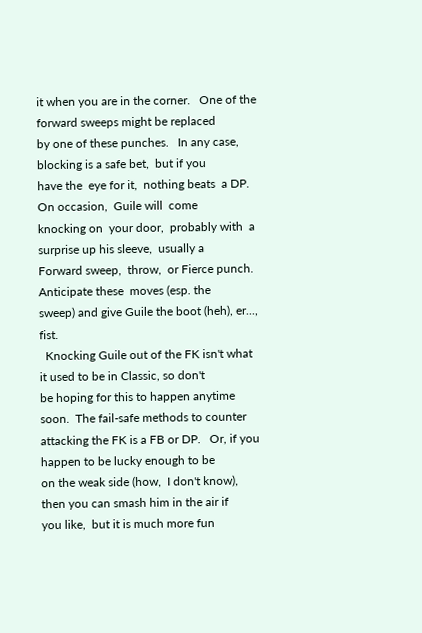it when you are in the corner.   One of the forward sweeps might be replaced
by one of these punches.   In any case,  blocking is a safe bet,  but if you
have the  eye for it,  nothing beats  a DP.   On occasion,  Guile will  come
knocking on  your door,  probably with  a surprise up his sleeve,  usually a
Forward sweep,  throw,  or Fierce punch.   Anticipate these  moves (esp. the
sweep) and give Guile the boot (heh), er..., fist.
  Knocking Guile out of the FK isn't what it used to be in Classic, so don't
be hoping for this to happen anytime soon.  The fail-safe methods to counter
attacking the FK is a FB or DP.   Or, if you happen to be lucky enough to be
on the weak side (how,  I don't know),  then you can smash him in the air if
you like,  but it is much more fun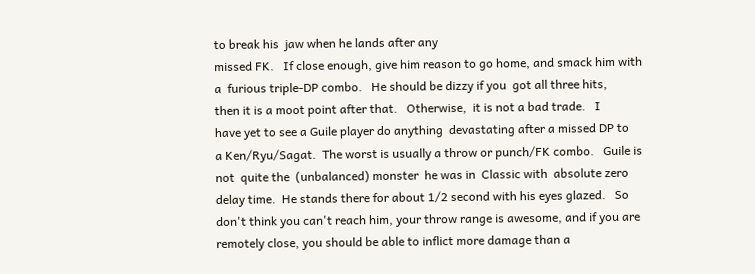to break his  jaw when he lands after any
missed FK.   If close enough, give him reason to go home, and smack him with
a  furious triple-DP combo.   He should be dizzy if you  got all three hits,
then it is a moot point after that.   Otherwise,  it is not a bad trade.   I
have yet to see a Guile player do anything  devastating after a missed DP to
a Ken/Ryu/Sagat.  The worst is usually a throw or punch/FK combo.   Guile is
not  quite the  (unbalanced) monster  he was in  Classic with  absolute zero
delay time.  He stands there for about 1/2 second with his eyes glazed.   So
don't think you can't reach him, your throw range is awesome, and if you are
remotely close, you should be able to inflict more damage than a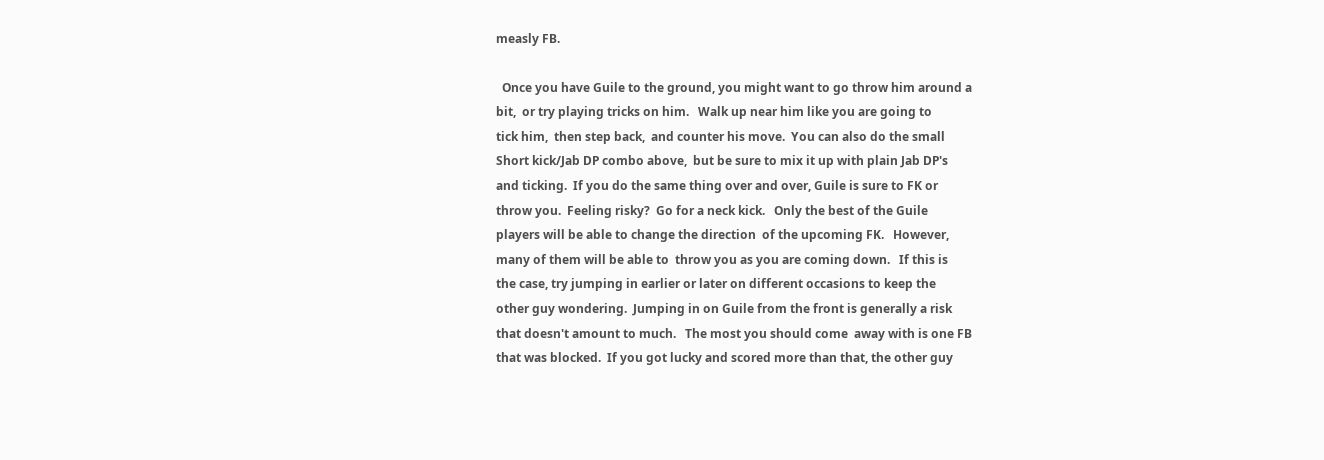measly FB.

  Once you have Guile to the ground, you might want to go throw him around a
bit,  or try playing tricks on him.   Walk up near him like you are going to
tick him,  then step back,  and counter his move.  You can also do the small
Short kick/Jab DP combo above,  but be sure to mix it up with plain Jab DP's
and ticking.  If you do the same thing over and over, Guile is sure to FK or
throw you.  Feeling risky?  Go for a neck kick.   Only the best of the Guile
players will be able to change the direction  of the upcoming FK.   However,
many of them will be able to  throw you as you are coming down.   If this is
the case, try jumping in earlier or later on different occasions to keep the
other guy wondering.  Jumping in on Guile from the front is generally a risk
that doesn't amount to much.   The most you should come  away with is one FB
that was blocked.  If you got lucky and scored more than that, the other guy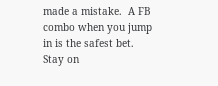made a mistake.  A FB combo when you jump in is the safest bet.  Stay on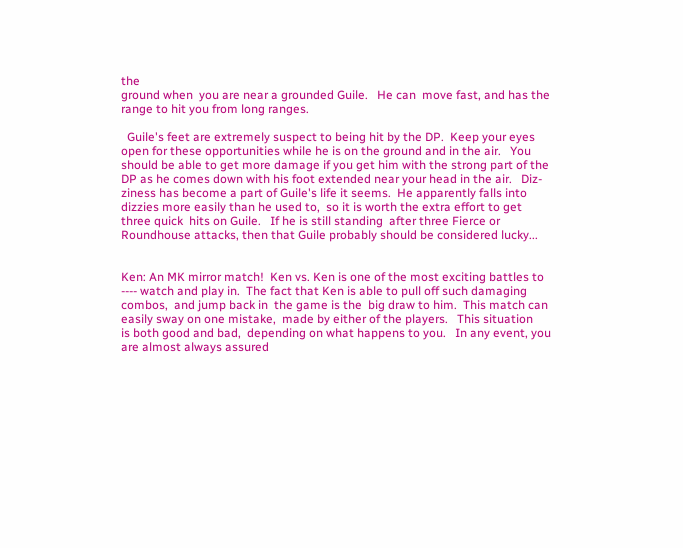the
ground when  you are near a grounded Guile.   He can  move fast, and has the
range to hit you from long ranges.

  Guile's feet are extremely suspect to being hit by the DP.  Keep your eyes
open for these opportunities while he is on the ground and in the air.   You
should be able to get more damage if you get him with the strong part of the
DP as he comes down with his foot extended near your head in the air.   Diz-
ziness has become a part of Guile's life it seems.  He apparently falls into
dizzies more easily than he used to,  so it is worth the extra effort to get
three quick  hits on Guile.   If he is still standing  after three Fierce or
Roundhouse attacks, then that Guile probably should be considered lucky...


Ken: An MK mirror match!  Ken vs. Ken is one of the most exciting battles to
---- watch and play in.  The fact that Ken is able to pull off such damaging
combos,  and jump back in  the game is the  big draw to him.  This match can
easily sway on one mistake,  made by either of the players.   This situation
is both good and bad,  depending on what happens to you.   In any event, you
are almost always assured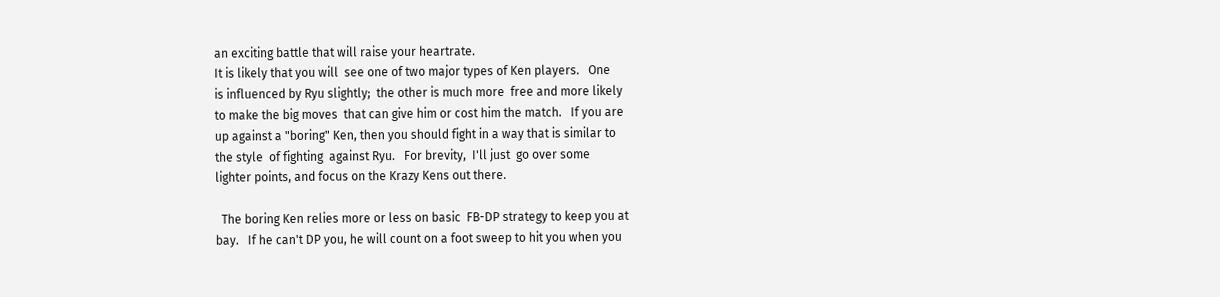an exciting battle that will raise your heartrate.
It is likely that you will  see one of two major types of Ken players.   One
is influenced by Ryu slightly;  the other is much more  free and more likely
to make the big moves  that can give him or cost him the match.   If you are
up against a "boring" Ken, then you should fight in a way that is similar to
the style  of fighting  against Ryu.   For brevity,  I'll just  go over some
lighter points, and focus on the Krazy Kens out there.

  The boring Ken relies more or less on basic  FB-DP strategy to keep you at
bay.   If he can't DP you, he will count on a foot sweep to hit you when you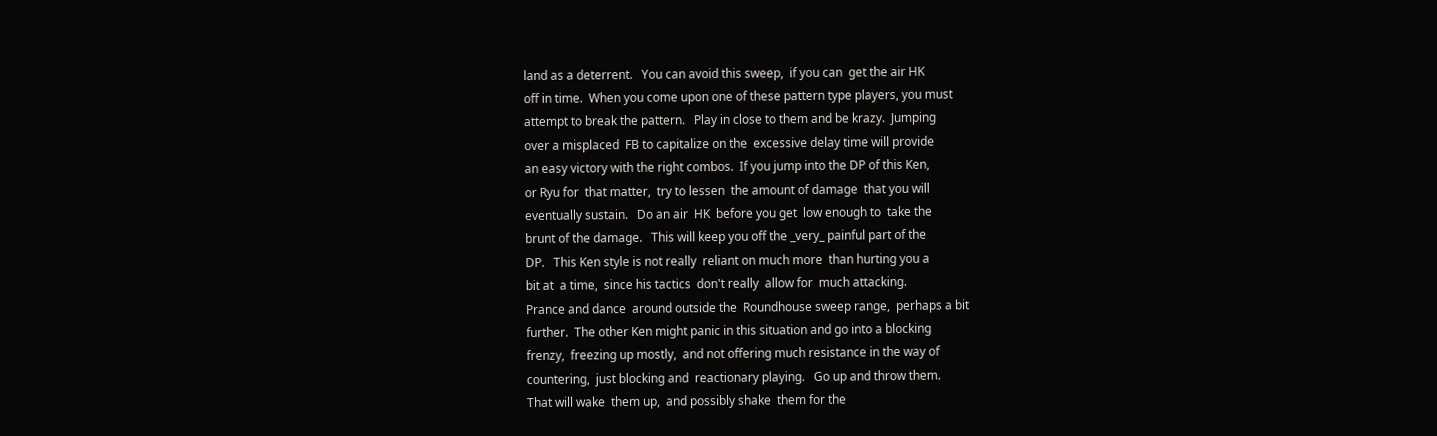land as a deterrent.   You can avoid this sweep,  if you can  get the air HK
off in time.  When you come upon one of these pattern type players, you must
attempt to break the pattern.   Play in close to them and be krazy.  Jumping
over a misplaced  FB to capitalize on the  excessive delay time will provide
an easy victory with the right combos.  If you jump into the DP of this Ken,
or Ryu for  that matter,  try to lessen  the amount of damage  that you will
eventually sustain.   Do an air  HK  before you get  low enough to  take the
brunt of the damage.   This will keep you off the _very_ painful part of the
DP.   This Ken style is not really  reliant on much more  than hurting you a
bit at  a time,  since his tactics  don't really  allow for  much attacking.
Prance and dance  around outside the  Roundhouse sweep range,  perhaps a bit
further.  The other Ken might panic in this situation and go into a blocking
frenzy,  freezing up mostly,  and not offering much resistance in the way of
countering,  just blocking and  reactionary playing.   Go up and throw them.
That will wake  them up,  and possibly shake  them for the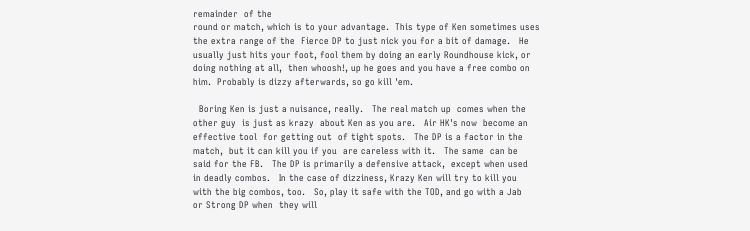remainder  of the
round or match, which is to your advantage.  This type of Ken sometimes uses
the extra range of the  Fierce DP to just nick you for a bit of damage.   He
usually just hits your foot, fool them by doing an early Roundhouse kick, or
doing nothing at all,  then whoosh!, up he goes and you have a free combo on
him.  Probably is dizzy afterwards, so go kill 'em.

  Boring Ken is just a nuisance, really.   The real match up  comes when the
other guy  is just as krazy  about Ken as you are.   Air HK's now  become an
effective tool  for getting out  of tight spots.   The DP is a factor in the
match,  but it can kill you if you  are careless with it.   The same  can be
said for the FB.   The DP is primarily a defensive attack,  except when used
in deadly combos.   In the case of dizziness, Krazy Ken will try to kill you
with the big combos, too.   So, play it safe with the TOD, and go with a Jab
or Strong DP when  they will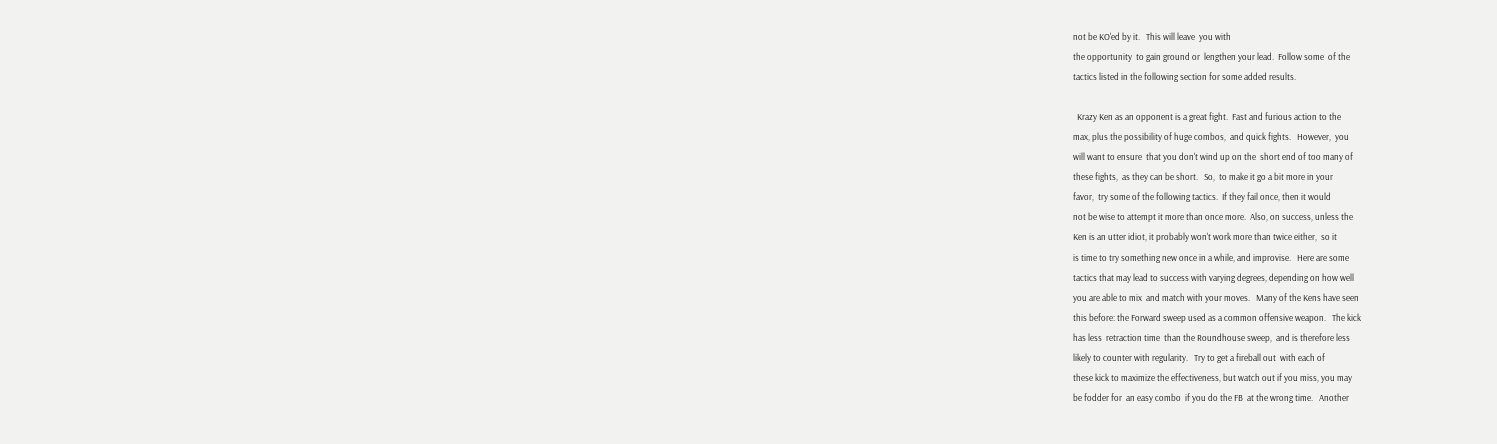not be KO'ed by it.   This will leave  you with
the opportunity  to gain ground or  lengthen your lead.  Follow some  of the
tactics listed in the following section for some added results.

  Krazy Ken as an opponent is a great fight.  Fast and furious action to the
max, plus the possibility of huge combos,  and quick fights.   However,  you
will want to ensure  that you don't wind up on the  short end of too many of
these fights,  as they can be short.   So,  to make it go a bit more in your
favor,  try some of the following tactics.  If they fail once, then it would
not be wise to attempt it more than once more.  Also, on success, unless the
Ken is an utter idiot, it probably won't work more than twice either,  so it
is time to try something new once in a while, and improvise.   Here are some
tactics that may lead to success with varying degrees, depending on how well
you are able to mix  and match with your moves.   Many of the Kens have seen
this before: the Forward sweep used as a common offensive weapon.   The kick
has less  retraction time  than the Roundhouse sweep,  and is therefore less
likely to counter with regularity.   Try to get a fireball out  with each of
these kick to maximize the effectiveness, but watch out if you miss, you may
be fodder for  an easy combo  if you do the FB  at the wrong time.   Another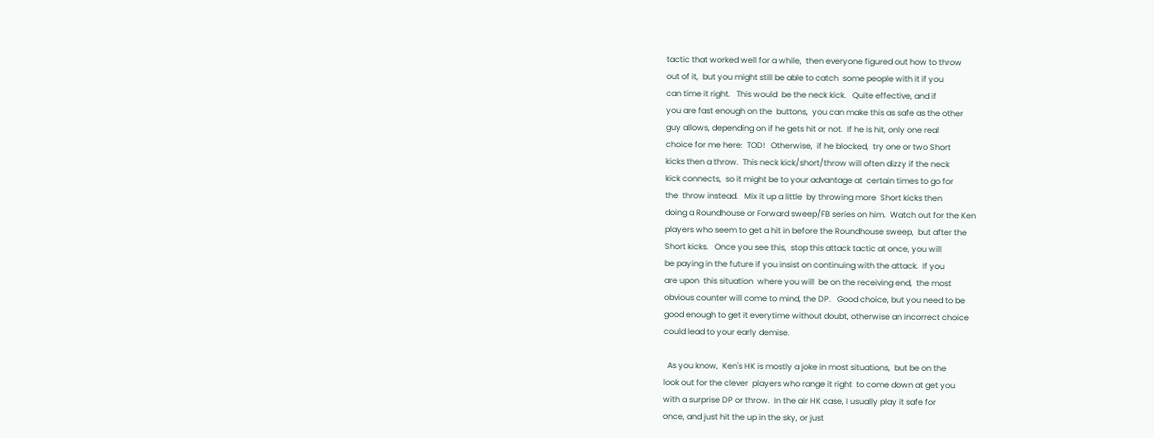tactic that worked well for a while,  then everyone figured out how to throw
out of it,  but you might still be able to catch  some people with it if you
can time it right.   This would  be the neck kick.   Quite effective, and if
you are fast enough on the  buttons,  you can make this as safe as the other
guy allows, depending on if he gets hit or not.  If he is hit, only one real
choice for me here:  TOD!   Otherwise,  if he blocked,  try one or two Short
kicks then a throw.  This neck kick/short/throw will often dizzy if the neck
kick connects,  so it might be to your advantage at  certain times to go for
the  throw instead.   Mix it up a little  by throwing more  Short kicks then
doing a Roundhouse or Forward sweep/FB series on him.  Watch out for the Ken
players who seem to get a hit in before the Roundhouse sweep,  but after the
Short kicks.   Once you see this,  stop this attack tactic at once, you will
be paying in the future if you insist on continuing with the attack.  If you
are upon  this situation  where you will  be on the receiving end,  the most
obvious counter will come to mind, the DP.   Good choice, but you need to be
good enough to get it everytime without doubt, otherwise an incorrect choice
could lead to your early demise.

  As you know,  Ken's HK is mostly a joke in most situations,  but be on the
look out for the clever  players who range it right  to come down at get you
with a surprise DP or throw.  In the air HK case, I usually play it safe for
once, and just hit the up in the sky, or just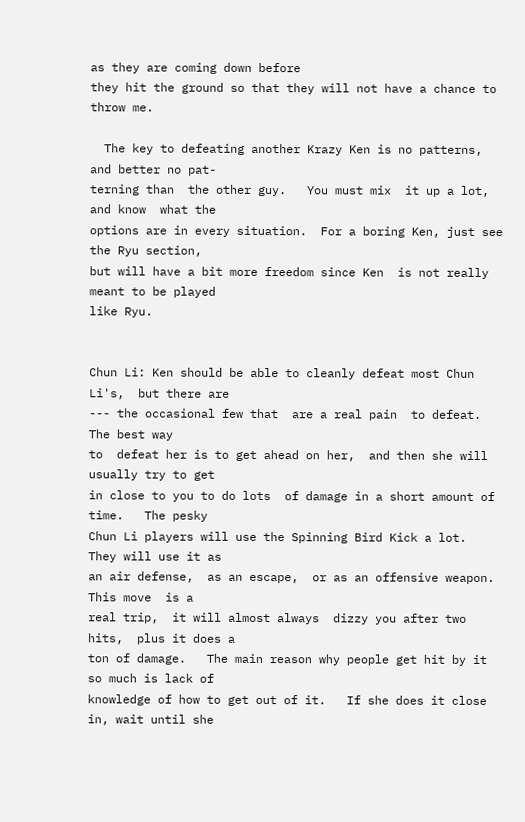as they are coming down before
they hit the ground so that they will not have a chance to throw me.

  The key to defeating another Krazy Ken is no patterns,  and better no pat-
terning than  the other guy.   You must mix  it up a lot, and know  what the
options are in every situation.  For a boring Ken, just see the Ryu section,
but will have a bit more freedom since Ken  is not really meant to be played
like Ryu.


Chun Li: Ken should be able to cleanly defeat most Chun Li's,  but there are
--- the occasional few that  are a real pain  to defeat.   The best way
to  defeat her is to get ahead on her,  and then she will usually try to get
in close to you to do lots  of damage in a short amount of time.   The pesky
Chun Li players will use the Spinning Bird Kick a lot.   They will use it as
an air defense,  as an escape,  or as an offensive weapon.   This move  is a
real trip,  it will almost always  dizzy you after two hits,  plus it does a
ton of damage.   The main reason why people get hit by it so much is lack of
knowledge of how to get out of it.   If she does it close in, wait until she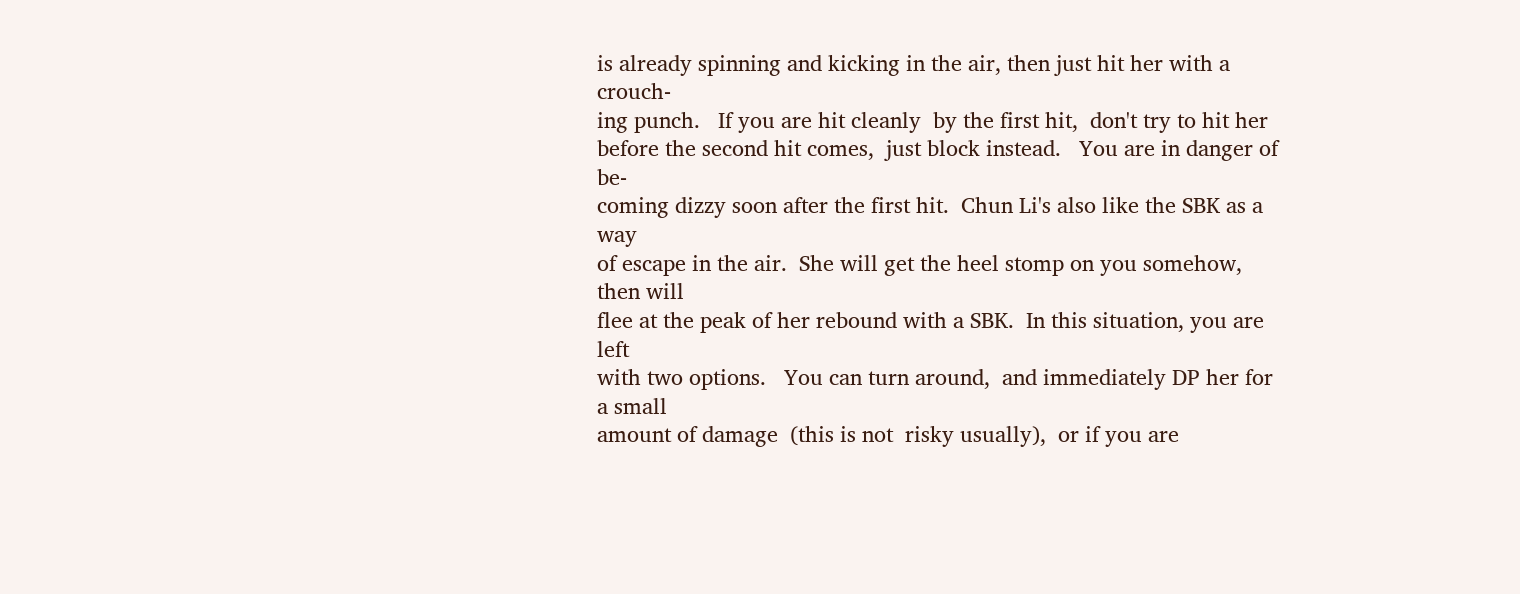is already spinning and kicking in the air, then just hit her with a crouch-
ing punch.   If you are hit cleanly  by the first hit,  don't try to hit her
before the second hit comes,  just block instead.   You are in danger of be-
coming dizzy soon after the first hit.  Chun Li's also like the SBK as a way
of escape in the air.  She will get the heel stomp on you somehow, then will
flee at the peak of her rebound with a SBK.  In this situation, you are left
with two options.   You can turn around,  and immediately DP her for a small
amount of damage  (this is not  risky usually),  or if you are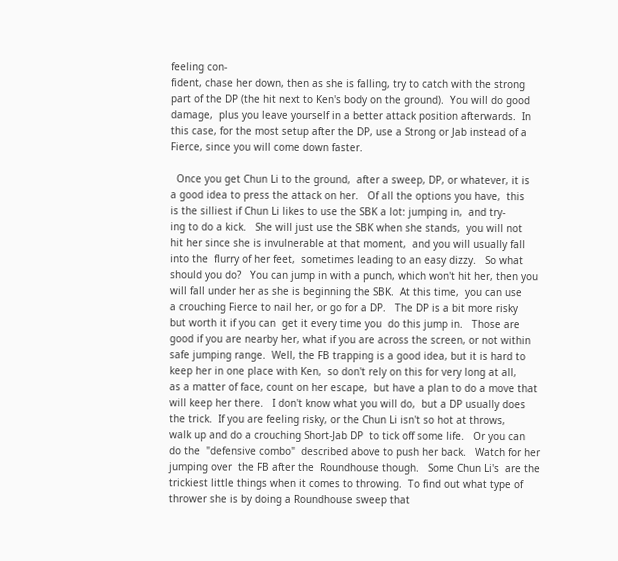feeling con-
fident, chase her down, then as she is falling, try to catch with the strong
part of the DP (the hit next to Ken's body on the ground).  You will do good
damage,  plus you leave yourself in a better attack position afterwards.  In
this case, for the most setup after the DP, use a Strong or Jab instead of a
Fierce, since you will come down faster.

  Once you get Chun Li to the ground,  after a sweep, DP, or whatever, it is
a good idea to press the attack on her.   Of all the options you have,  this
is the silliest if Chun Li likes to use the SBK a lot: jumping in,  and try-
ing to do a kick.   She will just use the SBK when she stands,  you will not
hit her since she is invulnerable at that moment,  and you will usually fall
into the  flurry of her feet,  sometimes leading to an easy dizzy.   So what
should you do?   You can jump in with a punch, which won't hit her, then you
will fall under her as she is beginning the SBK.  At this time,  you can use
a crouching Fierce to nail her, or go for a DP.   The DP is a bit more risky
but worth it if you can  get it every time you  do this jump in.   Those are
good if you are nearby her, what if you are across the screen, or not within
safe jumping range.  Well, the FB trapping is a good idea, but it is hard to
keep her in one place with Ken,  so don't rely on this for very long at all,
as a matter of face, count on her escape,  but have a plan to do a move that
will keep her there.   I don't know what you will do,  but a DP usually does
the trick.  If you are feeling risky, or the Chun Li isn't so hot at throws,
walk up and do a crouching Short-Jab DP  to tick off some life.   Or you can
do the  "defensive combo"  described above to push her back.   Watch for her
jumping over  the FB after the  Roundhouse though.   Some Chun Li's  are the
trickiest little things when it comes to throwing.  To find out what type of
thrower she is by doing a Roundhouse sweep that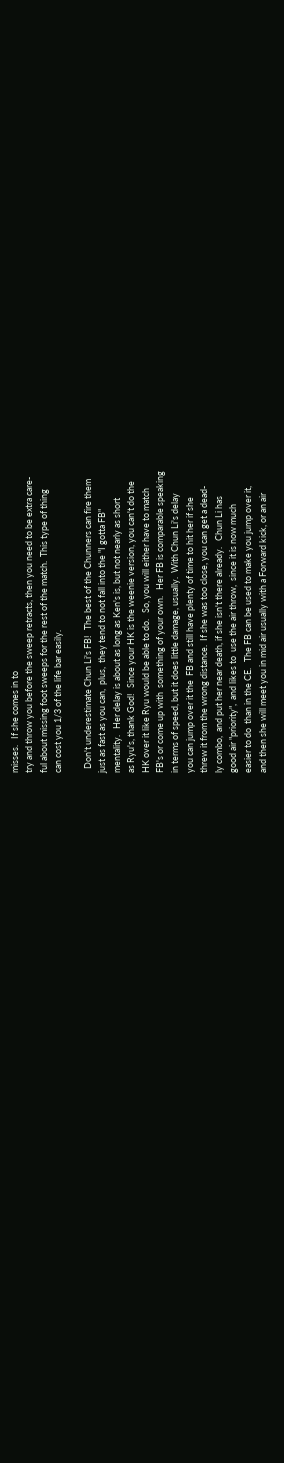misses.   If she comes in to
try and throw you before the sweep retracts, then you need to be extra care-
ful about missing foot sweeps for the rest of the match.  This type of thing
can cost you 1/3 of the life bar easily.

  Don't underestimate Chun Li's FB!   The best of the Chunners can fire them
just as fast as you can,  plus,  they tend to not fall into the "I gotta FB"
mentality.   Her delay is about as long as Ken's is, but not nearly as short
as Ryu's, thank God!   Since your HK is the weenie version, you can't do the
HK over it like Ryu would be able to do.   So, you will either have to match
FB's or come up with  something of your own.   Her FB is comparable speaking
in terms of speed, but it does little damage, usually.  With Chun Li's delay
you can jump over it the  FB and still have plenty of time to hit her if she
threw it from the wrong distance.  If she was too close, you can get a dead-
ly combo,  and put her near death, if she isn't there already.   Chun Li has
good air "priority",  and likes to  use the air throw,  since it is now much
easier to do  than in the CE.   The FB can be used to make you jump over it,
and then she will meet you in mid air usually with a Forward kick, or an air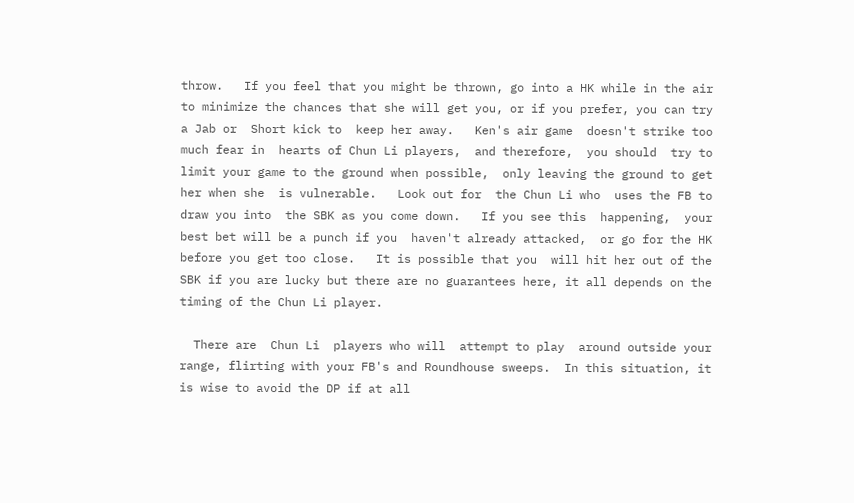throw.   If you feel that you might be thrown, go into a HK while in the air
to minimize the chances that she will get you, or if you prefer, you can try
a Jab or  Short kick to  keep her away.   Ken's air game  doesn't strike too
much fear in  hearts of Chun Li players,  and therefore,  you should  try to
limit your game to the ground when possible,  only leaving the ground to get
her when she  is vulnerable.   Look out for  the Chun Li who  uses the FB to
draw you into  the SBK as you come down.   If you see this  happening,  your
best bet will be a punch if you  haven't already attacked,  or go for the HK
before you get too close.   It is possible that you  will hit her out of the
SBK if you are lucky but there are no guarantees here, it all depends on the
timing of the Chun Li player.

  There are  Chun Li  players who will  attempt to play  around outside your
range, flirting with your FB's and Roundhouse sweeps.  In this situation, it
is wise to avoid the DP if at all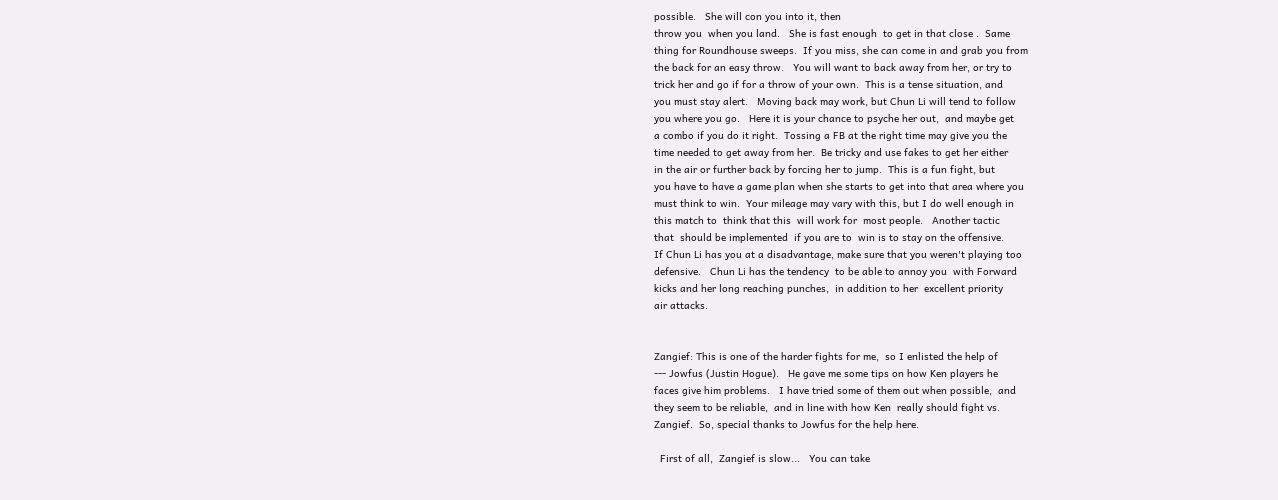possible.   She will con you into it, then
throw you  when you land.   She is fast enough  to get in that close .  Same
thing for Roundhouse sweeps.  If you miss, she can come in and grab you from
the back for an easy throw.   You will want to back away from her, or try to
trick her and go if for a throw of your own.  This is a tense situation, and
you must stay alert.   Moving back may work, but Chun Li will tend to follow
you where you go.   Here it is your chance to psyche her out,  and maybe get
a combo if you do it right.  Tossing a FB at the right time may give you the
time needed to get away from her.  Be tricky and use fakes to get her either
in the air or further back by forcing her to jump.  This is a fun fight, but
you have to have a game plan when she starts to get into that area where you
must think to win.  Your mileage may vary with this, but I do well enough in
this match to  think that this  will work for  most people.   Another tactic
that  should be implemented  if you are to  win is to stay on the offensive.
If Chun Li has you at a disadvantage, make sure that you weren't playing too
defensive.   Chun Li has the tendency  to be able to annoy you  with Forward
kicks and her long reaching punches,  in addition to her  excellent priority
air attacks.


Zangief: This is one of the harder fights for me,  so I enlisted the help of
--- Jowfus (Justin Hogue).   He gave me some tips on how Ken players he
faces give him problems.   I have tried some of them out when possible,  and
they seem to be reliable,  and in line with how Ken  really should fight vs.
Zangief.  So, special thanks to Jowfus for the help here.

  First of all,  Zangief is slow...   You can take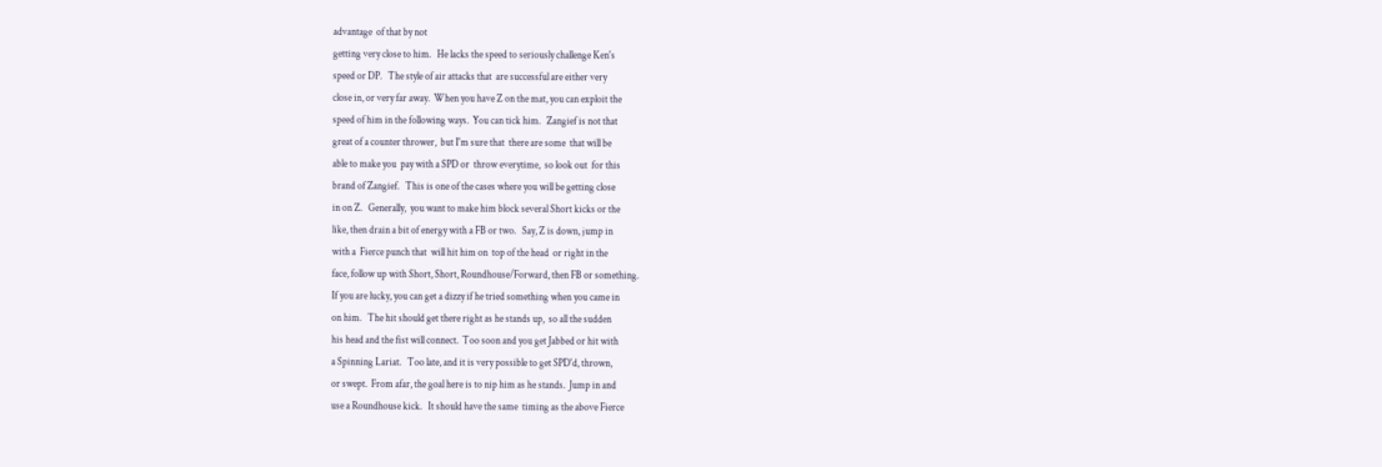advantage  of that by not
getting very close to him.   He lacks the speed to seriously challenge Ken's
speed or DP.   The style of air attacks that  are successful are either very
close in, or very far away.  When you have Z on the mat, you can exploit the
speed of him in the following ways.  You can tick him.   Zangief is not that
great of a counter thrower,  but I'm sure that  there are some  that will be
able to make you  pay with a SPD or  throw everytime,  so look out  for this
brand of Zangief.   This is one of the cases where you will be getting close
in on Z.   Generally,  you want to make him block several Short kicks or the
like, then drain a bit of energy with a FB or two.   Say, Z is down, jump in
with a  Fierce punch that  will hit him on  top of the head  or right in the
face, follow up with Short, Short, Roundhouse/Forward, then FB or something.
If you are lucky, you can get a dizzy if he tried something when you came in
on him.   The hit should get there right as he stands up,  so all the sudden
his head and the fist will connect.  Too soon and you get Jabbed or hit with
a Spinning Lariat.   Too late, and it is very possible to get SPD'd, thrown,
or swept.  From afar, the goal here is to nip him as he stands.  Jump in and
use a Roundhouse kick.   It should have the same  timing as the above Fierce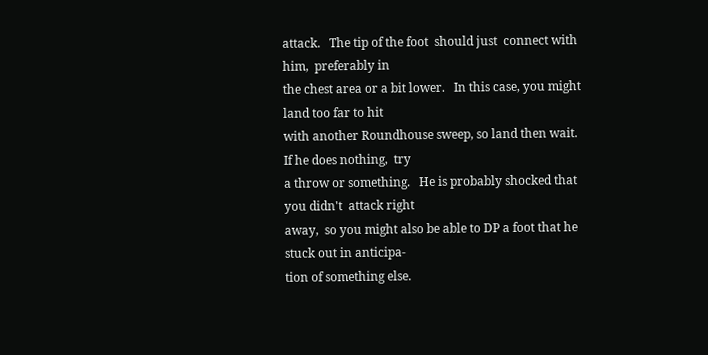attack.   The tip of the foot  should just  connect with him,  preferably in
the chest area or a bit lower.   In this case, you might land too far to hit
with another Roundhouse sweep, so land then wait.   If he does nothing,  try
a throw or something.   He is probably shocked that you didn't  attack right
away,  so you might also be able to DP a foot that he stuck out in anticipa-
tion of something else.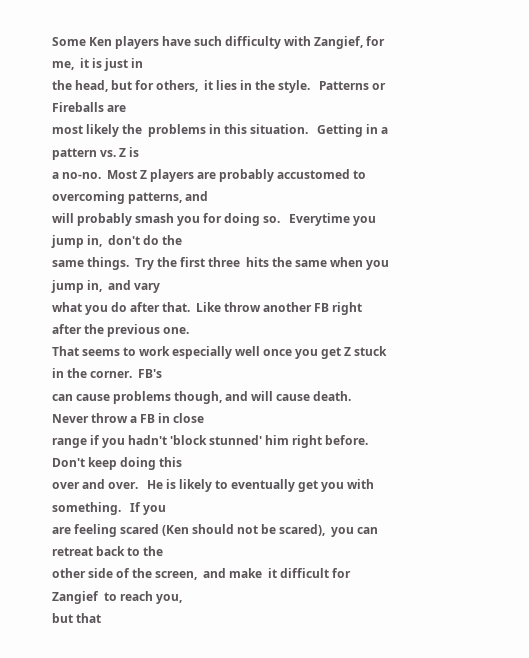Some Ken players have such difficulty with Zangief, for me,  it is just in
the head, but for others,  it lies in the style.   Patterns or Fireballs are
most likely the  problems in this situation.   Getting in a pattern vs. Z is
a no-no.  Most Z players are probably accustomed to overcoming patterns, and
will probably smash you for doing so.   Everytime you jump in,  don't do the
same things.  Try the first three  hits the same when you jump in,  and vary
what you do after that.  Like throw another FB right after the previous one.
That seems to work especially well once you get Z stuck in the corner.  FB's
can cause problems though, and will cause death.   Never throw a FB in close
range if you hadn't 'block stunned' him right before.  Don't keep doing this
over and over.   He is likely to eventually get you with something.   If you
are feeling scared (Ken should not be scared),  you can  retreat back to the
other side of the screen,  and make  it difficult for Zangief  to reach you,
but that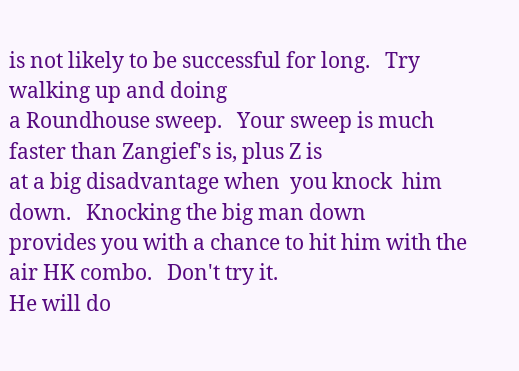is not likely to be successful for long.   Try walking up and doing
a Roundhouse sweep.   Your sweep is much faster than Zangief's is, plus Z is
at a big disadvantage when  you knock  him down.   Knocking the big man down
provides you with a chance to hit him with the air HK combo.   Don't try it.
He will do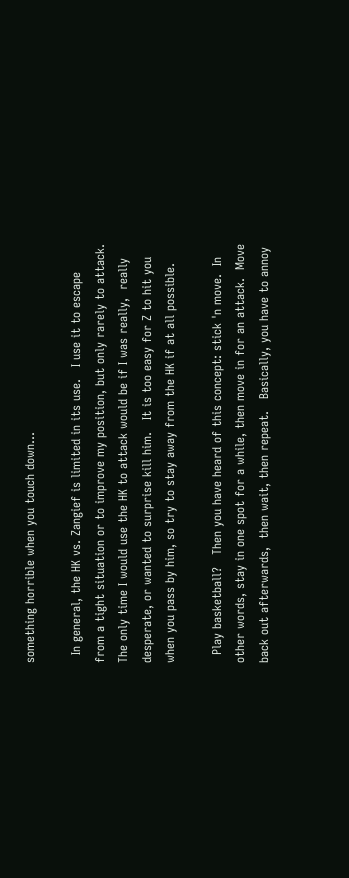something horrible when you touch down...

  In general, the HK vs. Zangief is limited in its use.   I use it to escape
from a tight situation or to improve my position, but only rarely to attack.
The only time I would use the HK to attack would be if I was really,  really
desperate, or wanted to surprise kill him.   It is too easy for Z to hit you
when you pass by him, so try to stay away from the HK if at all possible.

  Play basketball?   Then you have heard of this concept: stick 'n move.  In
other words, stay in one spot for a while, then move in for an attack.  Move
back out afterwards,  then wait, then repeat.   Basically, you have to annoy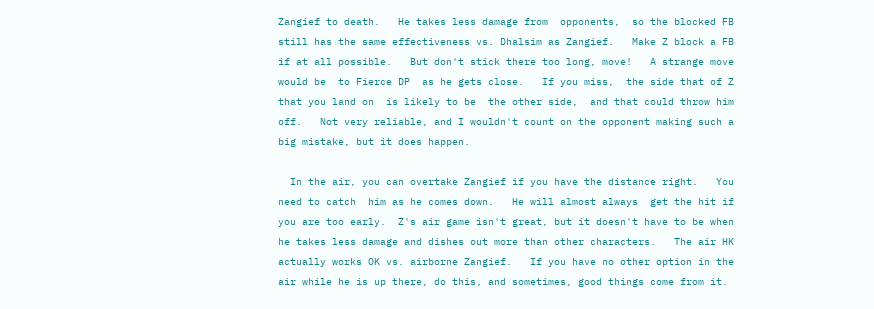Zangief to death.   He takes less damage from  opponents,  so the blocked FB
still has the same effectiveness vs. Dhalsim as Zangief.   Make Z block a FB
if at all possible.   But don't stick there too long, move!   A strange move
would be  to Fierce DP  as he gets close.   If you miss,  the side that of Z
that you land on  is likely to be  the other side,  and that could throw him
off.   Not very reliable, and I wouldn't count on the opponent making such a
big mistake, but it does happen.

  In the air, you can overtake Zangief if you have the distance right.   You
need to catch  him as he comes down.   He will almost always  get the hit if
you are too early.  Z's air game isn't great, but it doesn't have to be when
he takes less damage and dishes out more than other characters.   The air HK
actually works OK vs. airborne Zangief.   If you have no other option in the
air while he is up there, do this, and sometimes, good things come from it.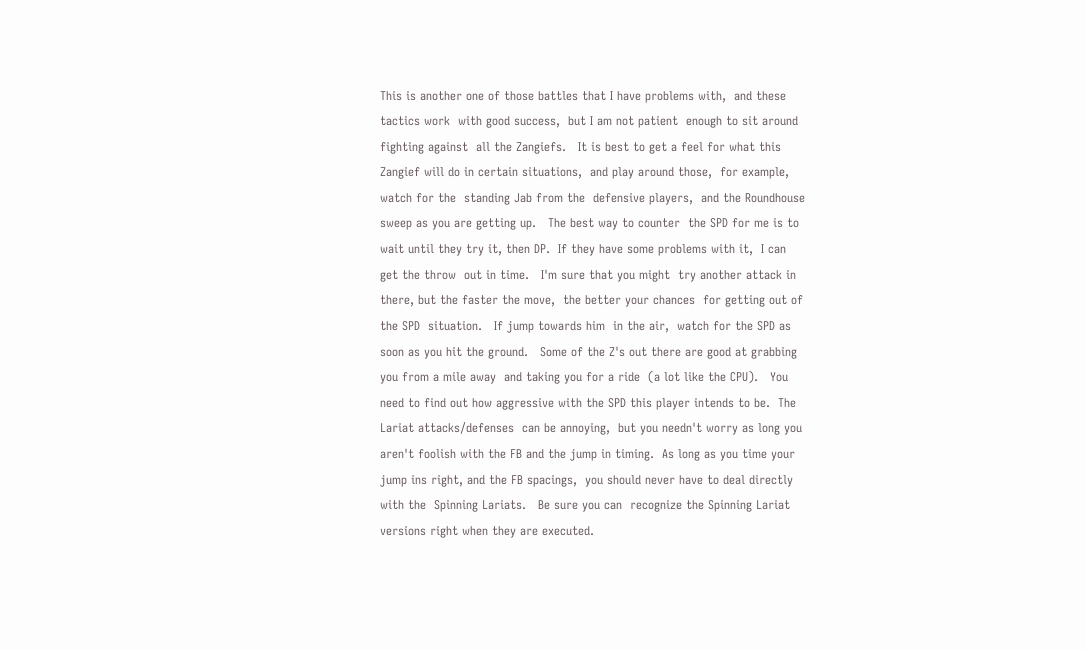This is another one of those battles that I have problems with,  and these
tactics work  with good success,  but I am not patient  enough to sit around
fighting against  all the Zangiefs.   It is best to get a feel for what this
Zangief will do in certain situations,  and play around those,  for example,
watch for the  standing Jab from the  defensive players,  and the Roundhouse
sweep as you are getting up.   The best way to counter  the SPD for me is to
wait until they try it, then DP.  If they have some problems with it,  I can
get the throw  out in time.   I'm sure that you might  try another attack in
there, but the faster the move,  the better your chances  for getting out of
the SPD  situation.   If jump towards him  in the air,  watch for the SPD as
soon as you hit the ground.   Some of the Z's out there are good at grabbing
you from a mile away  and taking you for a ride  (a lot like the CPU).   You
need to find out how aggressive with the SPD this player intends to be.  The
Lariat attacks/defenses  can be annoying,  but you needn't worry as long you
aren't foolish with the FB and the jump in timing.  As long as you time your
jump ins right, and the FB spacings,  you should never have to deal directly
with the  Spinning Lariats.   Be sure you can  recognize the Spinning Lariat
versions right when they are executed.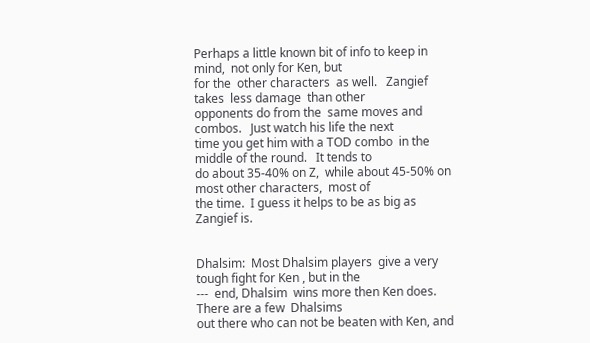Perhaps a little known bit of info to keep in mind,  not only for Ken, but
for the  other characters  as well.   Zangief takes  less damage  than other
opponents do from the  same moves and combos.   Just watch his life the next
time you get him with a TOD combo  in the middle of the round.   It tends to
do about 35-40% on Z,  while about 45-50% on most other characters,  most of
the time.  I guess it helps to be as big as Zangief is.


Dhalsim:  Most Dhalsim players  give a very tough fight for Ken , but in the
---  end, Dhalsim  wins more then Ken does.   There are a few  Dhalsims
out there who can not be beaten with Ken, and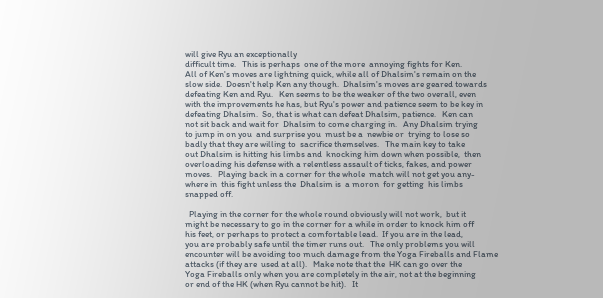will give Ryu an exceptionally
difficult time.   This is perhaps  one of the more  annoying fights for Ken.
All of Ken's moves are lightning quick, while all of Dhalsim's remain on the
slow side.  Doesn't help Ken any though.  Dhalsim's moves are geared towards
defeating Ken and Ryu.   Ken seems to be the weaker of the two overall, even
with the improvements he has, but Ryu's power and patience seem to be key in
defeating Dhalsim.  So, that is what can defeat Dhalsim, patience.   Ken can
not sit back and wait for  Dhalsim to come charging in.   Any Dhalsim trying
to jump in on you  and surprise you  must be a  newbie or  trying to lose so
badly that they are willing to  sacrifice themselves.   The main key to take
out Dhalsim is hitting his limbs and  knocking him down when possible,  then
overloading his defense with a relentless assault of ticks, fakes, and power
moves.   Playing back in a corner for the whole  match will not get you any-
where in  this fight unless the  Dhalsim is  a moron  for getting  his limbs
snapped off.

  Playing in the corner for the whole round obviously will not work,  but it
might be necessary to go in the corner for a while in order to knock him off
his feet, or perhaps to protect a comfortable lead.  If you are in the lead,
you are probably safe until the timer runs out.   The only problems you will
encounter will be avoiding too much damage from the Yoga Fireballs and Flame
attacks (if they are  used at all).   Make note that the  HK can go over the
Yoga Fireballs only when you are completely in the air, not at the beginning
or end of the HK (when Ryu cannot be hit).   It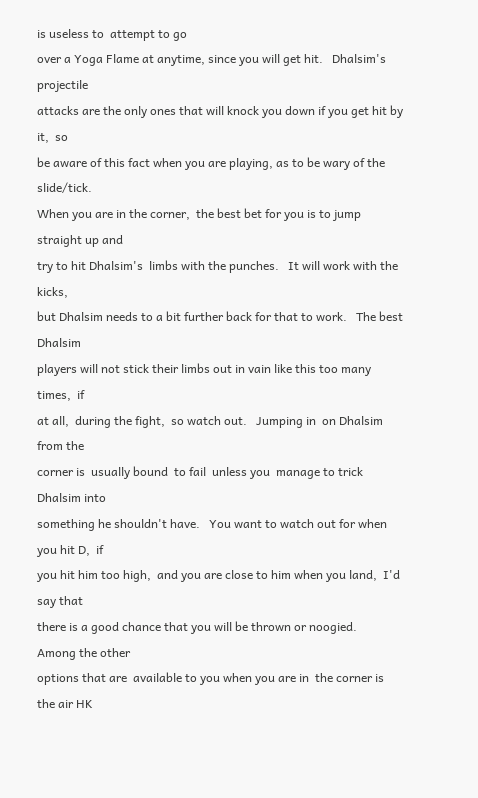is useless to  attempt to go
over a Yoga Flame at anytime, since you will get hit.   Dhalsim's projectile
attacks are the only ones that will knock you down if you get hit by it,  so
be aware of this fact when you are playing, as to be wary of the slide/tick.
When you are in the corner,  the best bet for you is to jump straight up and
try to hit Dhalsim's  limbs with the punches.   It will work with the kicks,
but Dhalsim needs to a bit further back for that to work.   The best Dhalsim
players will not stick their limbs out in vain like this too many times,  if
at all,  during the fight,  so watch out.   Jumping in  on Dhalsim  from the
corner is  usually bound  to fail  unless you  manage to trick  Dhalsim into
something he shouldn't have.   You want to watch out for when you hit D,  if
you hit him too high,  and you are close to him when you land,  I'd say that
there is a good chance that you will be thrown or noogied.   Among the other
options that are  available to you when you are in  the corner is the air HK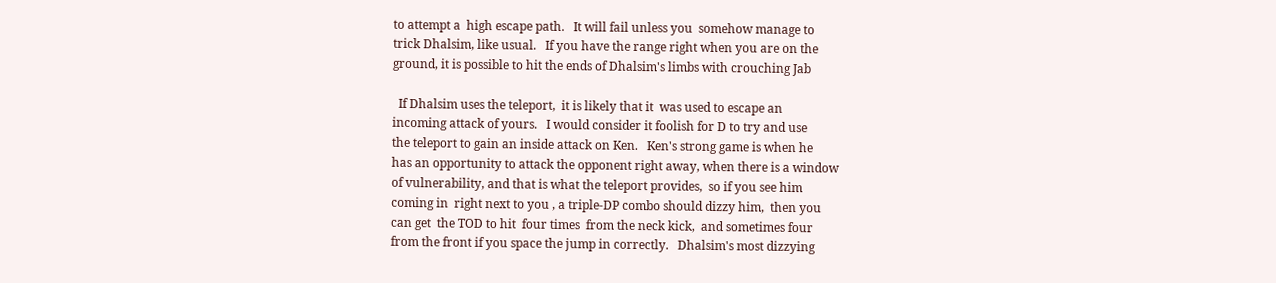to attempt a  high escape path.   It will fail unless you  somehow manage to
trick Dhalsim, like usual.   If you have the range right when you are on the
ground, it is possible to hit the ends of Dhalsim's limbs with crouching Jab

  If Dhalsim uses the teleport,  it is likely that it  was used to escape an
incoming attack of yours.   I would consider it foolish for D to try and use
the teleport to gain an inside attack on Ken.   Ken's strong game is when he
has an opportunity to attack the opponent right away, when there is a window
of vulnerability, and that is what the teleport provides,  so if you see him
coming in  right next to you , a triple-DP combo should dizzy him,  then you
can get  the TOD to hit  four times  from the neck kick,  and sometimes four
from the front if you space the jump in correctly.   Dhalsim's most dizzying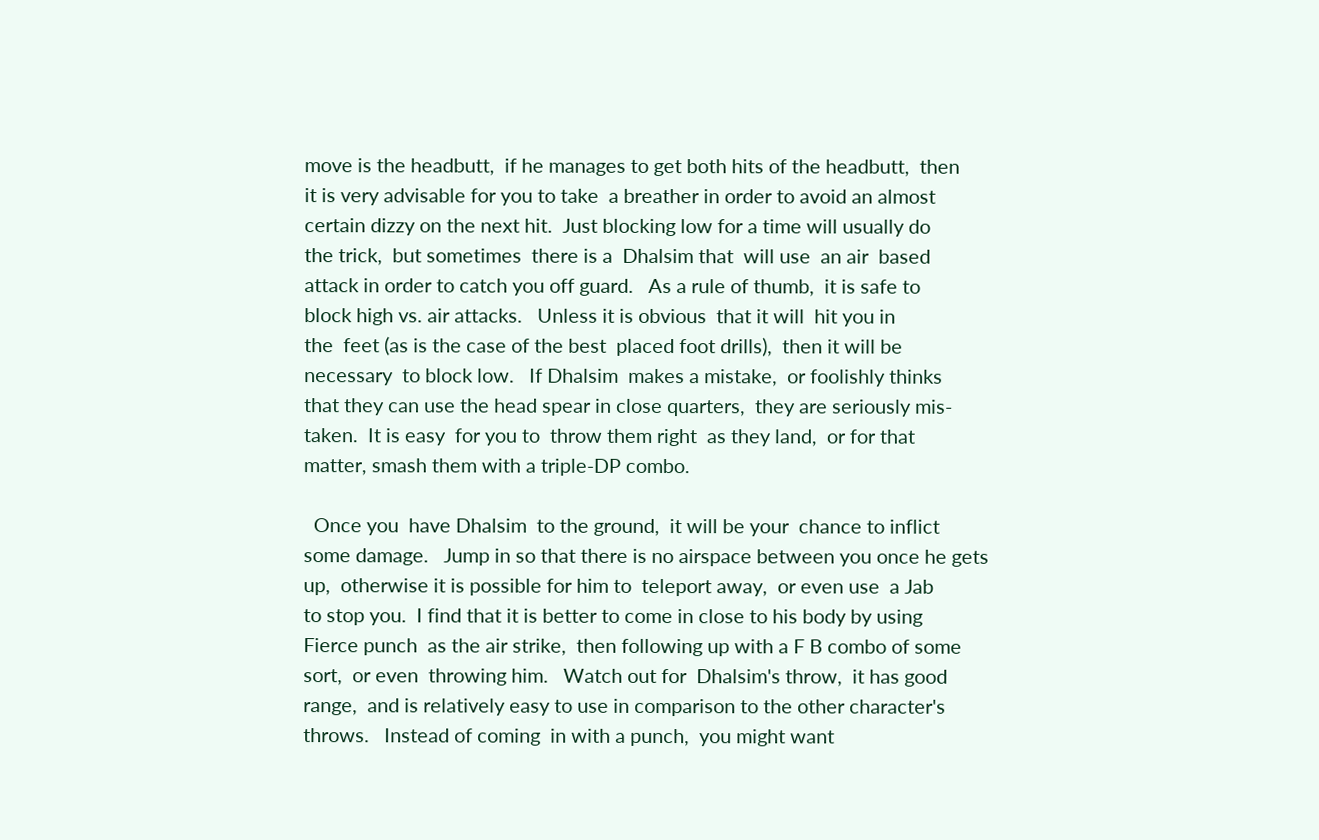move is the headbutt,  if he manages to get both hits of the headbutt,  then
it is very advisable for you to take  a breather in order to avoid an almost
certain dizzy on the next hit.  Just blocking low for a time will usually do
the trick,  but sometimes  there is a  Dhalsim that  will use  an air  based
attack in order to catch you off guard.   As a rule of thumb,  it is safe to
block high vs. air attacks.   Unless it is obvious  that it will  hit you in
the  feet (as is the case of the best  placed foot drills),  then it will be
necessary  to block low.   If Dhalsim  makes a mistake,  or foolishly thinks
that they can use the head spear in close quarters,  they are seriously mis-
taken.  It is easy  for you to  throw them right  as they land,  or for that
matter, smash them with a triple-DP combo.

  Once you  have Dhalsim  to the ground,  it will be your  chance to inflict
some damage.   Jump in so that there is no airspace between you once he gets
up,  otherwise it is possible for him to  teleport away,  or even use  a Jab
to stop you.  I find that it is better to come in close to his body by using
Fierce punch  as the air strike,  then following up with a F B combo of some
sort,  or even  throwing him.   Watch out for  Dhalsim's throw,  it has good
range,  and is relatively easy to use in comparison to the other character's
throws.   Instead of coming  in with a punch,  you might want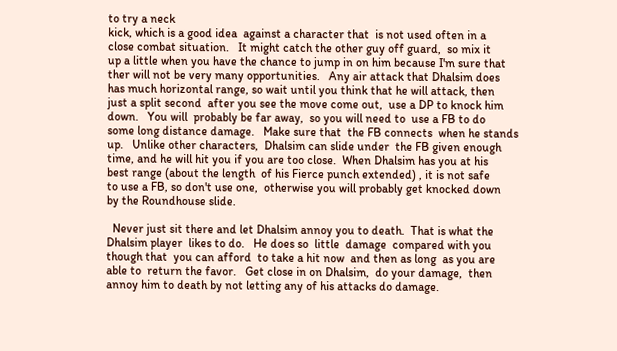to try a neck
kick, which is a good idea  against a character that  is not used often in a
close combat situation.   It might catch the other guy off guard,  so mix it
up a little when you have the chance to jump in on him because I'm sure that
ther will not be very many opportunities.   Any air attack that Dhalsim does
has much horizontal range, so wait until you think that he will attack, then
just a split second  after you see the move come out,  use a DP to knock him
down.   You will  probably be far away,  so you will need to  use a FB to do
some long distance damage.   Make sure that  the FB connects  when he stands
up.   Unlike other characters,  Dhalsim can slide under  the FB given enough
time, and he will hit you if you are too close.  When Dhalsim has you at his
best range (about the length  of his Fierce punch extended) , it is not safe
to use a FB, so don't use one,  otherwise you will probably get knocked down
by the Roundhouse slide.

  Never just sit there and let Dhalsim annoy you to death.  That is what the
Dhalsim player  likes to do.   He does so  little  damage  compared with you
though that  you can afford  to take a hit now  and then as long  as you are
able to  return the favor.   Get close in on Dhalsim,  do your damage,  then
annoy him to death by not letting any of his attacks do damage.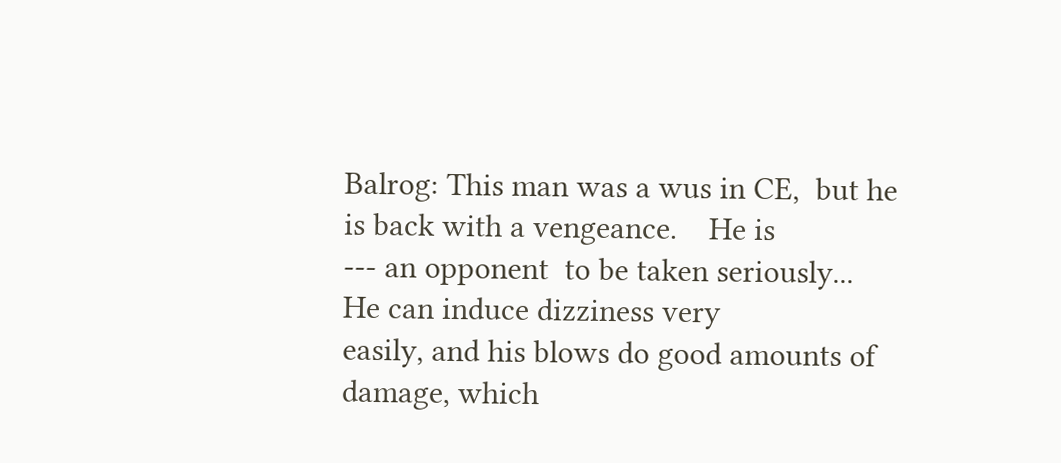Balrog: This man was a wus in CE,  but he is back with a vengeance.    He is
--- an opponent  to be taken seriously...   He can induce dizziness very
easily, and his blows do good amounts of damage, which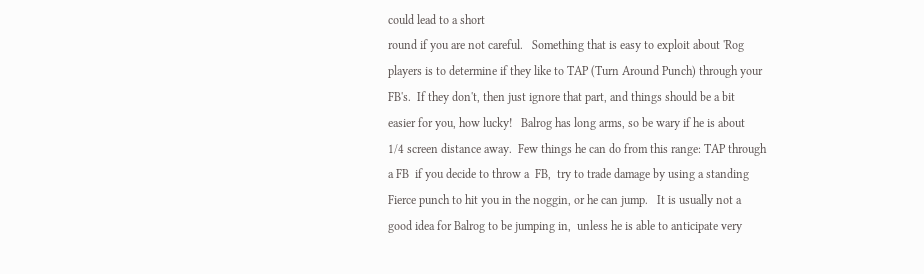could lead to a short
round if you are not careful.   Something that is easy to exploit about 'Rog
players is to determine if they like to TAP (Turn Around Punch) through your
FB's.  If they don't, then just ignore that part, and things should be a bit
easier for you, how lucky!   Balrog has long arms, so be wary if he is about
1/4 screen distance away.  Few things he can do from this range: TAP through
a FB  if you decide to throw a  FB,  try to trade damage by using a standing
Fierce punch to hit you in the noggin, or he can jump.   It is usually not a
good idea for Balrog to be jumping in,  unless he is able to anticipate very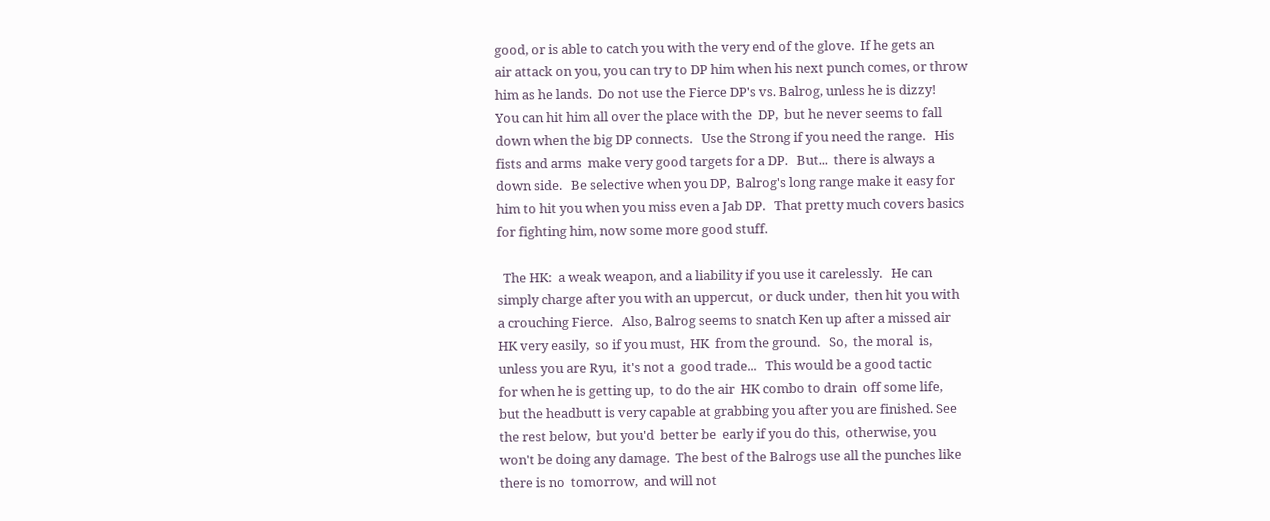good, or is able to catch you with the very end of the glove.  If he gets an
air attack on you, you can try to DP him when his next punch comes, or throw
him as he lands.  Do not use the Fierce DP's vs. Balrog, unless he is dizzy!
You can hit him all over the place with the  DP,  but he never seems to fall
down when the big DP connects.   Use the Strong if you need the range.   His
fists and arms  make very good targets for a DP.   But...  there is always a
down side.   Be selective when you DP,  Balrog's long range make it easy for
him to hit you when you miss even a Jab DP.   That pretty much covers basics
for fighting him, now some more good stuff.

  The HK:  a weak weapon, and a liability if you use it carelessly.   He can
simply charge after you with an uppercut,  or duck under,  then hit you with
a crouching Fierce.   Also, Balrog seems to snatch Ken up after a missed air
HK very easily,  so if you must,  HK  from the ground.   So,  the moral  is,
unless you are Ryu,  it's not a  good trade...   This would be a good tactic
for when he is getting up,  to do the air  HK combo to drain  off some life,
but the headbutt is very capable at grabbing you after you are finished. See
the rest below,  but you'd  better be  early if you do this,  otherwise, you
won't be doing any damage.  The best of the Balrogs use all the punches like
there is no  tomorrow,  and will not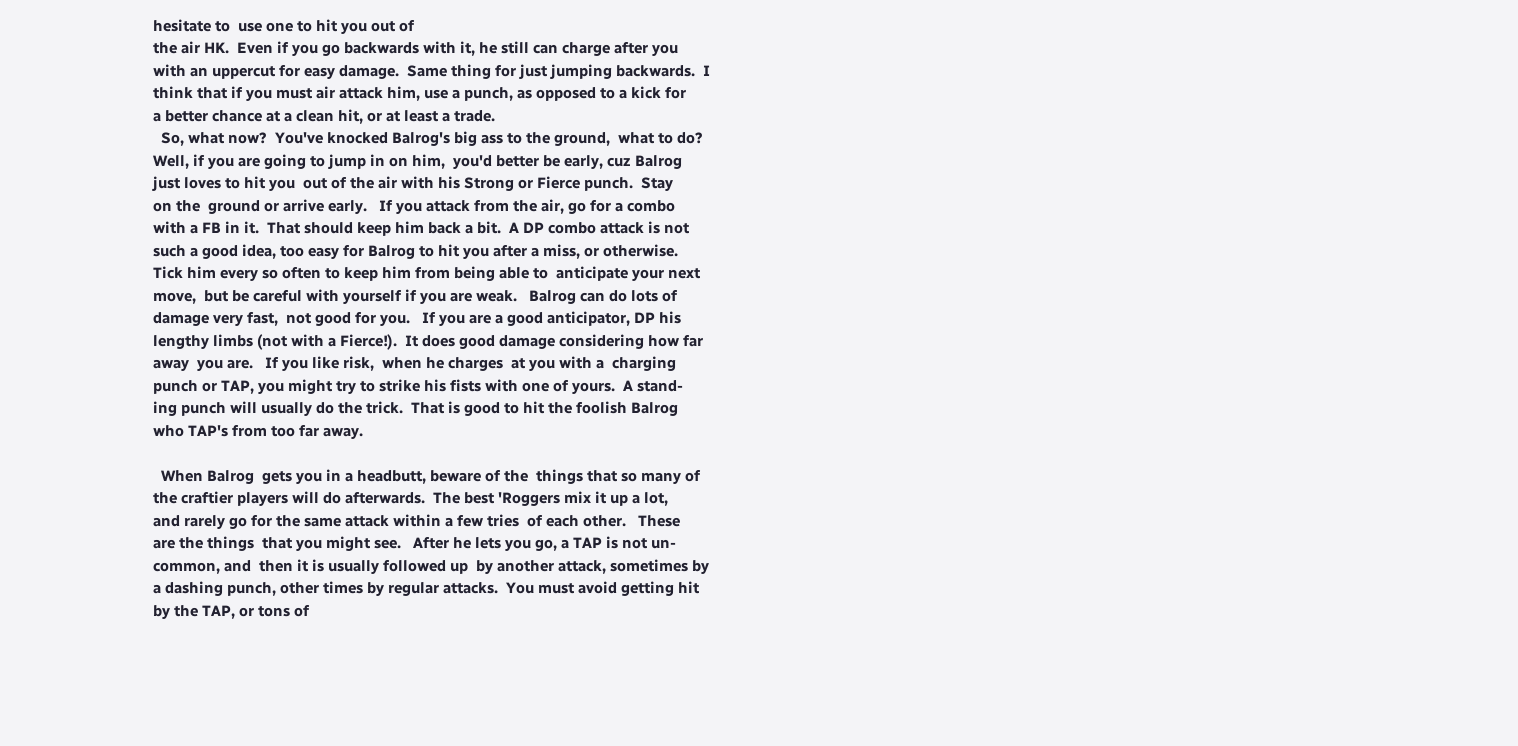hesitate to  use one to hit you out of
the air HK.  Even if you go backwards with it, he still can charge after you
with an uppercut for easy damage.  Same thing for just jumping backwards.  I
think that if you must air attack him, use a punch, as opposed to a kick for
a better chance at a clean hit, or at least a trade.
  So, what now?  You've knocked Balrog's big ass to the ground,  what to do?
Well, if you are going to jump in on him,  you'd better be early, cuz Balrog
just loves to hit you  out of the air with his Strong or Fierce punch.  Stay
on the  ground or arrive early.   If you attack from the air, go for a combo
with a FB in it.  That should keep him back a bit.  A DP combo attack is not
such a good idea, too easy for Balrog to hit you after a miss, or otherwise.
Tick him every so often to keep him from being able to  anticipate your next
move,  but be careful with yourself if you are weak.   Balrog can do lots of
damage very fast,  not good for you.   If you are a good anticipator, DP his
lengthy limbs (not with a Fierce!).  It does good damage considering how far
away  you are.   If you like risk,  when he charges  at you with a  charging
punch or TAP, you might try to strike his fists with one of yours.  A stand-
ing punch will usually do the trick.  That is good to hit the foolish Balrog
who TAP's from too far away.

  When Balrog  gets you in a headbutt, beware of the  things that so many of
the craftier players will do afterwards.  The best 'Roggers mix it up a lot,
and rarely go for the same attack within a few tries  of each other.   These
are the things  that you might see.   After he lets you go, a TAP is not un-
common, and  then it is usually followed up  by another attack, sometimes by
a dashing punch, other times by regular attacks.  You must avoid getting hit
by the TAP, or tons of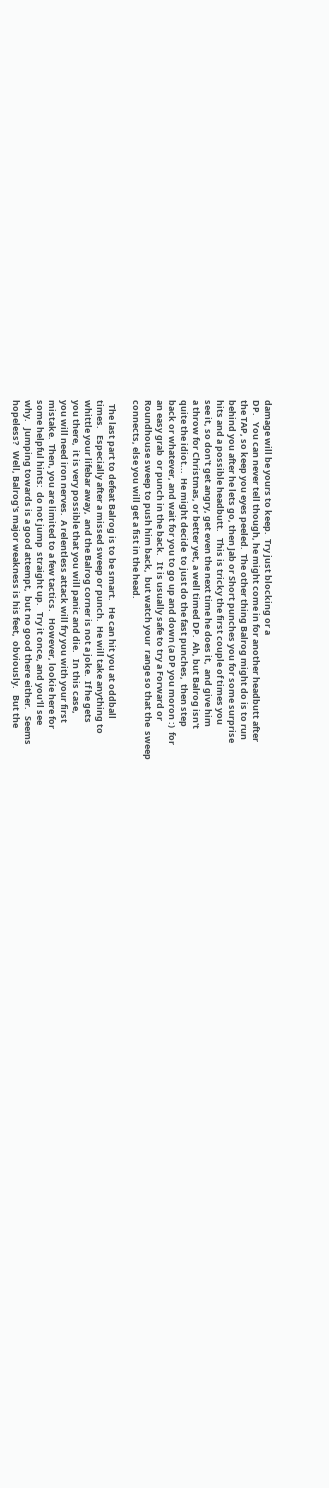damage will be yours to keep.  Try just blocking or a
DP.   You can never tell though, he might come in for another headbutt after
the TAP, so keep you eyes peeled.  The other thing Balrog might do is to run
behind you after he lets go, then Jab or Short punches you for some surprise
hits and a possible headbutt.   This is tricky the first couple of times you
see it, so don't get angry, get even the next time he does it,  and give him
a throw for Christmas, or better yet, a well timed DP.  Ah, but Balrog isn't
quite the idiot...  He might decide  to just do the fast punches,  then step
back or whatever, and wait for you to go up and down (a DP you moron :)  for
an easy grab  or punch in the back.   It is usually safe to try a Forward or
Roundhouse sweep to push him back,  but watch your  range so that the  sweep
connects, else you will get a fist in the head.

  The last part to defeat Balrog is to be smart.   He can hit you at oddball
times.   Especially after a missed sweep or punch.  He will take anything to
whittle your lifebar away,  and the Balrog corner is not a joke.  If he gets
you there,  it is very possible that you will panic and die.   In this case,
you will need iron nerves.  A relentless attack will fry you with your first
mistake.  Then, you are limited to a few tactics.   However, lookie here for
some helpful hints:  do not jump  straight up.   Try it once, and you'll see
why.   Jumping towards is a good attempt,  but no good there either.   Seems
hopeless?   Well, Balrog's major weakness is his feet,  obviously.   But the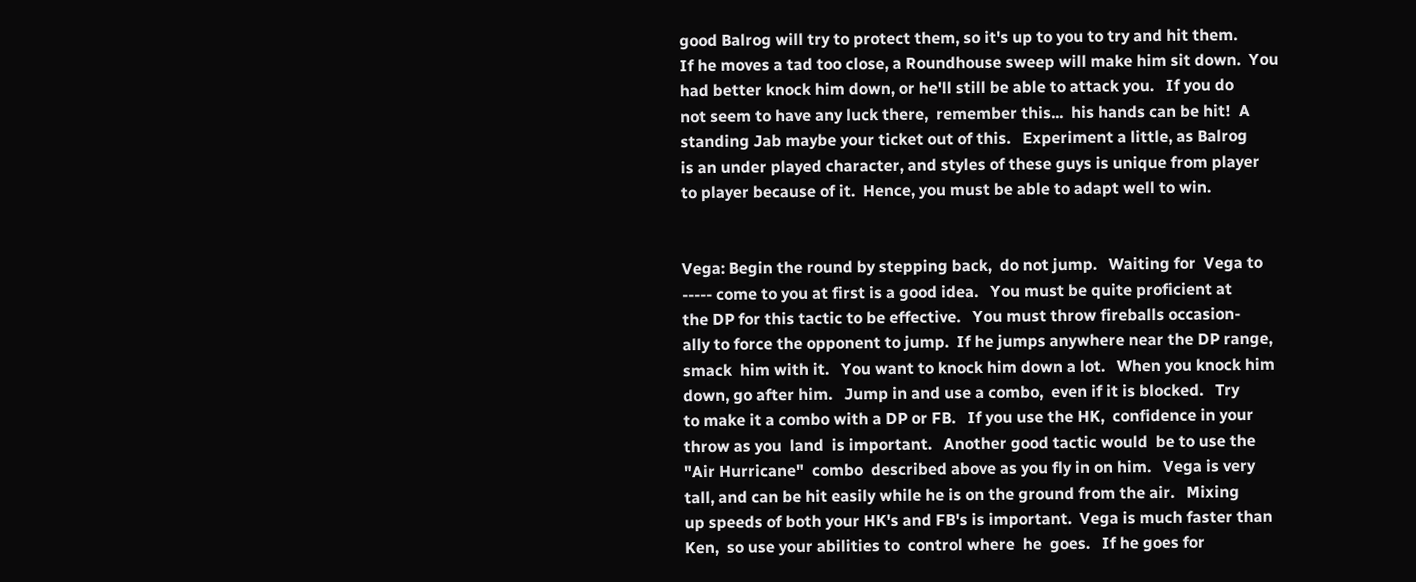good Balrog will try to protect them, so it's up to you to try and hit them.
If he moves a tad too close, a Roundhouse sweep will make him sit down.  You
had better knock him down, or he'll still be able to attack you.   If you do
not seem to have any luck there,  remember this...  his hands can be hit!  A
standing Jab maybe your ticket out of this.   Experiment a little, as Balrog
is an under played character, and styles of these guys is unique from player
to player because of it.  Hence, you must be able to adapt well to win.


Vega: Begin the round by stepping back,  do not jump.   Waiting for  Vega to
----- come to you at first is a good idea.   You must be quite proficient at
the DP for this tactic to be effective.   You must throw fireballs occasion-
ally to force the opponent to jump.  If he jumps anywhere near the DP range,
smack  him with it.   You want to knock him down a lot.   When you knock him
down, go after him.   Jump in and use a combo,  even if it is blocked.   Try
to make it a combo with a DP or FB.   If you use the HK,  confidence in your
throw as you  land  is important.   Another good tactic would  be to use the
"Air Hurricane"  combo  described above as you fly in on him.   Vega is very
tall, and can be hit easily while he is on the ground from the air.   Mixing
up speeds of both your HK's and FB's is important.  Vega is much faster than
Ken,  so use your abilities to  control where  he  goes.   If he goes for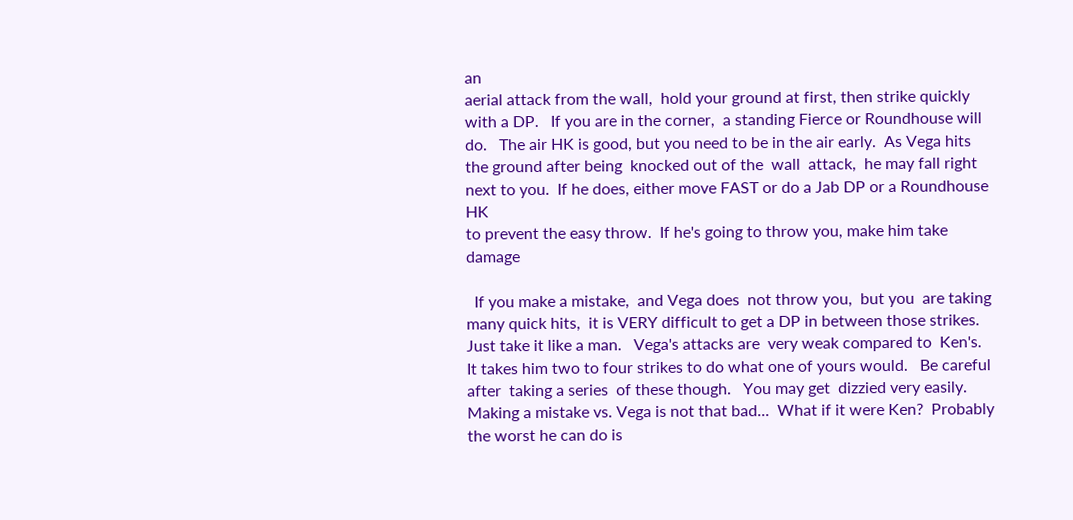an
aerial attack from the wall,  hold your ground at first, then strike quickly
with a DP.   If you are in the corner,  a standing Fierce or Roundhouse will
do.   The air HK is good, but you need to be in the air early.  As Vega hits
the ground after being  knocked out of the  wall  attack,  he may fall right
next to you.  If he does, either move FAST or do a Jab DP or a Roundhouse HK
to prevent the easy throw.  If he's going to throw you, make him take damage

  If you make a mistake,  and Vega does  not throw you,  but you  are taking
many quick hits,  it is VERY difficult to get a DP in between those strikes.
Just take it like a man.   Vega's attacks are  very weak compared to  Ken's.
It takes him two to four strikes to do what one of yours would.   Be careful
after  taking a series  of these though.   You may get  dizzied very easily.
Making a mistake vs. Vega is not that bad...  What if it were Ken?  Probably
the worst he can do is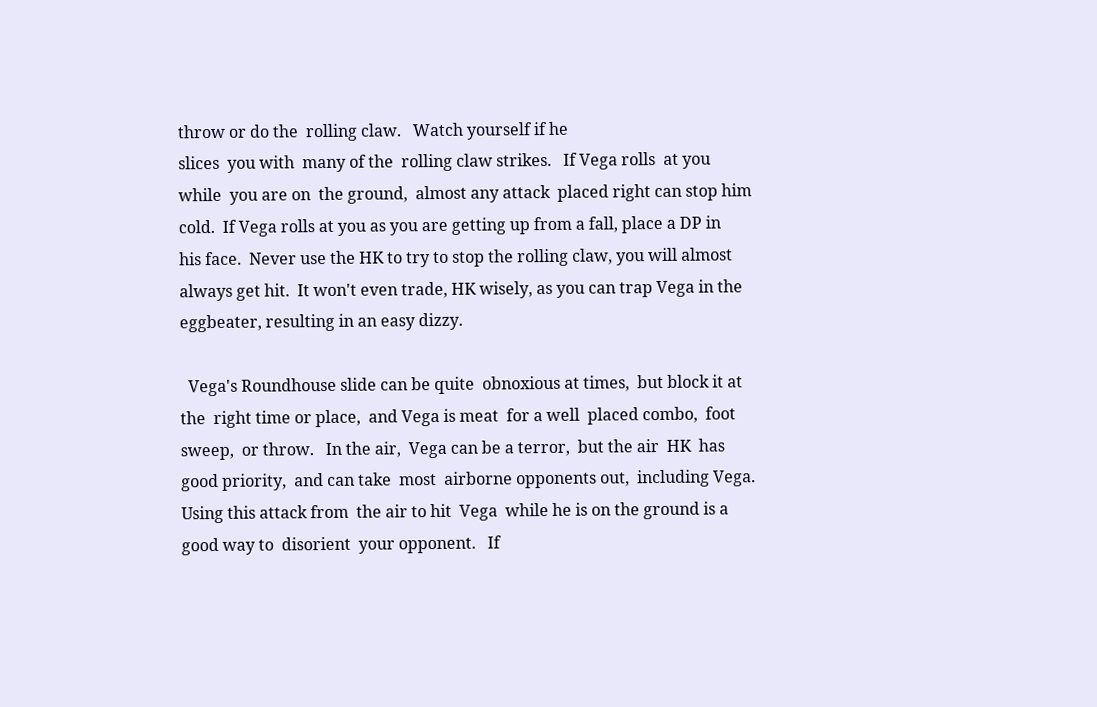throw or do the  rolling claw.   Watch yourself if he
slices  you with  many of the  rolling claw strikes.   If Vega rolls  at you
while  you are on  the ground,  almost any attack  placed right can stop him
cold.  If Vega rolls at you as you are getting up from a fall, place a DP in
his face.  Never use the HK to try to stop the rolling claw, you will almost
always get hit.  It won't even trade, HK wisely, as you can trap Vega in the
eggbeater, resulting in an easy dizzy.

  Vega's Roundhouse slide can be quite  obnoxious at times,  but block it at
the  right time or place,  and Vega is meat  for a well  placed combo,  foot
sweep,  or throw.   In the air,  Vega can be a terror,  but the air  HK  has
good priority,  and can take  most  airborne opponents out,  including Vega.
Using this attack from  the air to hit  Vega  while he is on the ground is a
good way to  disorient  your opponent.   If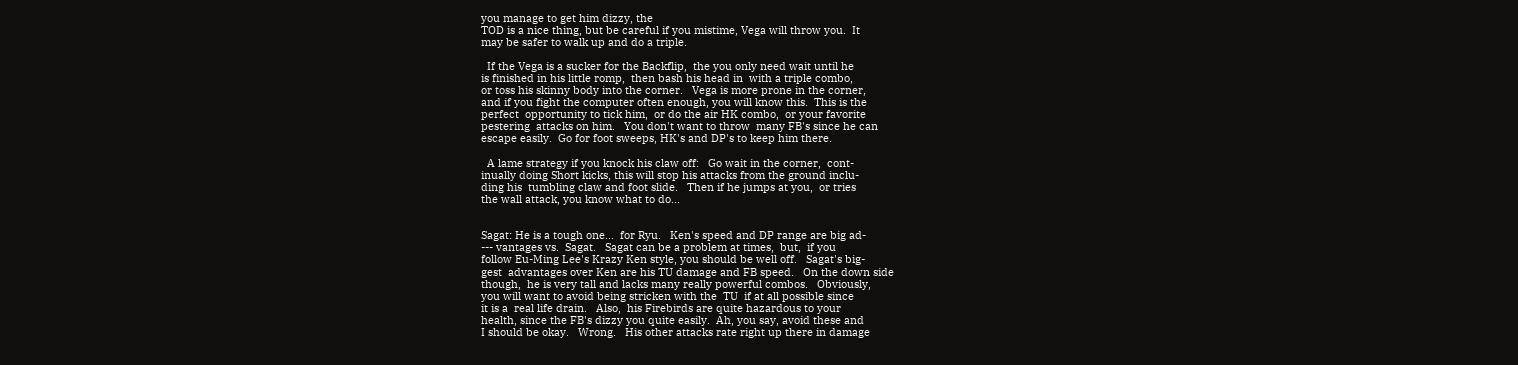you manage to get him dizzy, the
TOD is a nice thing, but be careful if you mistime, Vega will throw you.  It
may be safer to walk up and do a triple.

  If the Vega is a sucker for the Backflip,  the you only need wait until he
is finished in his little romp,  then bash his head in  with a triple combo,
or toss his skinny body into the corner.   Vega is more prone in the corner,
and if you fight the computer often enough, you will know this.  This is the
perfect  opportunity to tick him,  or do the air HK combo,  or your favorite
pestering  attacks on him.   You don't want to throw  many FB's since he can
escape easily.  Go for foot sweeps, HK's and DP's to keep him there.

  A lame strategy if you knock his claw off:   Go wait in the corner,  cont-
inually doing Short kicks, this will stop his attacks from the ground inclu-
ding his  tumbling claw and foot slide.   Then if he jumps at you,  or tries
the wall attack, you know what to do...


Sagat: He is a tough one...  for Ryu.   Ken's speed and DP range are big ad-
--- vantages vs.  Sagat.   Sagat can be a problem at times,  but,  if you
follow Eu-Ming Lee's Krazy Ken style, you should be well off.   Sagat's big-
gest  advantages over Ken are his TU damage and FB speed.   On the down side
though,  he is very tall and lacks many really powerful combos.   Obviously,
you will want to avoid being stricken with the  TU  if at all possible since
it is a  real life drain.   Also,  his Firebirds are quite hazardous to your
health, since the FB's dizzy you quite easily.  Ah, you say, avoid these and
I should be okay.   Wrong.   His other attacks rate right up there in damage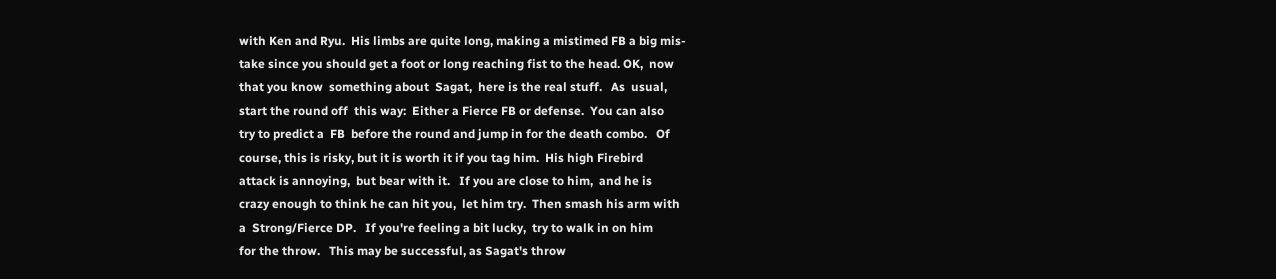with Ken and Ryu.  His limbs are quite long, making a mistimed FB a big mis-
take since you should get a foot or long reaching fist to the head. OK,  now
that you know  something about  Sagat,  here is the real stuff.   As  usual,
start the round off  this way:  Either a Fierce FB or defense.  You can also
try to predict a  FB  before the round and jump in for the death combo.   Of
course, this is risky, but it is worth it if you tag him.  His high Firebird
attack is annoying,  but bear with it.   If you are close to him,  and he is
crazy enough to think he can hit you,  let him try.  Then smash his arm with
a  Strong/Fierce DP.   If you're feeling a bit lucky,  try to walk in on him
for the throw.   This may be successful, as Sagat's throw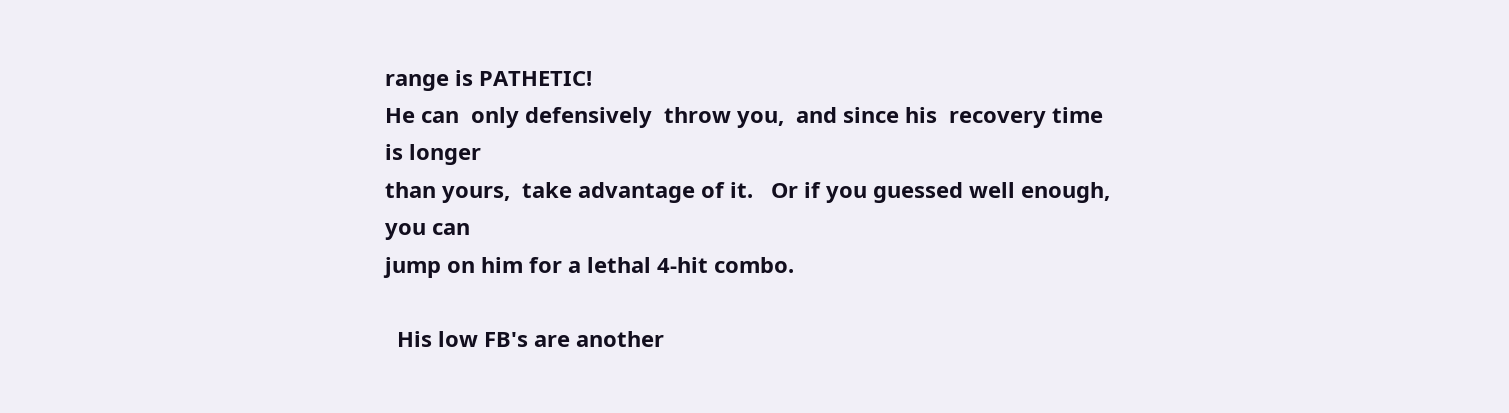range is PATHETIC!
He can  only defensively  throw you,  and since his  recovery time is longer
than yours,  take advantage of it.   Or if you guessed well enough,  you can
jump on him for a lethal 4-hit combo.

  His low FB's are another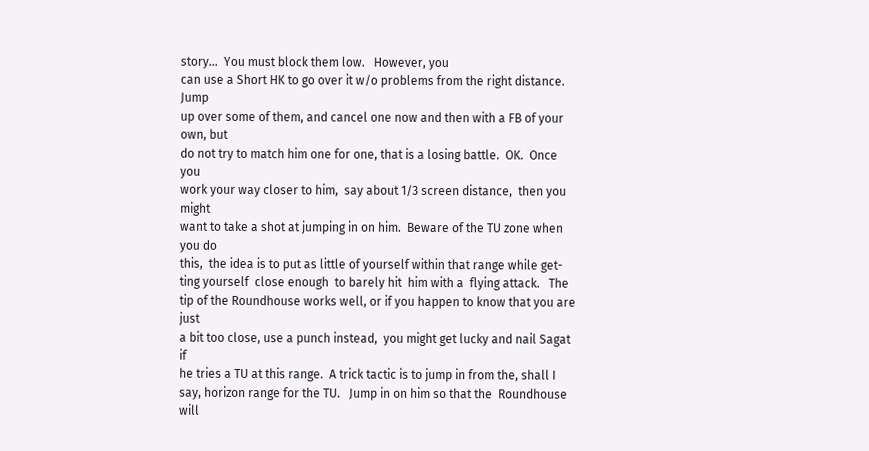story...  You must block them low.   However, you
can use a Short HK to go over it w/o problems from the right distance.  Jump
up over some of them, and cancel one now and then with a FB of your own, but
do not try to match him one for one, that is a losing battle.  OK.  Once you
work your way closer to him,  say about 1/3 screen distance,  then you might
want to take a shot at jumping in on him.  Beware of the TU zone when you do
this,  the idea is to put as little of yourself within that range while get-
ting yourself  close enough  to barely hit  him with a  flying attack.   The
tip of the Roundhouse works well, or if you happen to know that you are just
a bit too close, use a punch instead,  you might get lucky and nail Sagat if
he tries a TU at this range.  A trick tactic is to jump in from the, shall I
say, horizon range for the TU.   Jump in on him so that the  Roundhouse will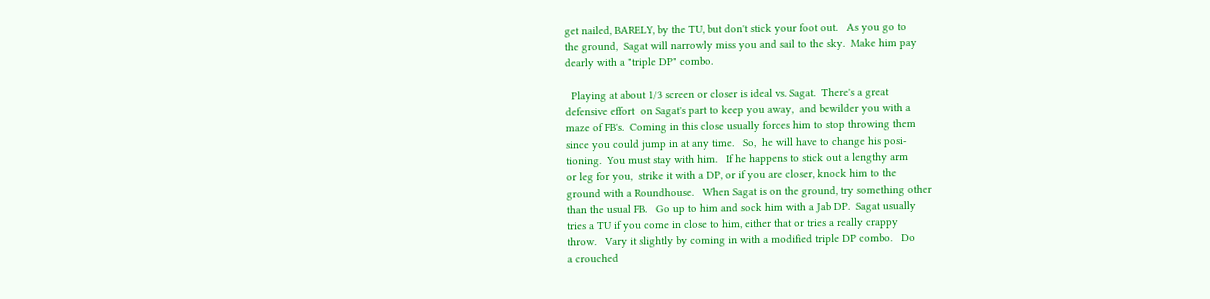get nailed, BARELY, by the TU, but don't stick your foot out.   As you go to
the ground,  Sagat will narrowly miss you and sail to the sky.  Make him pay
dearly with a "triple DP" combo.

  Playing at about 1/3 screen or closer is ideal vs. Sagat.  There's a great
defensive effort  on Sagat's part to keep you away,  and bewilder you with a
maze of FB's.  Coming in this close usually forces him to stop throwing them
since you could jump in at any time.   So,  he will have to change his posi-
tioning.  You must stay with him.   If he happens to stick out a lengthy arm
or leg for you,  strike it with a DP, or if you are closer, knock him to the
ground with a Roundhouse.   When Sagat is on the ground, try something other
than the usual FB.   Go up to him and sock him with a Jab DP.  Sagat usually
tries a TU if you come in close to him, either that or tries a really crappy
throw.   Vary it slightly by coming in with a modified triple DP combo.   Do
a crouched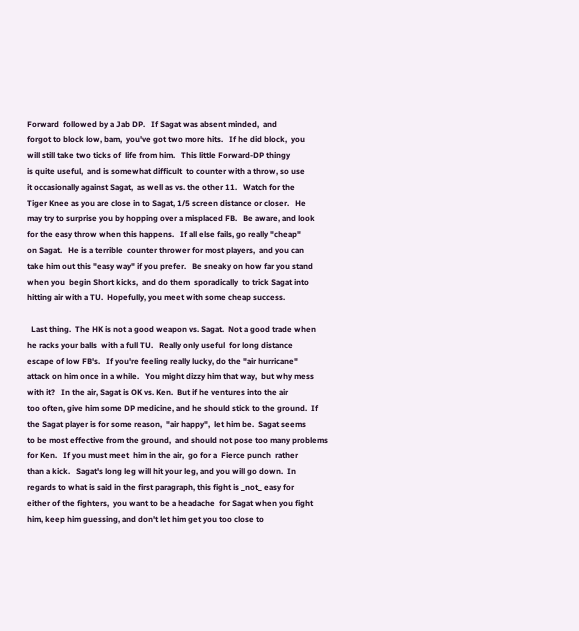Forward  followed by a Jab DP.   If Sagat was absent minded,  and
forgot to block low, bam,  you've got two more hits.   If he did block,  you
will still take two ticks of  life from him.   This little Forward-DP thingy
is quite useful,  and is somewhat difficult  to counter with a throw, so use
it occasionally against Sagat,  as well as vs. the other 11.   Watch for the
Tiger Knee as you are close in to Sagat, 1/5 screen distance or closer.   He
may try to surprise you by hopping over a misplaced FB.   Be aware, and look
for the easy throw when this happens.   If all else fails, go really "cheap"
on Sagat.   He is a terrible  counter thrower for most players,  and you can
take him out this "easy way" if you prefer.   Be sneaky on how far you stand
when you  begin Short kicks,  and do them  sporadically  to trick Sagat into
hitting air with a TU.  Hopefully, you meet with some cheap success.

  Last thing.  The HK is not a good weapon vs. Sagat.  Not a good trade when
he racks your balls  with a full TU.   Really only useful  for long distance
escape of low FB's.   If you're feeling really lucky, do the "air hurricane"
attack on him once in a while.   You might dizzy him that way,  but why mess
with it?   In the air, Sagat is OK vs. Ken.  But if he ventures into the air
too often, give him some DP medicine, and he should stick to the ground.  If
the Sagat player is for some reason,  "air happy",  let him be.  Sagat seems
to be most effective from the ground,  and should not pose too many problems
for Ken.   If you must meet  him in the air,  go for a  Fierce punch  rather
than a kick.   Sagat's long leg will hit your leg, and you will go down.  In
regards to what is said in the first paragraph, this fight is _not_ easy for
either of the fighters,  you want to be a headache  for Sagat when you fight
him, keep him guessing, and don't let him get you too close to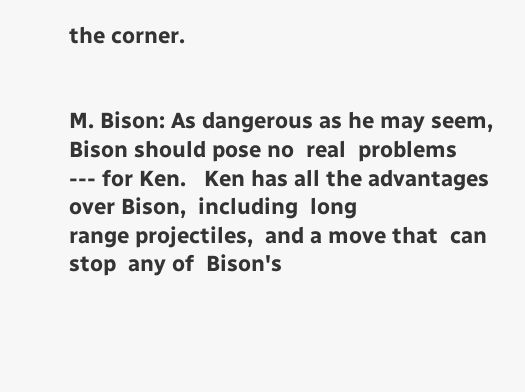the corner.


M. Bison: As dangerous as he may seem,  Bison should pose no  real  problems
--- for Ken.   Ken has all the advantages over Bison,  including  long
range projectiles,  and a move that  can stop  any of  Bison's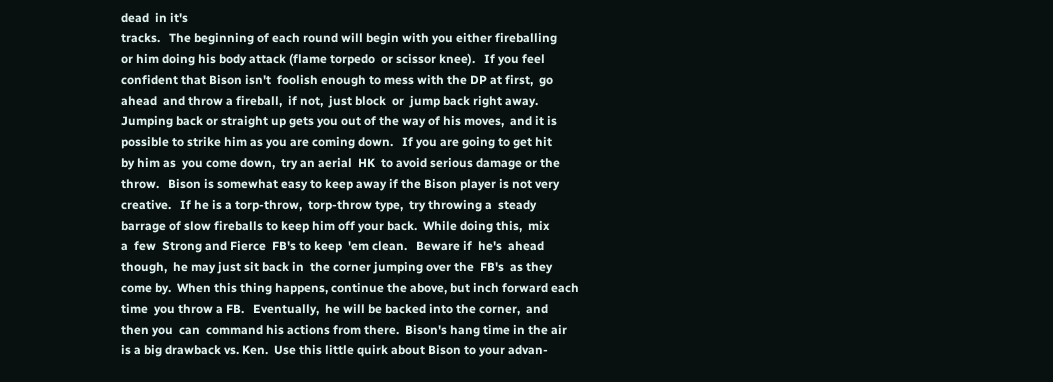dead  in it's
tracks.   The beginning of each round will begin with you either fireballing
or him doing his body attack (flame torpedo  or scissor knee).   If you feel
confident that Bison isn't  foolish enough to mess with the DP at first,  go
ahead  and throw a fireball,  if not,  just block  or  jump back right away.
Jumping back or straight up gets you out of the way of his moves,  and it is
possible to strike him as you are coming down.   If you are going to get hit
by him as  you come down,  try an aerial  HK  to avoid serious damage or the
throw.   Bison is somewhat easy to keep away if the Bison player is not very
creative.   If he is a torp-throw,  torp-throw type,  try throwing a  steady
barrage of slow fireballs to keep him off your back.  While doing this,  mix
a  few  Strong and Fierce  FB's to keep  'em clean.   Beware if  he's  ahead
though,  he may just sit back in  the corner jumping over the  FB's  as they
come by.  When this thing happens, continue the above, but inch forward each
time  you throw a FB.   Eventually,  he will be backed into the corner,  and
then you  can  command his actions from there.  Bison's hang time in the air
is a big drawback vs. Ken.  Use this little quirk about Bison to your advan-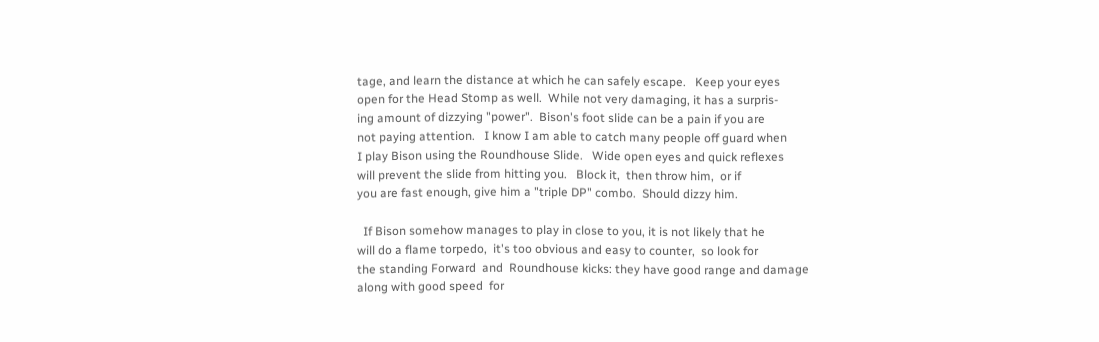tage, and learn the distance at which he can safely escape.   Keep your eyes
open for the Head Stomp as well.  While not very damaging, it has a surpris-
ing amount of dizzying "power".  Bison's foot slide can be a pain if you are
not paying attention.   I know I am able to catch many people off guard when
I play Bison using the Roundhouse Slide.   Wide open eyes and quick reflexes
will prevent the slide from hitting you.   Block it,  then throw him,  or if
you are fast enough, give him a "triple DP" combo.  Should dizzy him.

  If Bison somehow manages to play in close to you, it is not likely that he
will do a flame torpedo,  it's too obvious and easy to counter,  so look for
the standing Forward  and  Roundhouse kicks: they have good range and damage
along with good speed  for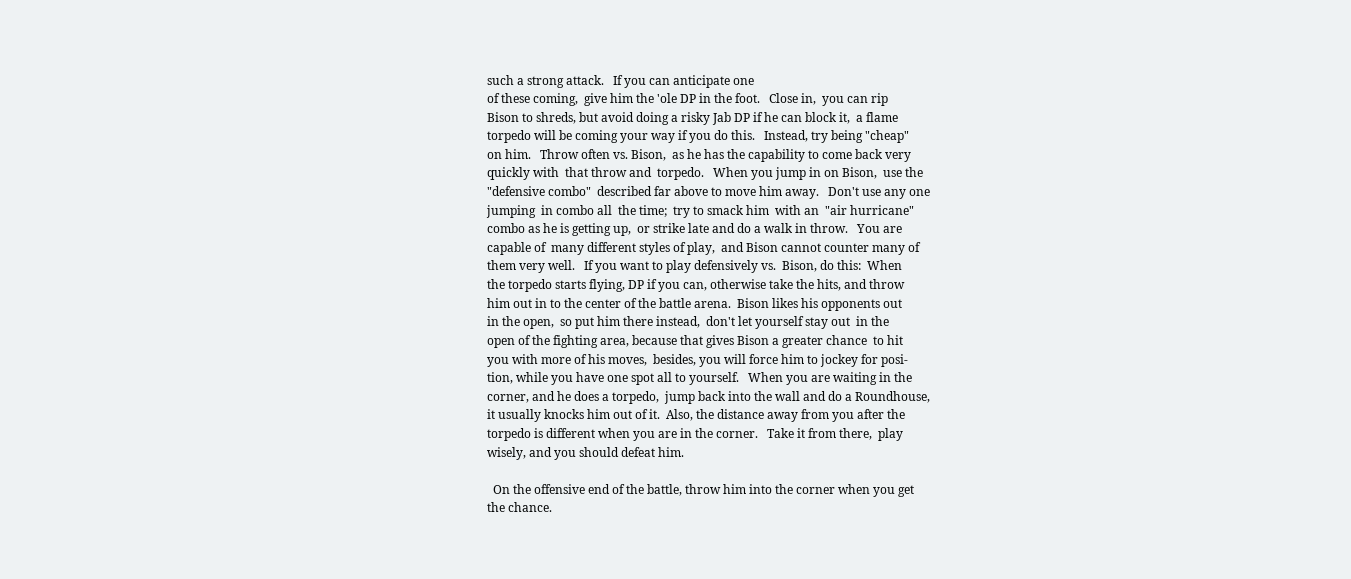such a strong attack.   If you can anticipate one
of these coming,  give him the 'ole DP in the foot.   Close in,  you can rip
Bison to shreds, but avoid doing a risky Jab DP if he can block it,  a flame
torpedo will be coming your way if you do this.   Instead, try being "cheap"
on him.   Throw often vs. Bison,  as he has the capability to come back very
quickly with  that throw and  torpedo.   When you jump in on Bison,  use the
"defensive combo"  described far above to move him away.   Don't use any one
jumping  in combo all  the time;  try to smack him  with an  "air hurricane"
combo as he is getting up,  or strike late and do a walk in throw.   You are
capable of  many different styles of play,  and Bison cannot counter many of
them very well.   If you want to play defensively vs.  Bison, do this:  When
the torpedo starts flying, DP if you can, otherwise take the hits, and throw
him out in to the center of the battle arena.  Bison likes his opponents out
in the open,  so put him there instead,  don't let yourself stay out  in the
open of the fighting area, because that gives Bison a greater chance  to hit
you with more of his moves,  besides, you will force him to jockey for posi-
tion, while you have one spot all to yourself.   When you are waiting in the
corner, and he does a torpedo,  jump back into the wall and do a Roundhouse,
it usually knocks him out of it.  Also, the distance away from you after the
torpedo is different when you are in the corner.   Take it from there,  play
wisely, and you should defeat him.

  On the offensive end of the battle, throw him into the corner when you get
the chance.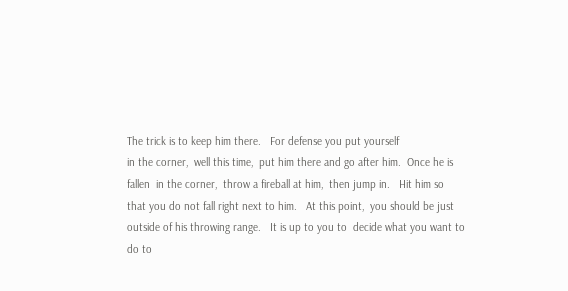The trick is to keep him there.   For defense you put yourself
in the corner,  well this time,  put him there and go after him.  Once he is
fallen  in the corner,  throw a fireball at him,  then jump in.   Hit him so
that you do not fall right next to him.   At this point,  you should be just
outside of his throwing range.   It is up to you to  decide what you want to
do to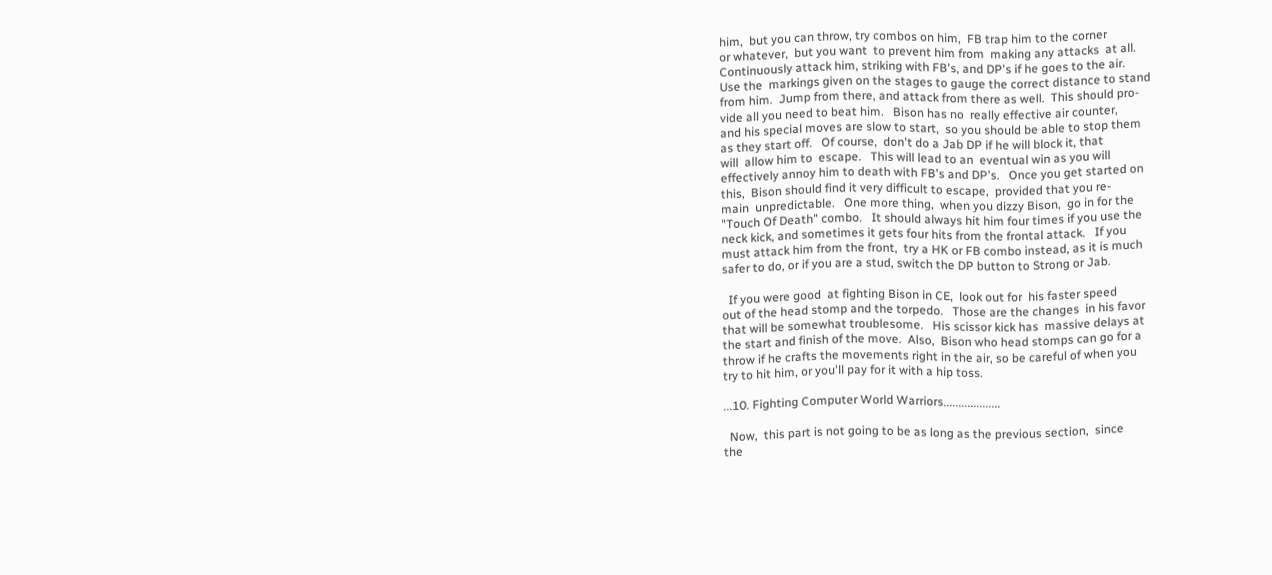him,  but you can throw, try combos on him,  FB trap him to the corner
or whatever,  but you want  to prevent him from  making any attacks  at all.
Continuously attack him, striking with FB's, and DP's if he goes to the air.
Use the  markings given on the stages to gauge the correct distance to stand
from him.  Jump from there, and attack from there as well.  This should pro-
vide all you need to beat him.   Bison has no  really effective air counter,
and his special moves are slow to start,  so you should be able to stop them
as they start off.   Of course,  don't do a Jab DP if he will block it, that
will  allow him to  escape.   This will lead to an  eventual win as you will
effectively annoy him to death with FB's and DP's.   Once you get started on
this,  Bison should find it very difficult to escape,  provided that you re-
main  unpredictable.   One more thing,  when you dizzy Bison,  go in for the
"Touch Of Death" combo.   It should always hit him four times if you use the
neck kick, and sometimes it gets four hits from the frontal attack.   If you
must attack him from the front,  try a HK or FB combo instead, as it is much
safer to do, or if you are a stud, switch the DP button to Strong or Jab.

  If you were good  at fighting Bison in CE,  look out for  his faster speed
out of the head stomp and the torpedo.   Those are the changes  in his favor
that will be somewhat troublesome.   His scissor kick has  massive delays at
the start and finish of the move.  Also,  Bison who head stomps can go for a
throw if he crafts the movements right in the air, so be careful of when you
try to hit him, or you'll pay for it with a hip toss.

...10. Fighting Computer World Warriors...................

  Now,  this part is not going to be as long as the previous section,  since
the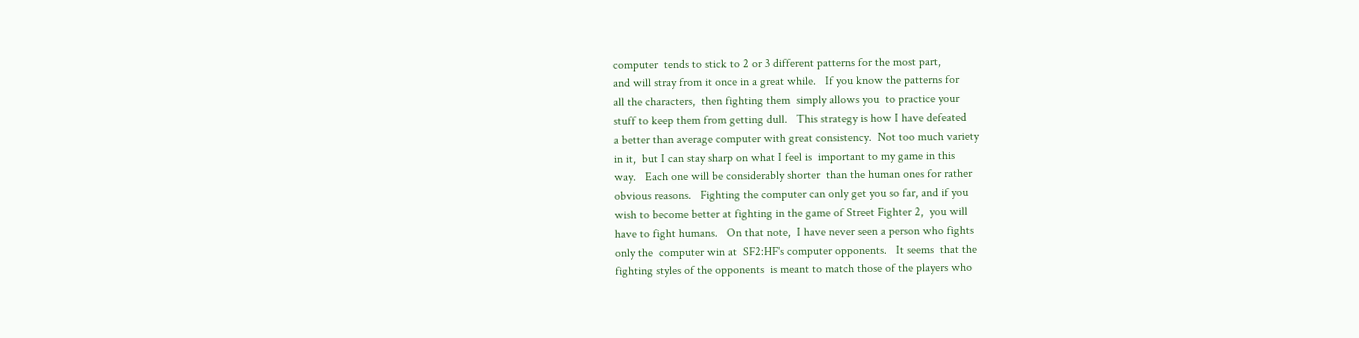computer  tends to stick to 2 or 3 different patterns for the most part,
and will stray from it once in a great while.   If you know the patterns for
all the characters,  then fighting them  simply allows you  to practice your
stuff to keep them from getting dull.   This strategy is how I have defeated
a better than average computer with great consistency.  Not too much variety
in it,  but I can stay sharp on what I feel is  important to my game in this
way.   Each one will be considerably shorter  than the human ones for rather
obvious reasons.   Fighting the computer can only get you so far, and if you
wish to become better at fighting in the game of Street Fighter 2,  you will
have to fight humans.   On that note,  I have never seen a person who fights
only the  computer win at  SF2:HF's computer opponents.   It seems  that the
fighting styles of the opponents  is meant to match those of the players who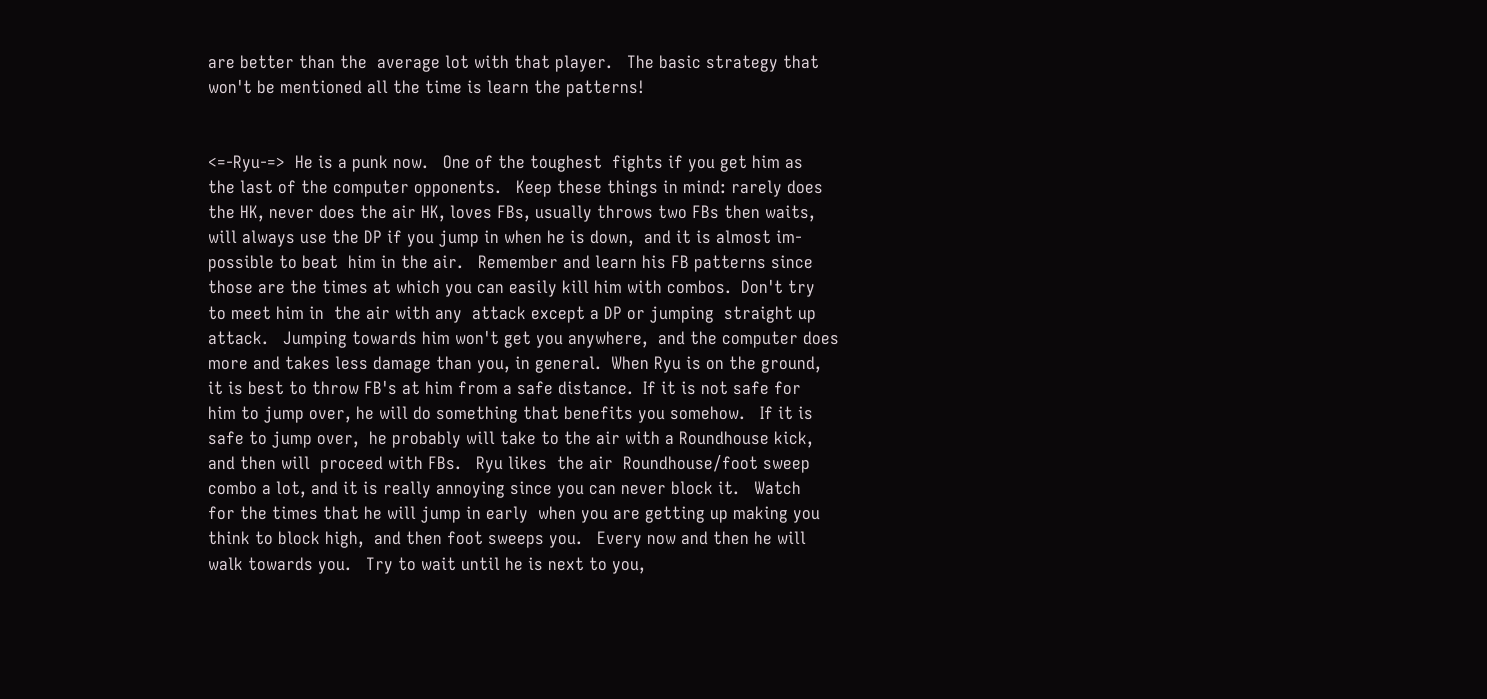are better than the  average lot with that player.   The basic strategy that
won't be mentioned all the time is learn the patterns!


<=-Ryu-=>  He is a punk now.   One of the toughest  fights if you get him as
the last of the computer opponents.   Keep these things in mind: rarely does
the HK, never does the air HK, loves FBs, usually throws two FBs then waits,
will always use the DP if you jump in when he is down,  and it is almost im-
possible to beat  him in the air.   Remember and learn his FB patterns since
those are the times at which you can easily kill him with combos.  Don't try
to meet him in  the air with any  attack except a DP or jumping  straight up
attack.   Jumping towards him won't get you anywhere,  and the computer does
more and takes less damage than you, in general.  When Ryu is on the ground,
it is best to throw FB's at him from a safe distance.  If it is not safe for
him to jump over, he will do something that benefits you somehow.   If it is
safe to jump over,  he probably will take to the air with a Roundhouse kick,
and then will  proceed with FBs.   Ryu likes  the air  Roundhouse/foot sweep
combo a lot, and it is really annoying since you can never block it.   Watch
for the times that he will jump in early  when you are getting up making you
think to block high,  and then foot sweeps you.   Every now and then he will
walk towards you.   Try to wait until he is next to you,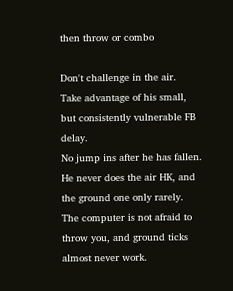then throw or combo

Don't challenge in the air.
Take advantage of his small, but consistently vulnerable FB delay.
No jump ins after he has fallen.
He never does the air HK, and the ground one only rarely.
The computer is not afraid to throw you, and ground ticks almost never work.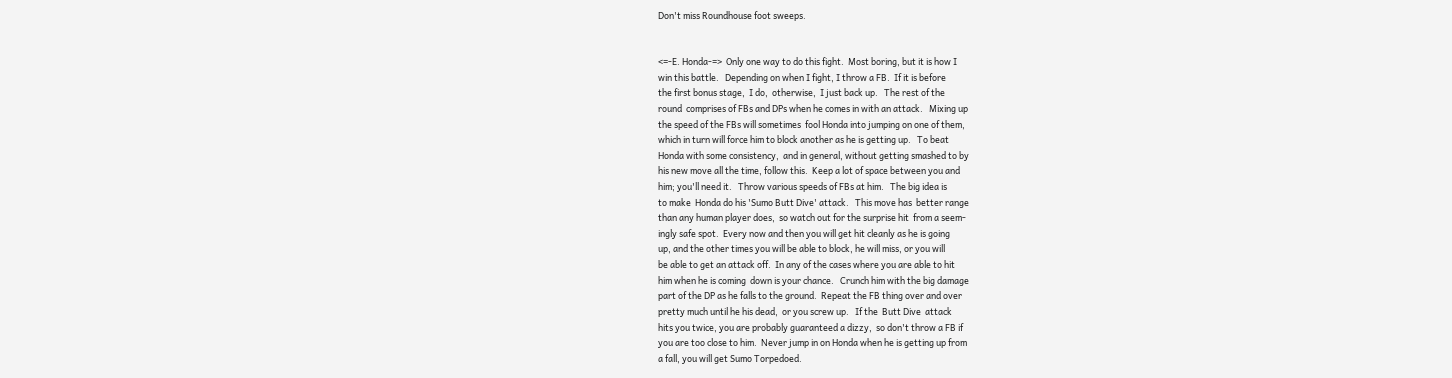Don't miss Roundhouse foot sweeps.


<=-E. Honda-=>  Only one way to do this fight.  Most boring, but it is how I
win this battle.   Depending on when I fight, I throw a FB.  If it is before
the first bonus stage,  I do,  otherwise,  I just back up.   The rest of the
round  comprises of FBs and DPs when he comes in with an attack.   Mixing up
the speed of the FBs will sometimes  fool Honda into jumping on one of them,
which in turn will force him to block another as he is getting up.   To beat
Honda with some consistency,  and in general, without getting smashed to by
his new move all the time, follow this.  Keep a lot of space between you and
him; you'll need it.   Throw various speeds of FBs at him.   The big idea is
to make  Honda do his 'Sumo Butt Dive' attack.   This move has  better range
than any human player does,  so watch out for the surprise hit  from a seem-
ingly safe spot.  Every now and then you will get hit cleanly as he is going
up, and the other times you will be able to block, he will miss, or you will
be able to get an attack off.  In any of the cases where you are able to hit
him when he is coming  down is your chance.   Crunch him with the big damage
part of the DP as he falls to the ground.  Repeat the FB thing over and over
pretty much until he his dead,  or you screw up.   If the  Butt Dive  attack
hits you twice, you are probably guaranteed a dizzy,  so don't throw a FB if
you are too close to him.  Never jump in on Honda when he is getting up from
a fall, you will get Sumo Torpedoed.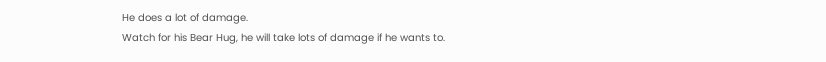He does a lot of damage.
Watch for his Bear Hug, he will take lots of damage if he wants to.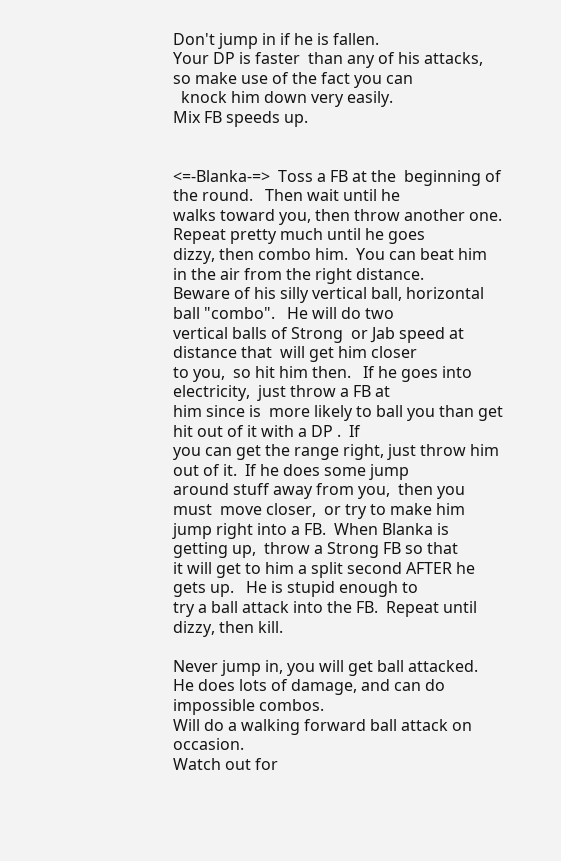Don't jump in if he is fallen.
Your DP is faster  than any of his attacks,  so make use of the fact you can
  knock him down very easily.
Mix FB speeds up.


<=-Blanka-=>  Toss a FB at the  beginning of the round.   Then wait until he
walks toward you, then throw another one.   Repeat pretty much until he goes
dizzy, then combo him.  You can beat him in the air from the right distance.
Beware of his silly vertical ball, horizontal ball "combo".   He will do two
vertical balls of Strong  or Jab speed at distance that  will get him closer
to you,  so hit him then.   If he goes into electricity,  just throw a FB at
him since is  more likely to ball you than get hit out of it with a DP .  If
you can get the range right, just throw him out of it.  If he does some jump
around stuff away from you,  then you must  move closer,  or try to make him
jump right into a FB.  When Blanka is getting up,  throw a Strong FB so that
it will get to him a split second AFTER he gets up.   He is stupid enough to
try a ball attack into the FB.  Repeat until dizzy, then kill.

Never jump in, you will get ball attacked.
He does lots of damage, and can do impossible combos.
Will do a walking forward ball attack on occasion.
Watch out for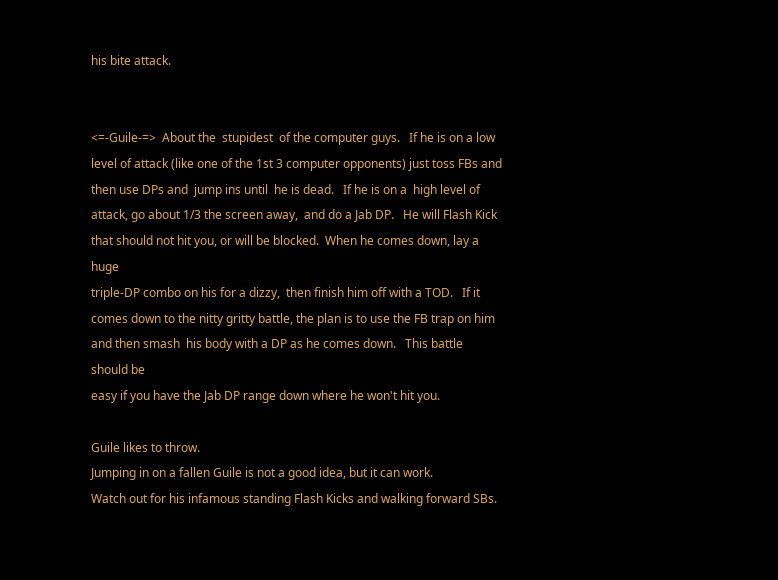his bite attack.


<=-Guile-=>  About the  stupidest  of the computer guys.   If he is on a low
level of attack (like one of the 1st 3 computer opponents) just toss FBs and
then use DPs and  jump ins until  he is dead.   If he is on a  high level of
attack, go about 1/3 the screen away,  and do a Jab DP.   He will Flash Kick
that should not hit you, or will be blocked.  When he comes down, lay a huge
triple-DP combo on his for a dizzy,  then finish him off with a TOD.   If it
comes down to the nitty gritty battle, the plan is to use the FB trap on him
and then smash  his body with a DP as he comes down.   This battle should be
easy if you have the Jab DP range down where he won't hit you.

Guile likes to throw.
Jumping in on a fallen Guile is not a good idea, but it can work.
Watch out for his infamous standing Flash Kicks and walking forward SBs.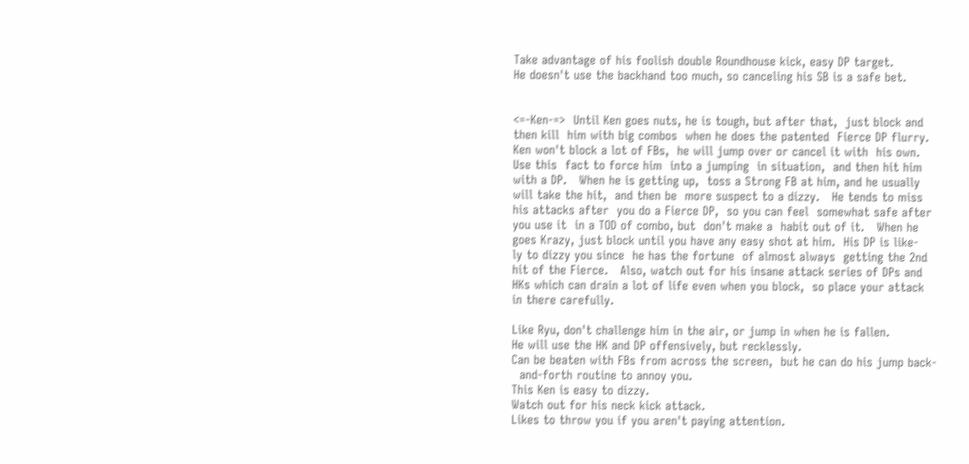Take advantage of his foolish double Roundhouse kick, easy DP target.
He doesn't use the backhand too much, so canceling his SB is a safe bet.


<=-Ken-=>  Until Ken goes nuts, he is tough, but after that,  just block and
then kill  him with big combos  when he does the patented  Fierce DP flurry.
Ken won't block a lot of FBs,  he will jump over or cancel it with  his own.
Use this  fact to force him  into a jumping  in situation,  and then hit him
with a DP.   When he is getting up,  toss a Strong FB at him, and he usually
will take the hit,  and then be  more suspect to a dizzy.   He tends to miss
his attacks after  you do a Fierce DP,  so you can feel  somewhat safe after
you use it  in a TOD of combo, but  don't make a  habit out of it.   When he
goes Krazy, just block until you have any easy shot at him.  His DP is like-
ly to dizzy you since  he has the fortune  of almost always  getting the 2nd
hit of the Fierce.   Also, watch out for his insane attack series of DPs and
HKs which can drain a lot of life even when you block,  so place your attack
in there carefully.

Like Ryu, don't challenge him in the air, or jump in when he is fallen.
He will use the HK and DP offensively, but recklessly.
Can be beaten with FBs from across the screen,  but he can do his jump back-
  and-forth routine to annoy you.
This Ken is easy to dizzy.
Watch out for his neck kick attack.
Likes to throw you if you aren't paying attention.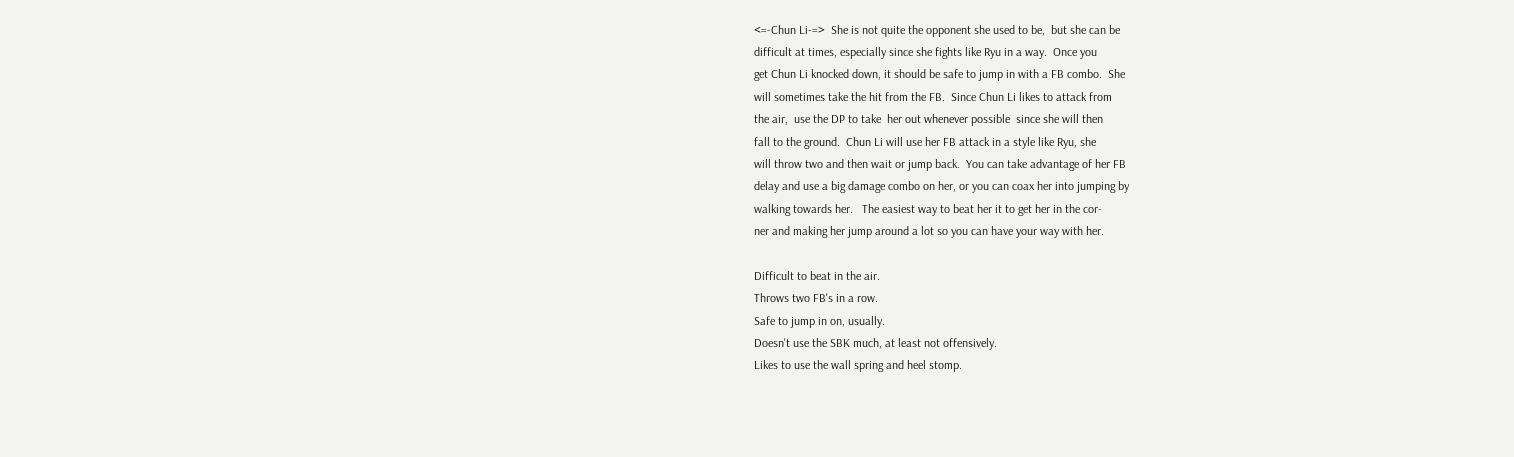<=-Chun Li-=>  She is not quite the opponent she used to be,  but she can be
difficult at times, especially since she fights like Ryu in a way.  Once you
get Chun Li knocked down, it should be safe to jump in with a FB combo.  She
will sometimes take the hit from the FB.  Since Chun Li likes to attack from
the air,  use the DP to take  her out whenever possible  since she will then
fall to the ground.  Chun Li will use her FB attack in a style like Ryu, she
will throw two and then wait or jump back.  You can take advantage of her FB
delay and use a big damage combo on her, or you can coax her into jumping by
walking towards her.   The easiest way to beat her it to get her in the cor-
ner and making her jump around a lot so you can have your way with her.

Difficult to beat in the air.
Throws two FB's in a row.
Safe to jump in on, usually.
Doesn't use the SBK much, at least not offensively.
Likes to use the wall spring and heel stomp.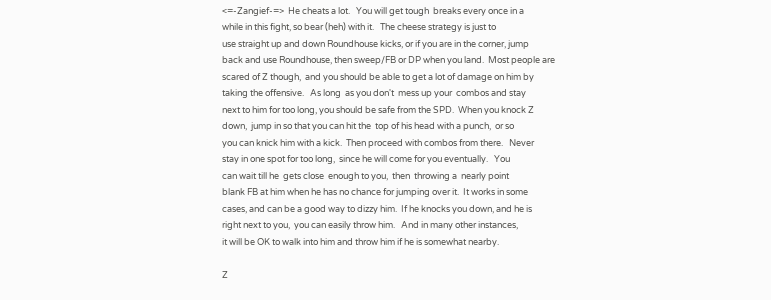<=-Zangief-=>  He cheats a lot.   You will get tough  breaks every once in a
while in this fight, so bear (heh) with it.   The cheese strategy is just to
use straight up and down Roundhouse kicks, or if you are in the corner, jump
back and use Roundhouse, then sweep/FB or DP when you land.  Most people are
scared of Z though,  and you should be able to get a lot of damage on him by
taking the offensive.   As long  as you don't  mess up your  combos and stay
next to him for too long, you should be safe from the SPD.  When you knock Z
down,  jump in so that you can hit the  top of his head with a punch,  or so
you can knick him with a kick.  Then proceed with combos from there.   Never
stay in one spot for too long,  since he will come for you eventually.   You
can wait till he  gets close  enough to you,  then  throwing a  nearly point
blank FB at him when he has no chance for jumping over it.  It works in some
cases, and can be a good way to dizzy him.  If he knocks you down, and he is
right next to you,  you can easily throw him.   And in many other instances,
it will be OK to walk into him and throw him if he is somewhat nearby.

Z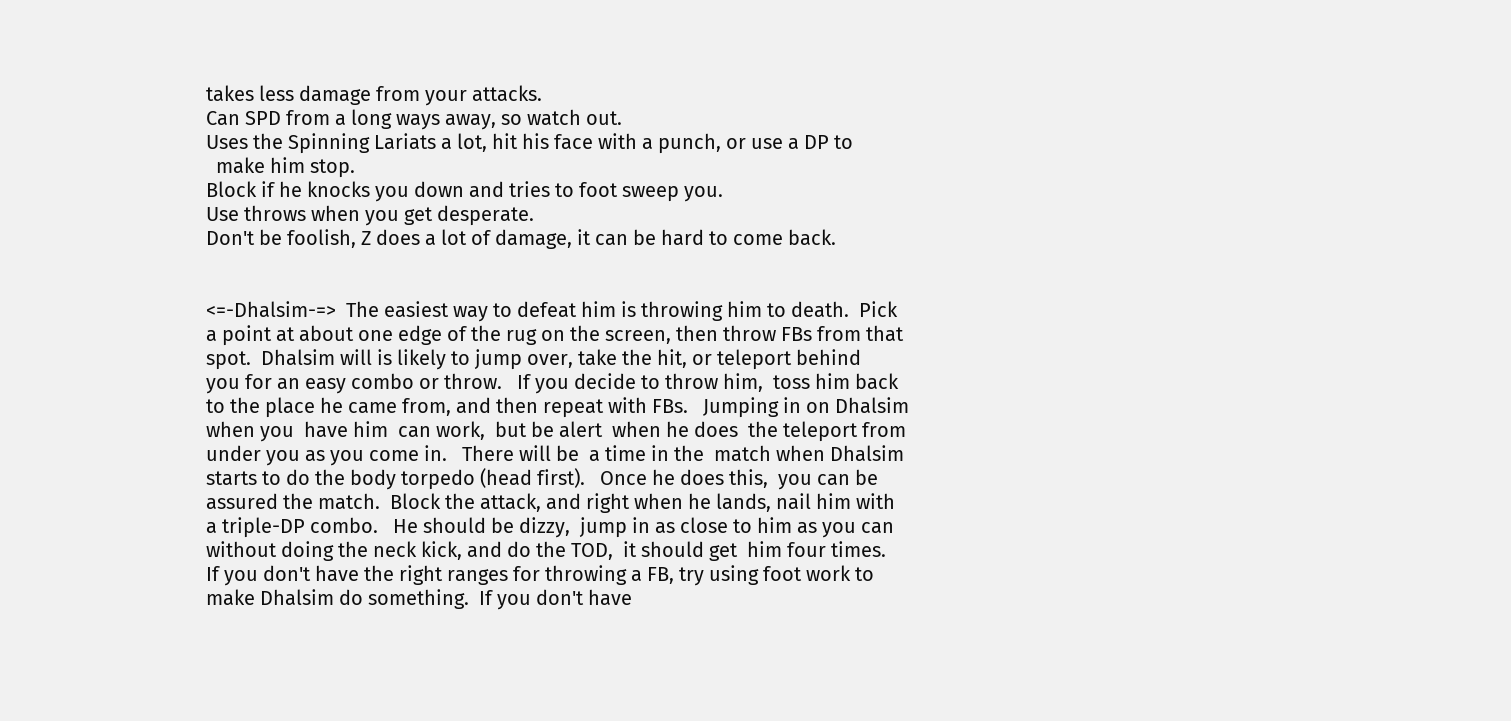takes less damage from your attacks.
Can SPD from a long ways away, so watch out.
Uses the Spinning Lariats a lot, hit his face with a punch, or use a DP to
  make him stop.
Block if he knocks you down and tries to foot sweep you.
Use throws when you get desperate.
Don't be foolish, Z does a lot of damage, it can be hard to come back.


<=-Dhalsim-=>  The easiest way to defeat him is throwing him to death.  Pick
a point at about one edge of the rug on the screen, then throw FBs from that
spot.  Dhalsim will is likely to jump over, take the hit, or teleport behind
you for an easy combo or throw.   If you decide to throw him,  toss him back
to the place he came from, and then repeat with FBs.   Jumping in on Dhalsim
when you  have him  can work,  but be alert  when he does  the teleport from
under you as you come in.   There will be  a time in the  match when Dhalsim
starts to do the body torpedo (head first).   Once he does this,  you can be
assured the match.  Block the attack, and right when he lands, nail him with
a triple-DP combo.   He should be dizzy,  jump in as close to him as you can
without doing the neck kick, and do the TOD,  it should get  him four times.
If you don't have the right ranges for throwing a FB, try using foot work to
make Dhalsim do something.  If you don't have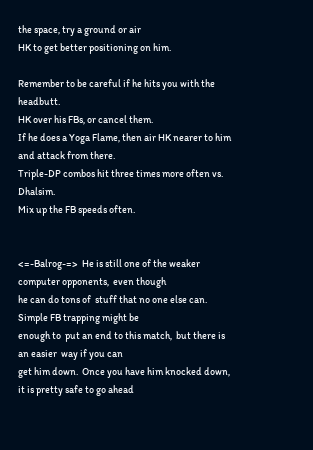the space, try a ground or air
HK to get better positioning on him.

Remember to be careful if he hits you with the headbutt.
HK over his FBs, or cancel them.
If he does a Yoga Flame, then air HK nearer to him and attack from there.
Triple-DP combos hit three times more often vs. Dhalsim.
Mix up the FB speeds often.


<=-Balrog-=>  He is still one of the weaker computer opponents,  even though
he can do tons of  stuff that no one else can.   Simple FB trapping might be
enough to  put an end to this match,  but there is an easier  way if you can
get him down.  Once you have him knocked down, it is pretty safe to go ahead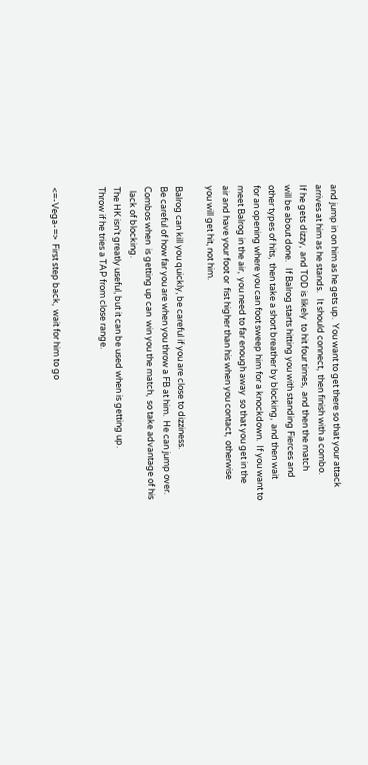and jump in on him as he gets up.  You want to get there so that your attack
arrives at him as he stands.   It should connect,  then finish with a combo.
If he gets dizzy,  and TOD is likely  to hit four times,  and then the match
will be about done.   If Balrog starts hitting you with standing Fierces and
other types of hits,  then take a short breather by blocking,  and then wait
for an opening where you can foot sweep him for a knockdown.  If you want to
meet Balrog in the air,  you need to far enough away  so that you get in the
air and have your foot or  fist higher than his when you contact,  otherwise
you will get hit, not him.

Balrog can kill you quickly, be careful if you are close to dizziness.
Be careful of how far you are when you throw a FB at him.  He can jump over.
Combos when  is getting up can  win you the match,  so take advantage of his
  lack of blocking.
The HK isn't greatly useful, but it can be used when is getting up.
Throw if he tries a TAP from close range.


<=-Vega-=>  First step back,  wait for him to go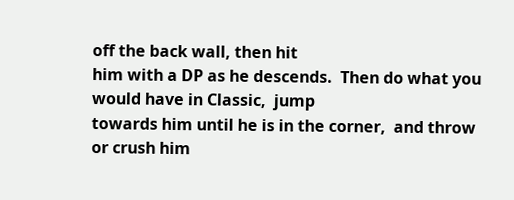off the back wall, then hit
him with a DP as he descends.  Then do what you would have in Classic,  jump
towards him until he is in the corner,  and throw or crush him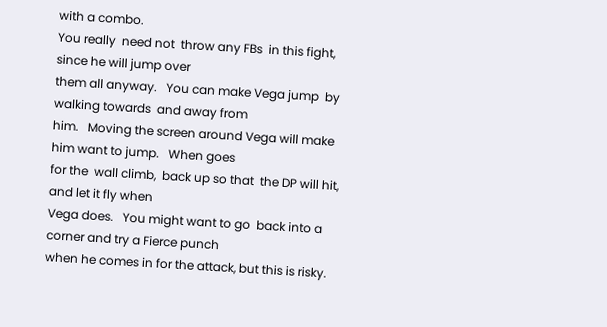with a combo.
You really  need not  throw any FBs  in this fight,  since he will jump over
them all anyway.   You can make Vega jump  by walking towards  and away from
him.   Moving the screen around Vega will make him want to jump.   When goes
for the  wall climb,  back up so that  the DP will hit,  and let it fly when
Vega does.   You might want to go  back into a corner and try a Fierce punch
when he comes in for the attack, but this is risky.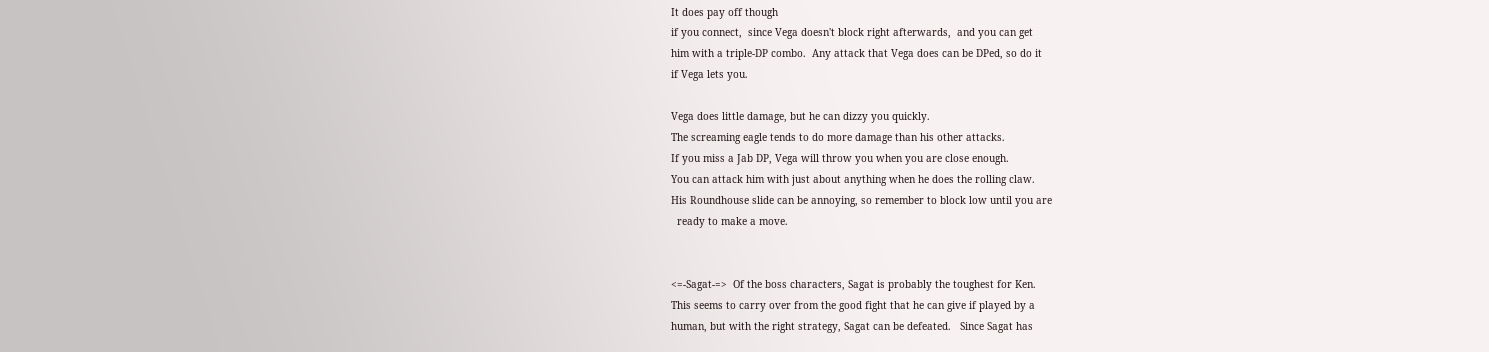It does pay off though
if you connect,  since Vega doesn't block right afterwards,  and you can get
him with a triple-DP combo.  Any attack that Vega does can be DPed, so do it
if Vega lets you.

Vega does little damage, but he can dizzy you quickly.
The screaming eagle tends to do more damage than his other attacks.
If you miss a Jab DP, Vega will throw you when you are close enough.
You can attack him with just about anything when he does the rolling claw.
His Roundhouse slide can be annoying, so remember to block low until you are
  ready to make a move.


<=-Sagat-=>  Of the boss characters, Sagat is probably the toughest for Ken.
This seems to carry over from the good fight that he can give if played by a
human, but with the right strategy, Sagat can be defeated.   Since Sagat has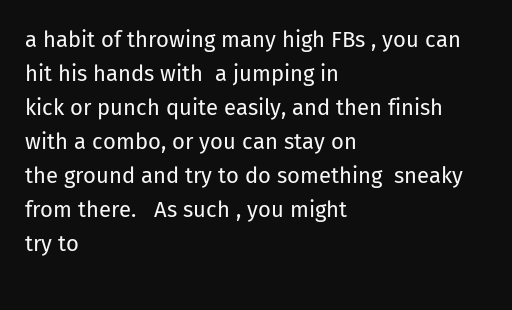a habit of throwing many high FBs , you can hit his hands with  a jumping in
kick or punch quite easily, and then finish with a combo, or you can stay on
the ground and try to do something  sneaky from there.   As such , you might
try to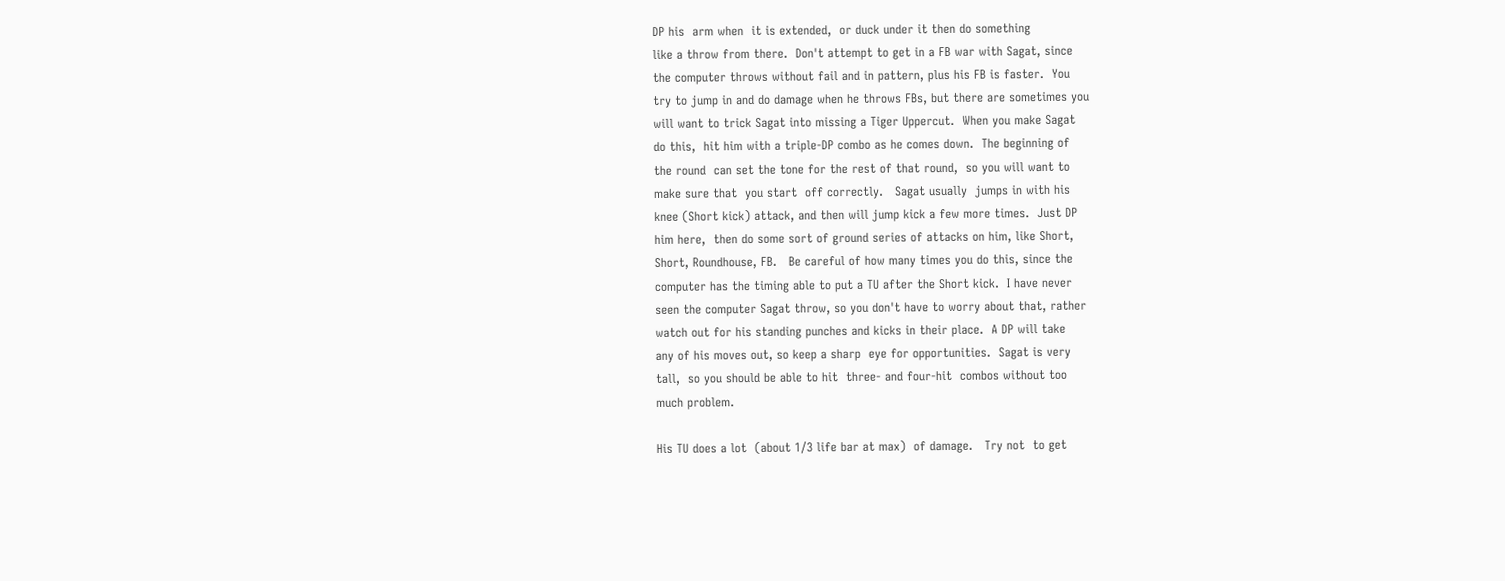DP his  arm when  it is extended,  or duck under it then do something
like a throw from there.  Don't attempt to get in a FB war with Sagat, since
the computer throws without fail and in pattern, plus his FB is faster.  You
try to jump in and do damage when he throws FBs, but there are sometimes you
will want to trick Sagat into missing a Tiger Uppercut.  When you make Sagat
do this,  hit him with a triple-DP combo as he comes down.  The beginning of
the round  can set the tone for the rest of that round,  so you will want to
make sure that  you start  off correctly.   Sagat usually  jumps in with his
knee (Short kick) attack, and then will jump kick a few more times.  Just DP
him here,  then do some sort of ground series of attacks on him, like Short,
Short, Roundhouse, FB.   Be careful of how many times you do this, since the
computer has the timing able to put a TU after the Short kick.  I have never
seen the computer Sagat throw, so you don't have to worry about that, rather
watch out for his standing punches and kicks in their place.  A DP will take
any of his moves out, so keep a sharp  eye for opportunities.  Sagat is very
tall,  so you should be able to hit  three- and four-hit  combos without too
much problem.

His TU does a lot  (about 1/3 life bar at max)  of damage.   Try not  to get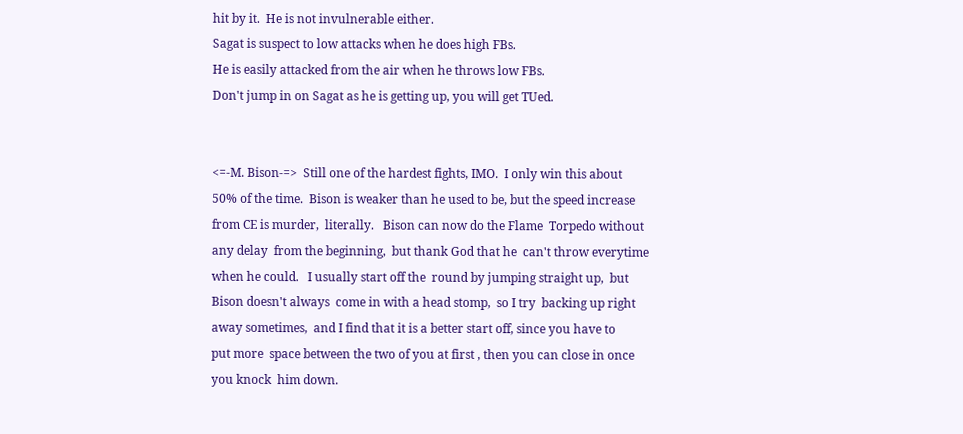hit by it.  He is not invulnerable either.
Sagat is suspect to low attacks when he does high FBs.
He is easily attacked from the air when he throws low FBs.
Don't jump in on Sagat as he is getting up, you will get TUed.


<=-M. Bison-=>  Still one of the hardest fights, IMO.  I only win this about
50% of the time.  Bison is weaker than he used to be, but the speed increase
from CE is murder,  literally.   Bison can now do the Flame  Torpedo without
any delay  from the beginning,  but thank God that he  can't throw everytime
when he could.   I usually start off the  round by jumping straight up,  but
Bison doesn't always  come in with a head stomp,  so I try  backing up right
away sometimes,  and I find that it is a better start off, since you have to
put more  space between the two of you at first , then you can close in once
you knock  him down.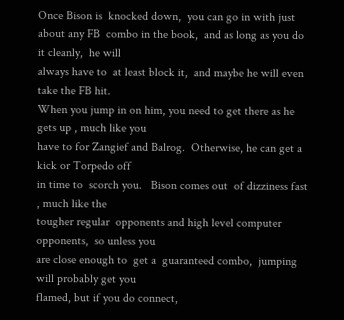Once Bison is  knocked down,  you can go in with just
about any FB  combo in the book,  and as long as you do it cleanly,  he will
always have to  at least block it,  and maybe he will even  take the FB hit.
When you jump in on him, you need to get there as he gets up , much like you
have to for Zangief and Balrog.  Otherwise, he can get a kick or Torpedo off
in time to  scorch you.   Bison comes out  of dizziness fast , much like the
tougher regular  opponents and high level computer opponents,  so unless you
are close enough to  get a  guaranteed combo,  jumping will probably get you
flamed, but if you do connect,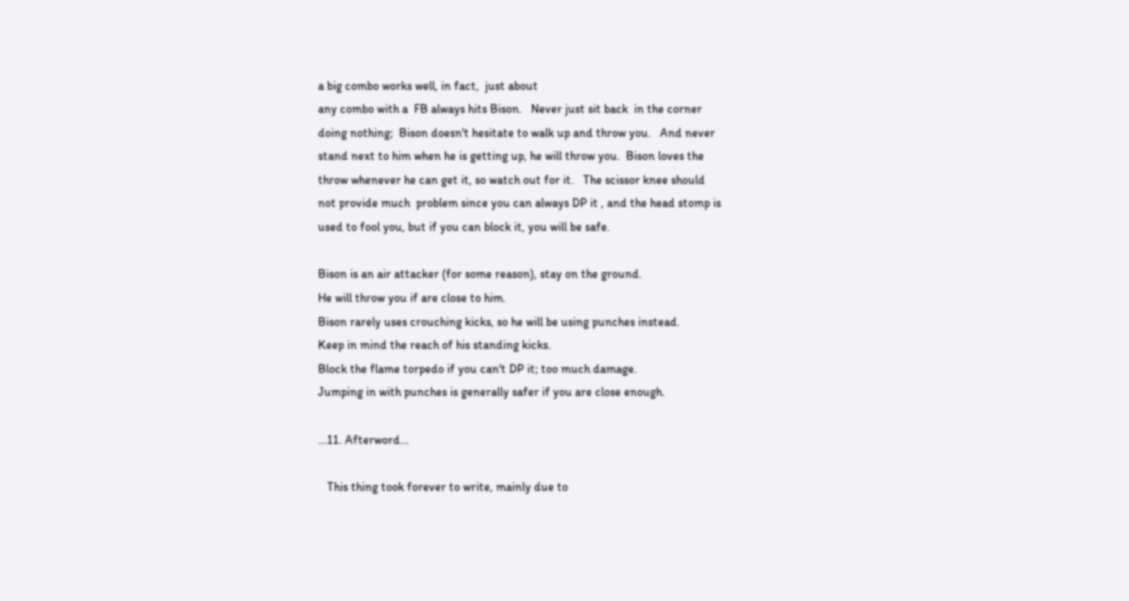a big combo works well, in fact,  just about
any combo with a  FB always hits Bison.   Never just sit back  in the corner
doing nothing;  Bison doesn't hesitate to walk up and throw you.   And never
stand next to him when he is getting up, he will throw you.  Bison loves the
throw whenever he can get it, so watch out for it.   The scissor knee should
not provide much  problem since you can always DP it , and the head stomp is
used to fool you, but if you can block it, you will be safe.

Bison is an air attacker (for some reason), stay on the ground.
He will throw you if are close to him.
Bison rarely uses crouching kicks, so he will be using punches instead.
Keep in mind the reach of his standing kicks.
Block the flame torpedo if you can't DP it; too much damage.
Jumping in with punches is generally safer if you are close enough.

...11. Afterword...

   This thing took forever to write, mainly due to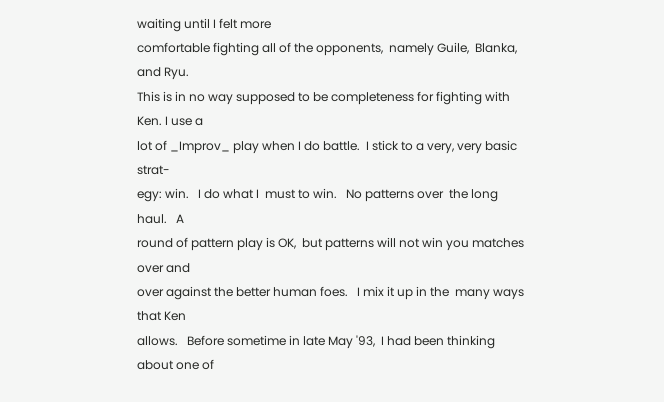waiting until I felt more
comfortable fighting all of the opponents,  namely Guile,  Blanka,  and Ryu.
This is in no way supposed to be completeness for fighting with Ken. I use a
lot of _Improv_ play when I do battle.  I stick to a very, very basic strat-
egy: win.   I do what I  must to win.   No patterns over  the long haul.   A
round of pattern play is OK,  but patterns will not win you matches over and
over against the better human foes.   I mix it up in the  many ways that Ken
allows.   Before sometime in late May '93,  I had been thinking about one of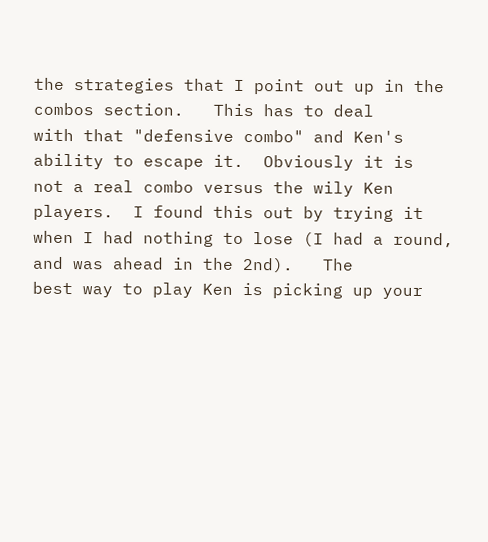the strategies that I point out up in the combos section.   This has to deal
with that "defensive combo" and Ken's ability to escape it.  Obviously it is
not a real combo versus the wily Ken players.  I found this out by trying it
when I had nothing to lose (I had a round,  and was ahead in the 2nd).   The
best way to play Ken is picking up your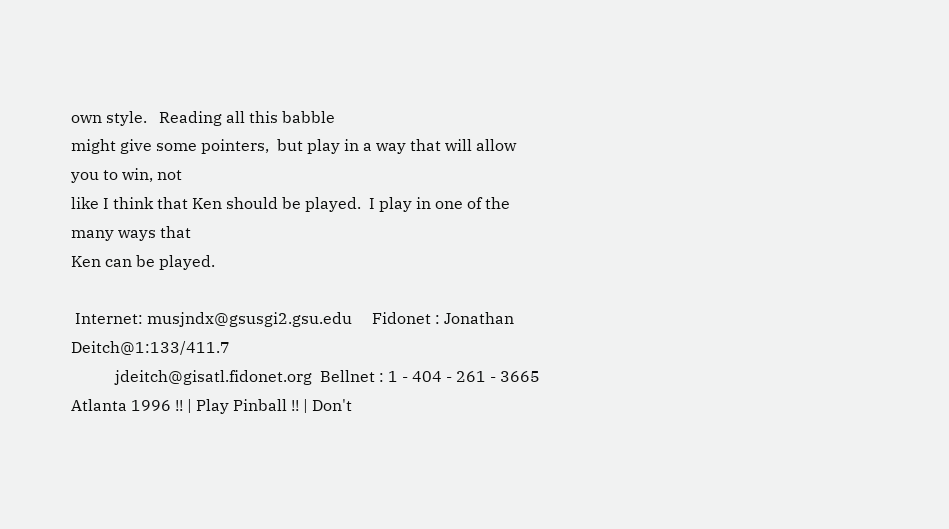own style.   Reading all this babble
might give some pointers,  but play in a way that will allow you to win, not
like I think that Ken should be played.  I play in one of the many ways that
Ken can be played.

 Internet: musjndx@gsusgi2.gsu.edu     Fidonet : Jonathan Deitch@1:133/411.7
           jdeitch@gisatl.fidonet.org  Bellnet : 1 - 404 - 261 - 3665
Atlanta 1996 !! | Play Pinball !! | Don't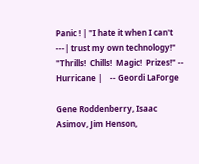Panic ! | "I hate it when I can't
---| trust my own technology!"
"Thrills!  Chills!  Magic!  Prizes!" -- Hurricane |    -- Geordi LaForge

Gene Roddenberry, Isaac Asimov, Jim Henson,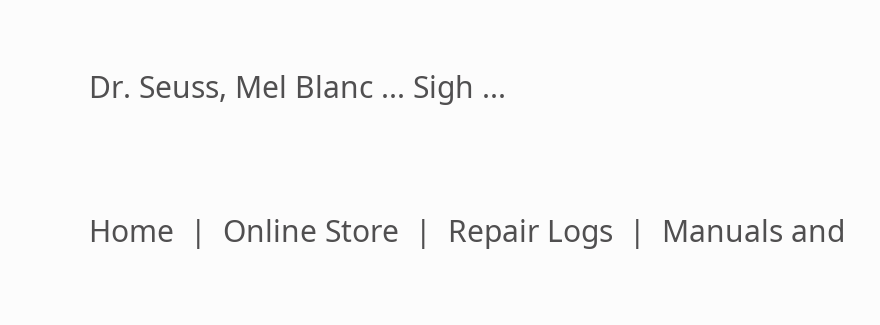Dr. Seuss, Mel Blanc ... Sigh ...


Home  |  Online Store  |  Repair Logs  |  Manuals and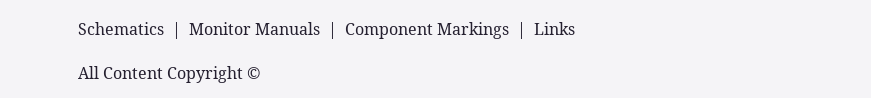Schematics  |  Monitor Manuals  |  Component Markings  |  Links

All Content Copyright ©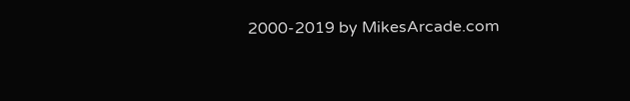2000-2019 by MikesArcade.com